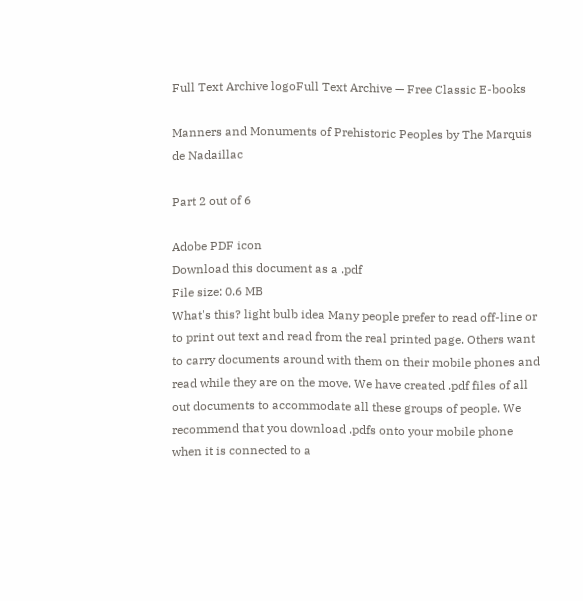Full Text Archive logoFull Text Archive — Free Classic E-books

Manners and Monuments of Prehistoric Peoples by The Marquis de Nadaillac

Part 2 out of 6

Adobe PDF icon
Download this document as a .pdf
File size: 0.6 MB
What's this? light bulb idea Many people prefer to read off-line or to print out text and read from the real printed page. Others want to carry documents around with them on their mobile phones and read while they are on the move. We have created .pdf files of all out documents to accommodate all these groups of people. We recommend that you download .pdfs onto your mobile phone when it is connected to a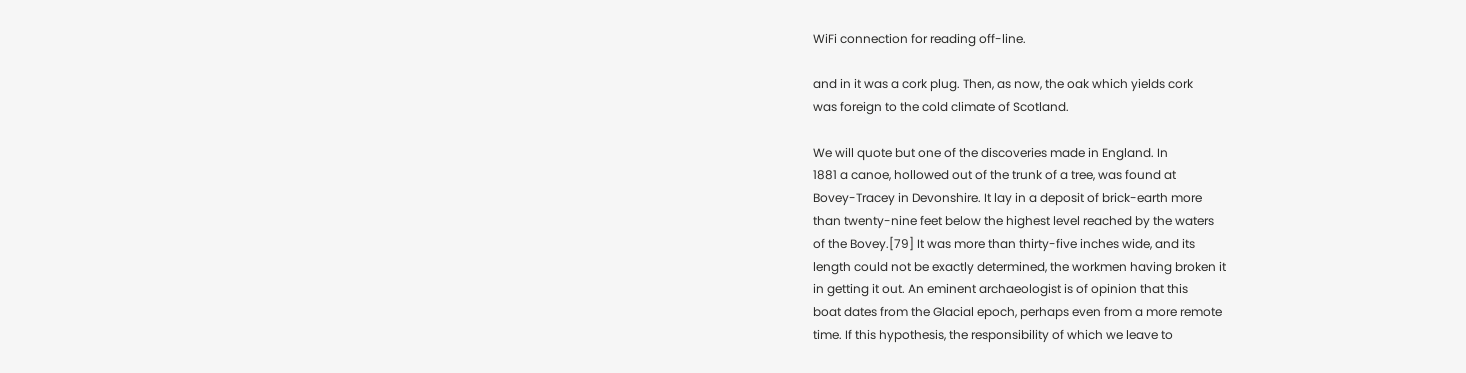WiFi connection for reading off-line.

and in it was a cork plug. Then, as now, the oak which yields cork
was foreign to the cold climate of Scotland.

We will quote but one of the discoveries made in England. In
1881 a canoe, hollowed out of the trunk of a tree, was found at
Bovey-Tracey in Devonshire. It lay in a deposit of brick-earth more
than twenty-nine feet below the highest level reached by the waters
of the Bovey.[79] It was more than thirty-five inches wide, and its
length could not be exactly determined, the workmen having broken it
in getting it out. An eminent archaeologist is of opinion that this
boat dates from the Glacial epoch, perhaps even from a more remote
time. If this hypothesis, the responsibility of which we leave to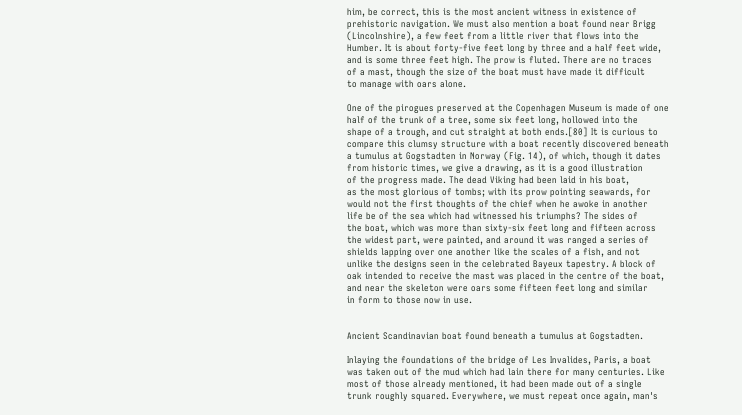him, be correct, this is the most ancient witness in existence of
prehistoric navigation. We must also mention a boat found near Brigg
(Lincolnshire), a few feet from a little river that flows into the
Humber. It is about forty-five feet long by three and a half feet wide,
and is some three feet high. The prow is fluted. There are no traces
of a mast, though the size of the boat must have made it difficult
to manage with oars alone.

One of the pirogues preserved at the Copenhagen Museum is made of one
half of the trunk of a tree, some six feet long, hollowed into the
shape of a trough, and cut straight at both ends.[80] It is curious to
compare this clumsy structure with a boat recently discovered beneath
a tumulus at Gogstadten in Norway (Fig. 14), of which, though it dates
from historic times, we give a drawing, as it is a good illustration
of the progress made. The dead Viking had been laid in his boat,
as the most glorious of tombs; with its prow pointing seawards, for
would not the first thoughts of the chief when he awoke in another
life be of the sea which had witnessed his triumphs? The sides of
the boat, which was more than sixty-six feet long and fifteen across
the widest part, were painted, and around it was ranged a series of
shields lapping over one another like the scales of a fish, and not
unlike the designs seen in the celebrated Bayeux tapestry. A block of
oak intended to receive the mast was placed in the centre of the boat,
and near the skeleton were oars some fifteen feet long and similar
in form to those now in use.


Ancient Scandinavian boat found beneath a tumulus at Gogstadten.

Inlaying the foundations of the bridge of Les Invalides, Paris, a boat
was taken out of the mud which had lain there for many centuries. Like
most of those already mentioned, it had been made out of a single
trunk roughly squared. Everywhere, we must repeat once again, man's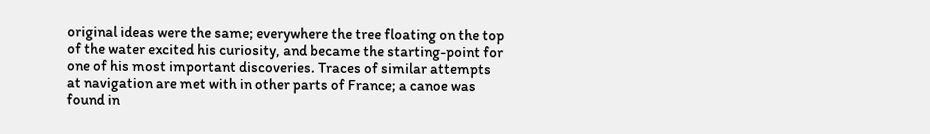original ideas were the same; everywhere the tree floating on the top
of the water excited his curiosity, and became the starting-point for
one of his most important discoveries. Traces of similar attempts
at navigation are met with in other parts of France; a canoe was
found in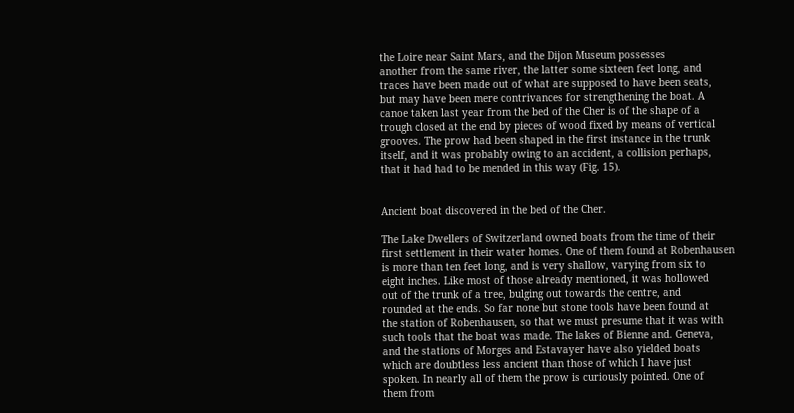the Loire near Saint Mars, and the Dijon Museum possesses
another from the same river, the latter some sixteen feet long, and
traces have been made out of what are supposed to have been seats,
but may have been mere contrivances for strengthening the boat. A
canoe taken last year from the bed of the Cher is of the shape of a
trough closed at the end by pieces of wood fixed by means of vertical
grooves. The prow had been shaped in the first instance in the trunk
itself, and it was probably owing to an accident, a collision perhaps,
that it had had to be mended in this way (Fig. 15).


Ancient boat discovered in the bed of the Cher.

The Lake Dwellers of Switzerland owned boats from the time of their
first settlement in their water homes. One of them found at Robenhausen
is more than ten feet long, and is very shallow, varying from six to
eight inches. Like most of those already mentioned, it was hollowed
out of the trunk of a tree, bulging out towards the centre, and
rounded at the ends. So far none but stone tools have been found at
the station of Robenhausen, so that we must presume that it was with
such tools that the boat was made. The lakes of Bienne and. Geneva,
and the stations of Morges and Estavayer have also yielded boats
which are doubtless less ancient than those of which I have just
spoken. In nearly all of them the prow is curiously pointed. One of
them from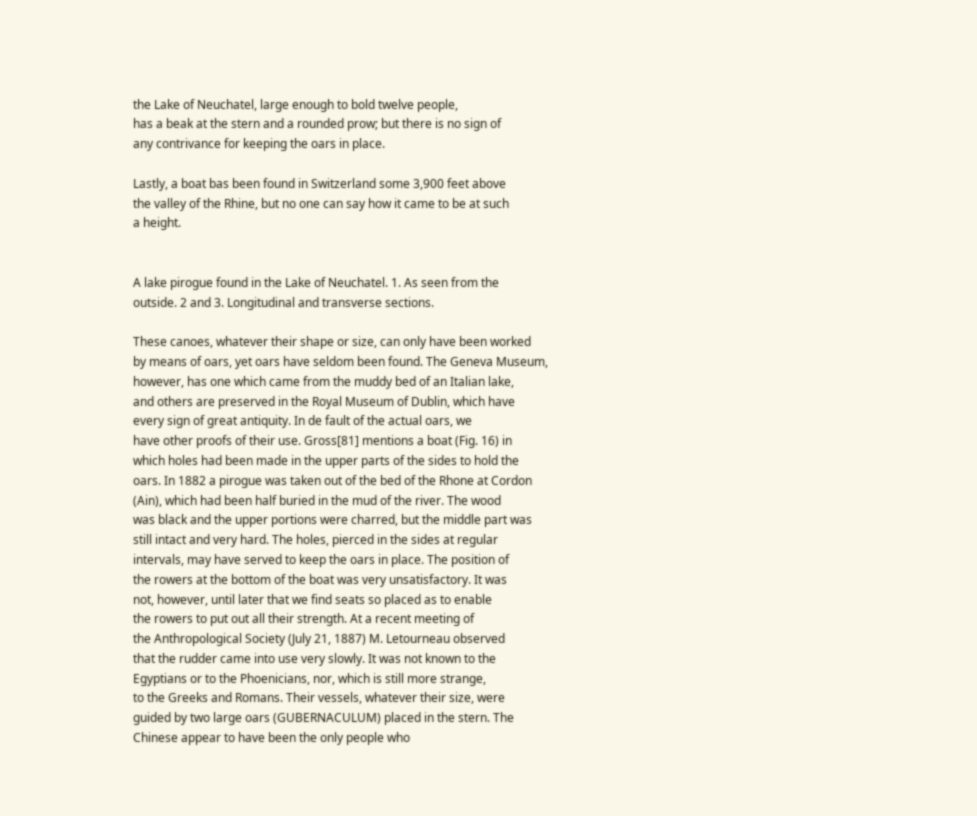the Lake of Neuchatel, large enough to bold twelve people,
has a beak at the stern and a rounded prow; but there is no sign of
any contrivance for keeping the oars in place.

Lastly, a boat bas been found in Switzerland some 3,900 feet above
the valley of the Rhine, but no one can say how it came to be at such
a height.


A lake pirogue found in the Lake of Neuchatel. 1. As seen from the
outside. 2 and 3. Longitudinal and transverse sections.

These canoes, whatever their shape or size, can only have been worked
by means of oars, yet oars have seldom been found. The Geneva Museum,
however, has one which came from the muddy bed of an Italian lake,
and others are preserved in the Royal Museum of Dublin, which have
every sign of great antiquity. In de fault of the actual oars, we
have other proofs of their use. Gross[81] mentions a boat (Fig. 16) in
which holes had been made in the upper parts of the sides to hold the
oars. In 1882 a pirogue was taken out of the bed of the Rhone at Cordon
(Ain), which had been half buried in the mud of the river. The wood
was black and the upper portions were charred, but the middle part was
still intact and very hard. The holes, pierced in the sides at regular
intervals, may have served to keep the oars in place. The position of
the rowers at the bottom of the boat was very unsatisfactory. It was
not, however, until later that we find seats so placed as to enable
the rowers to put out all their strength. At a recent meeting of
the Anthropological Society (July 21, 1887) M. Letourneau observed
that the rudder came into use very slowly. It was not known to the
Egyptians or to the Phoenicians, nor, which is still more strange,
to the Greeks and Romans. Their vessels, whatever their size, were
guided by two large oars (GUBERNACULUM) placed in the stern. The
Chinese appear to have been the only people who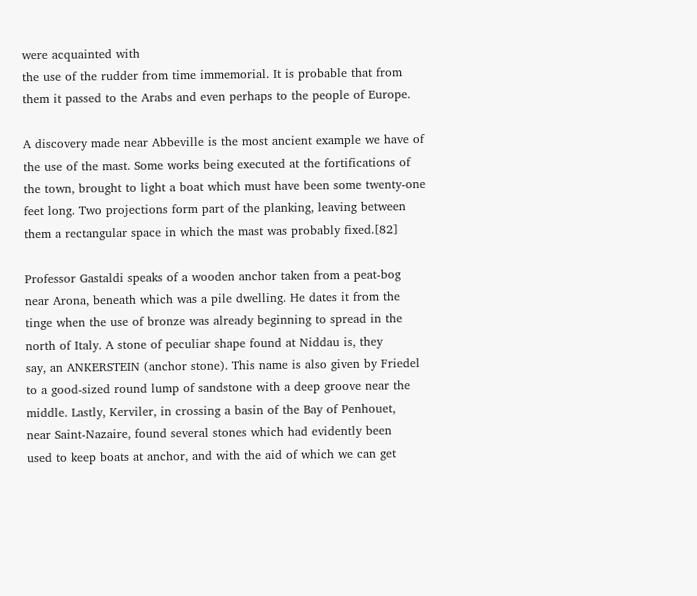were acquainted with
the use of the rudder from time immemorial. It is probable that from
them it passed to the Arabs and even perhaps to the people of Europe.

A discovery made near Abbeville is the most ancient example we have of
the use of the mast. Some works being executed at the fortifications of
the town, brought to light a boat which must have been some twenty-one
feet long. Two projections form part of the planking, leaving between
them a rectangular space in which the mast was probably fixed.[82]

Professor Gastaldi speaks of a wooden anchor taken from a peat-bog
near Arona, beneath which was a pile dwelling. He dates it from the
tinge when the use of bronze was already beginning to spread in the
north of Italy. A stone of peculiar shape found at Niddau is, they
say, an ANKERSTEIN (anchor stone). This name is also given by Friedel
to a good-sized round lump of sandstone with a deep groove near the
middle. Lastly, Kerviler, in crossing a basin of the Bay of Penhouet,
near Saint-Nazaire, found several stones which had evidently been
used to keep boats at anchor, and with the aid of which we can get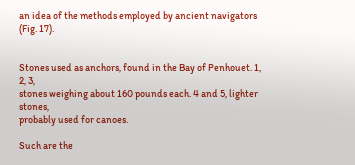an idea of the methods employed by ancient navigators (Fig. 17).


Stones used as anchors, found in the Bay of Penhouet. 1, 2, 3,
stones weighing about 160 pounds each. 4 and 5, lighter stones,
probably used for canoes.

Such are the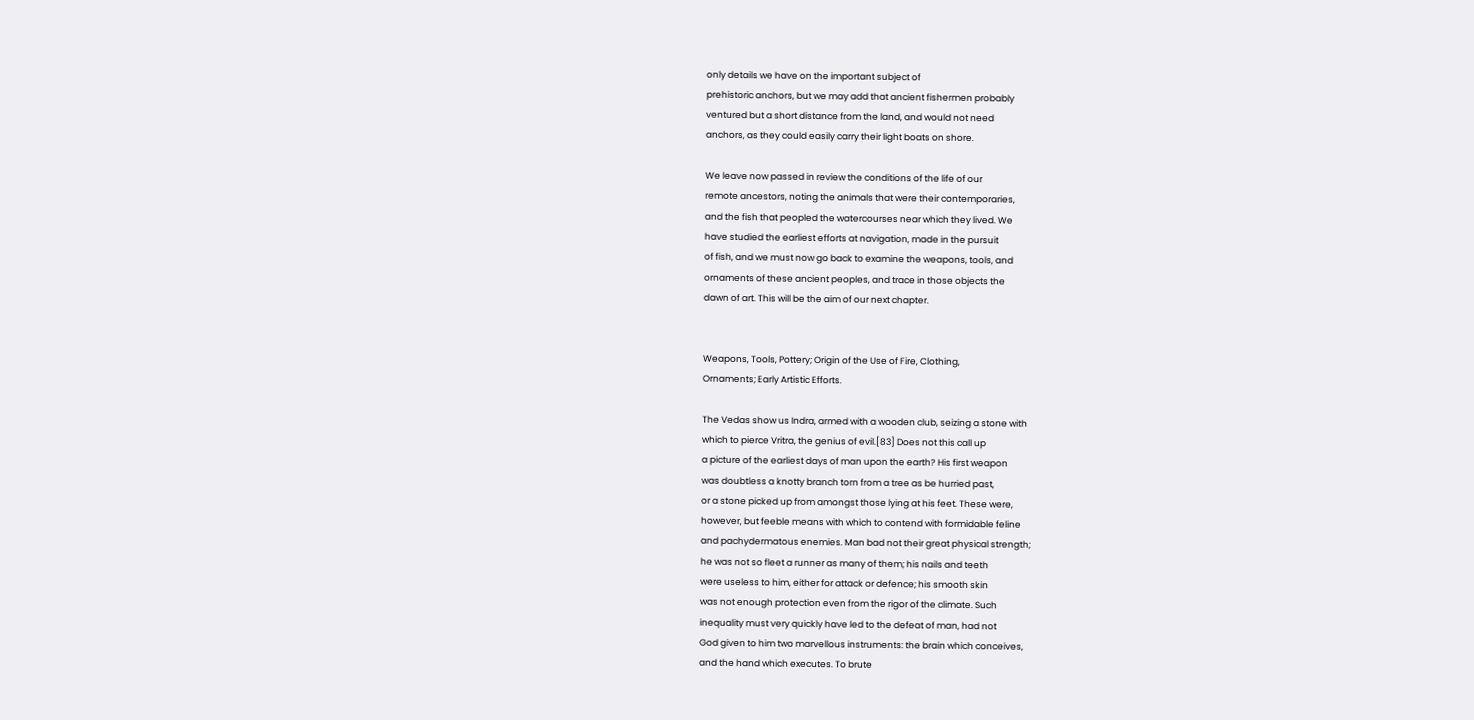only details we have on the important subject of
prehistoric anchors, but we may add that ancient fishermen probably
ventured but a short distance from the land, and would not need
anchors, as they could easily carry their light boats on shore.

We leave now passed in review the conditions of the life of our
remote ancestors, noting the animals that were their contemporaries,
and the fish that peopled the watercourses near which they lived. We
have studied the earliest efforts at navigation, made in the pursuit
of fish, and we must now go back to examine the weapons, tools, and
ornaments of these ancient peoples, and trace in those objects the
dawn of art. This will be the aim of our next chapter.


Weapons, Tools, Pottery; Origin of the Use of Fire, Clothing,
Ornaments; Early Artistic Efforts.

The Vedas show us Indra, armed with a wooden club, seizing a stone with
which to pierce Vritra, the genius of evil.[83] Does not this call up
a picture of the earliest days of man upon the earth? His first weapon
was doubtless a knotty branch torn from a tree as be hurried past,
or a stone picked up from amongst those lying at his feet. These were,
however, but feeble means with which to contend with formidable feline
and pachydermatous enemies. Man bad not their great physical strength;
he was not so fleet a runner as many of them; his nails and teeth
were useless to him, either for attack or defence; his smooth skin
was not enough protection even from the rigor of the climate. Such
inequality must very quickly have led to the defeat of man, had not
God given to him two marvellous instruments: the brain which conceives,
and the hand which executes. To brute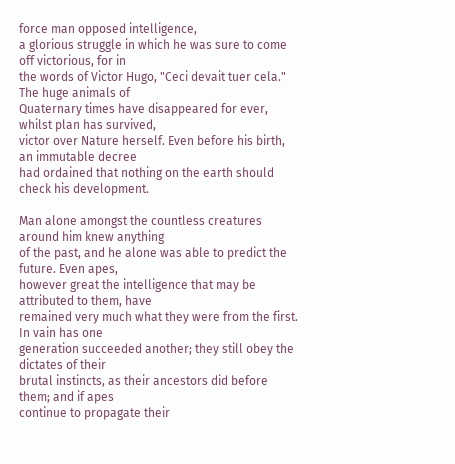force man opposed intelligence,
a glorious struggle in which he was sure to come off victorious, for in
the words of Victor Hugo, "Ceci devait tuer cela." The huge animals of
Quaternary times have disappeared for ever, whilst plan has survived,
victor over Nature herself. Even before his birth, an immutable decree
had ordained that nothing on the earth should check his development.

Man alone amongst the countless creatures around him knew anything
of the past, and he alone was able to predict the future. Even apes,
however great the intelligence that may be attributed to them, have
remained very much what they were from the first. In vain has one
generation succeeded another; they still obey the dictates of their
brutal instincts, as their ancestors did before them; and if apes
continue to propagate their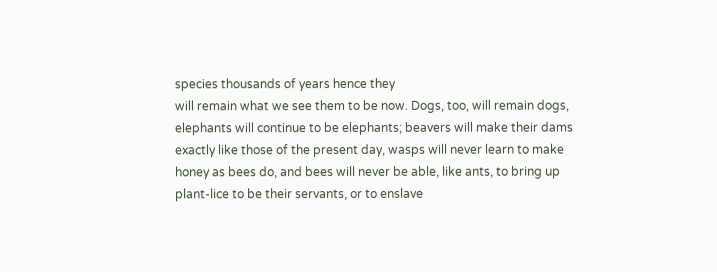species thousands of years hence they
will remain what we see them to be now. Dogs, too, will remain dogs,
elephants will continue to be elephants; beavers will make their dams
exactly like those of the present day, wasps will never learn to make
honey as bees do, and bees will never be able, like ants, to bring up
plant-lice to be their servants, or to enslave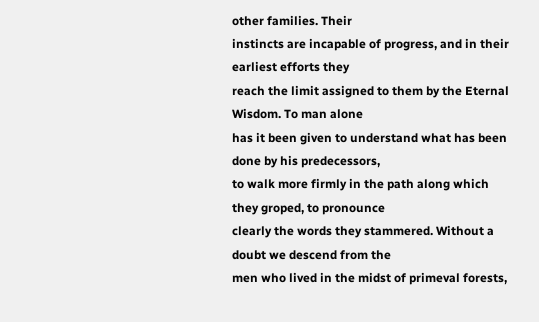other families. Their
instincts are incapable of progress, and in their earliest efforts they
reach the limit assigned to them by the Eternal Wisdom. To man alone
has it been given to understand what has been done by his predecessors,
to walk more firmly in the path along which they groped, to pronounce
clearly the words they stammered. Without a doubt we descend from the
men who lived in the midst of primeval forests,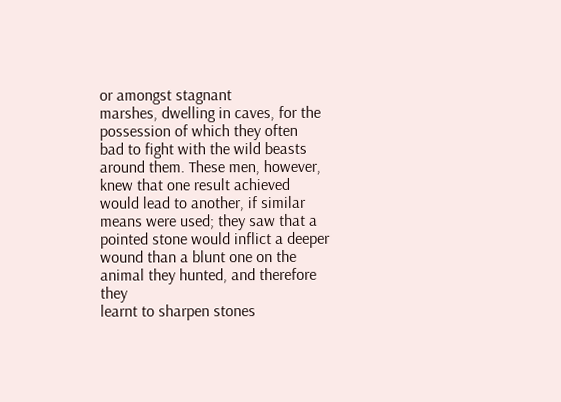or amongst stagnant
marshes, dwelling in caves, for the possession of which they often
bad to fight with the wild beasts around them. These men, however,
knew that one result achieved would lead to another, if similar
means were used; they saw that a pointed stone would inflict a deeper
wound than a blunt one on the animal they hunted, and therefore they
learnt to sharpen stones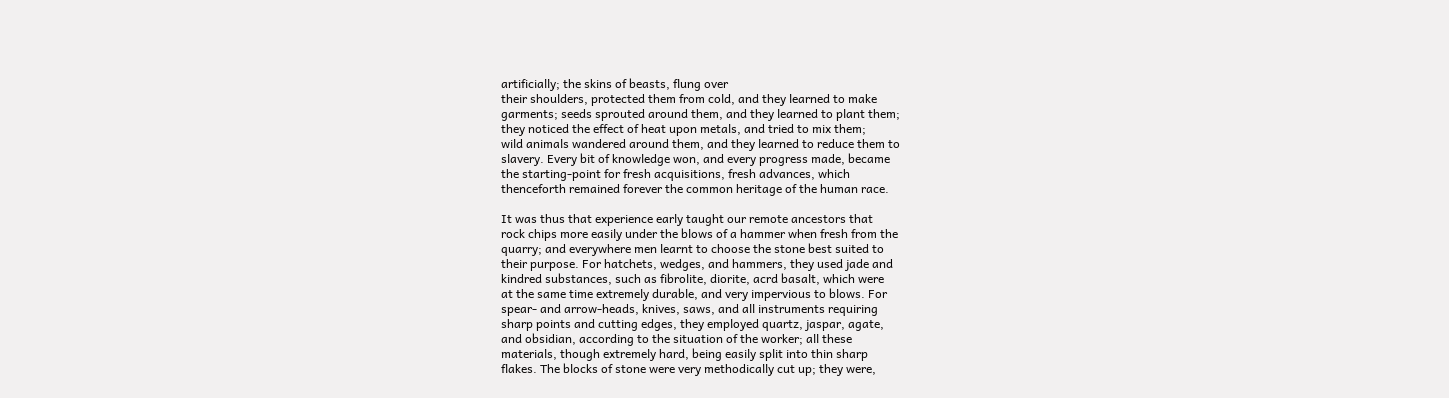artificially; the skins of beasts, flung over
their shoulders, protected them from cold, and they learned to make
garments; seeds sprouted around them, and they learned to plant them;
they noticed the effect of heat upon metals, and tried to mix them;
wild animals wandered around them, and they learned to reduce them to
slavery. Every bit of knowledge won, and every progress made, became
the starting-point for fresh acquisitions, fresh advances, which
thenceforth remained forever the common heritage of the human race.

It was thus that experience early taught our remote ancestors that
rock chips more easily under the blows of a hammer when fresh from the
quarry; and everywhere men learnt to choose the stone best suited to
their purpose. For hatchets, wedges, and hammers, they used jade and
kindred substances, such as fibrolite, diorite, acrd basalt, which were
at the same time extremely durable, and very impervious to blows. For
spear- and arrow-heads, knives, saws, and all instruments requiring
sharp points and cutting edges, they employed quartz, jaspar, agate,
and obsidian, according to the situation of the worker; all these
materials, though extremely hard, being easily split into thin sharp
flakes. The blocks of stone were very methodically cut up; they were,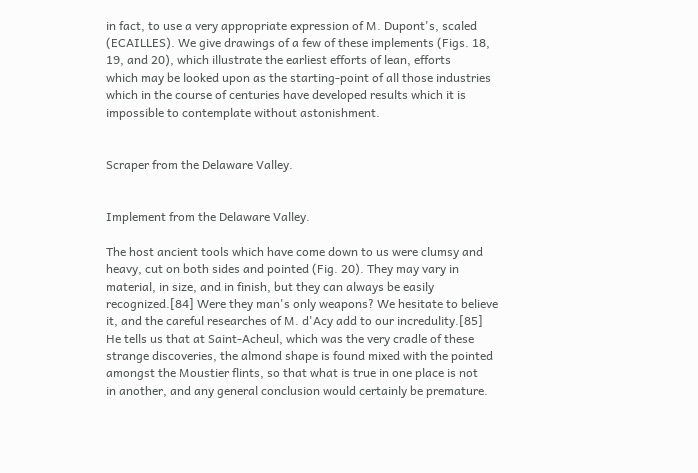in fact, to use a very appropriate expression of M. Dupont's, scaled
(ECAILLES). We give drawings of a few of these implements (Figs. 18,
19, and 20), which illustrate the earliest efforts of lean, efforts
which may be looked upon as the starting-point of all those industries
which in the course of centuries have developed results which it is
impossible to contemplate without astonishment.


Scraper from the Delaware Valley.


Implement from the Delaware Valley.

The host ancient tools which have come down to us were clumsy and
heavy, cut on both sides and pointed (Fig. 20). They may vary in
material, in size, and in finish, but they can always be easily
recognized.[84] Were they man's only weapons? We hesitate to believe
it, and the careful researches of M. d'Acy add to our incredulity.[85]
He tells us that at Saint-Acheul, which was the very cradle of these
strange discoveries, the almond shape is found mixed with the pointed
amongst the Moustier flints, so that what is true in one place is not
in another, and any general conclusion would certainly be premature.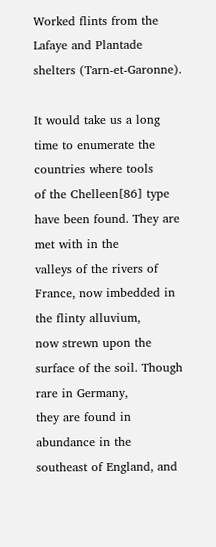Worked flints from the Lafaye and Plantade shelters (Tarn-et-Garonne).

It would take us a long time to enumerate the countries where tools
of the Chelleen[86] type have been found. They are met with in the
valleys of the rivers of France, now imbedded in the flinty alluvium,
now strewn upon the surface of the soil. Though rare in Germany,
they are found in abundance in the southeast of England, and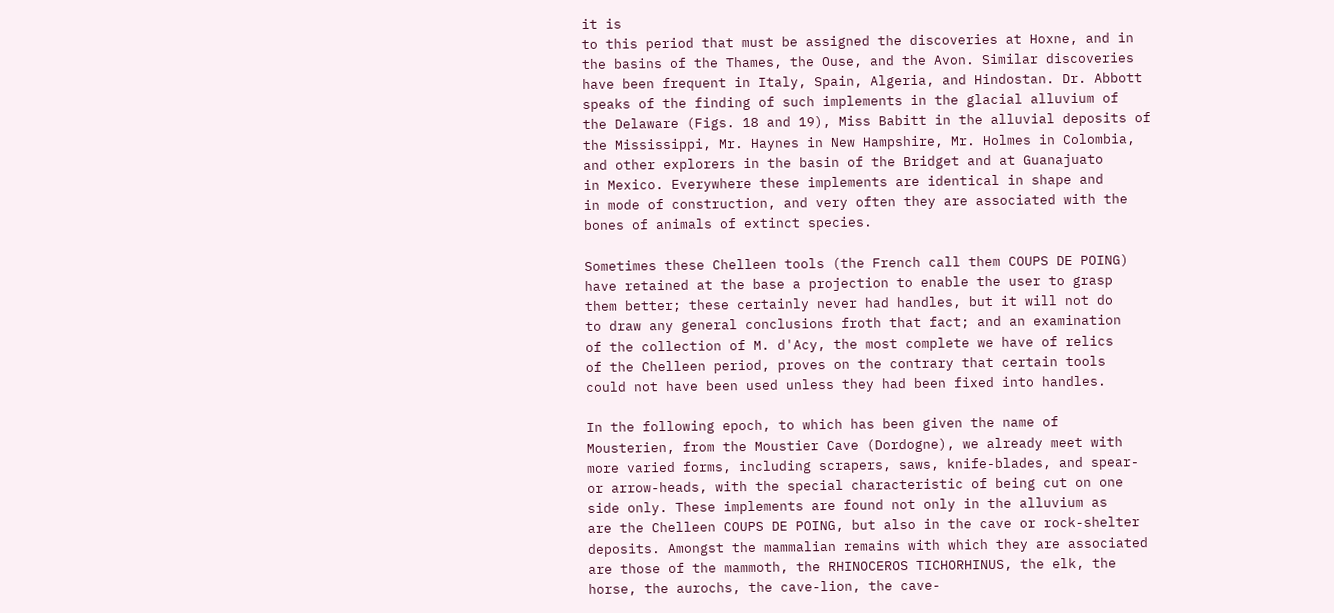it is
to this period that must be assigned the discoveries at Hoxne, and in
the basins of the Thames, the Ouse, and the Avon. Similar discoveries
have been frequent in Italy, Spain, Algeria, and Hindostan. Dr. Abbott
speaks of the finding of such implements in the glacial alluvium of
the Delaware (Figs. 18 and 19), Miss Babitt in the alluvial deposits of
the Mississippi, Mr. Haynes in New Hampshire, Mr. Holmes in Colombia,
and other explorers in the basin of the Bridget and at Guanajuato
in Mexico. Everywhere these implements are identical in shape and
in mode of construction, and very often they are associated with the
bones of animals of extinct species.

Sometimes these Chelleen tools (the French call them COUPS DE POING)
have retained at the base a projection to enable the user to grasp
them better; these certainly never had handles, but it will not do
to draw any general conclusions froth that fact; and an examination
of the collection of M. d'Acy, the most complete we have of relics
of the Chelleen period, proves on the contrary that certain tools
could not have been used unless they had been fixed into handles.

In the following epoch, to which has been given the name of
Mousterien, from the Moustier Cave (Dordogne), we already meet with
more varied forms, including scrapers, saws, knife-blades, and spear-
or arrow-heads, with the special characteristic of being cut on one
side only. These implements are found not only in the alluvium as
are the Chelleen COUPS DE POING, but also in the cave or rock-shelter
deposits. Amongst the mammalian remains with which they are associated
are those of the mammoth, the RHINOCEROS TICHORHINUS, the elk, the
horse, the aurochs, the cave-lion, the cave-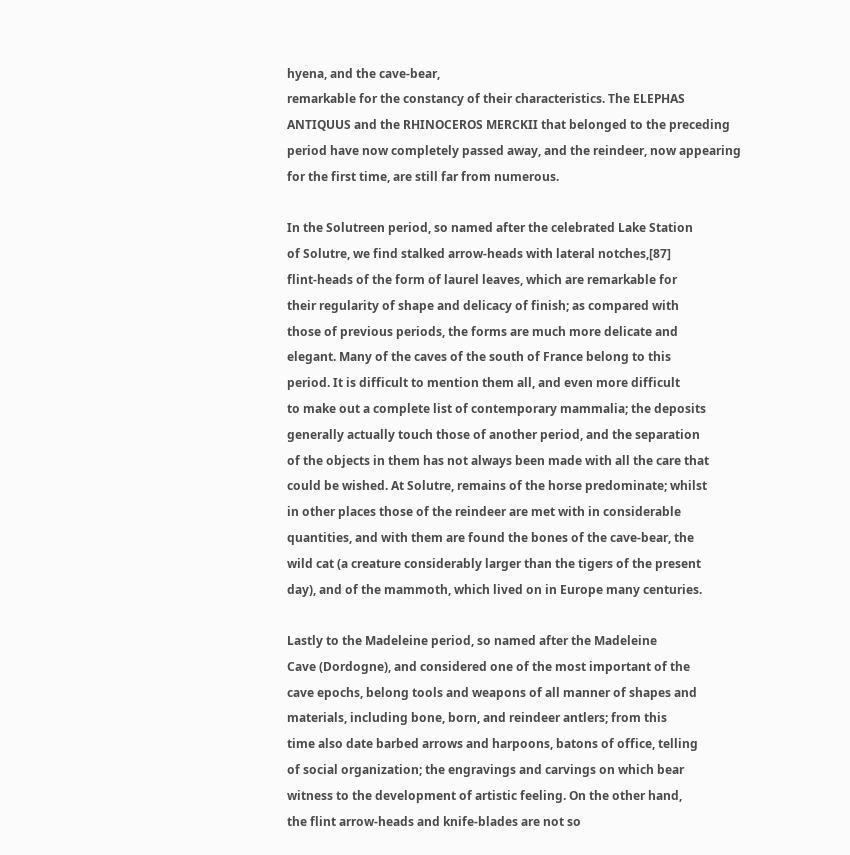hyena, and the cave-bear,
remarkable for the constancy of their characteristics. The ELEPHAS
ANTIQUUS and the RHINOCEROS MERCKII that belonged to the preceding
period have now completely passed away, and the reindeer, now appearing
for the first time, are still far from numerous.

In the Solutreen period, so named after the celebrated Lake Station
of Solutre, we find stalked arrow-heads with lateral notches,[87]
flint-heads of the form of laurel leaves, which are remarkable for
their regularity of shape and delicacy of finish; as compared with
those of previous periods, the forms are much more delicate and
elegant. Many of the caves of the south of France belong to this
period. It is difficult to mention them all, and even more difficult
to make out a complete list of contemporary mammalia; the deposits
generally actually touch those of another period, and the separation
of the objects in them has not always been made with all the care that
could be wished. At Solutre, remains of the horse predominate; whilst
in other places those of the reindeer are met with in considerable
quantities, and with them are found the bones of the cave-bear, the
wild cat (a creature considerably larger than the tigers of the present
day), and of the mammoth, which lived on in Europe many centuries.

Lastly to the Madeleine period, so named after the Madeleine
Cave (Dordogne), and considered one of the most important of the
cave epochs, belong tools and weapons of all manner of shapes and
materials, including bone, born, and reindeer antlers; from this
time also date barbed arrows and harpoons, batons of office, telling
of social organization; the engravings and carvings on which bear
witness to the development of artistic feeling. On the other hand,
the flint arrow-heads and knife-blades are not so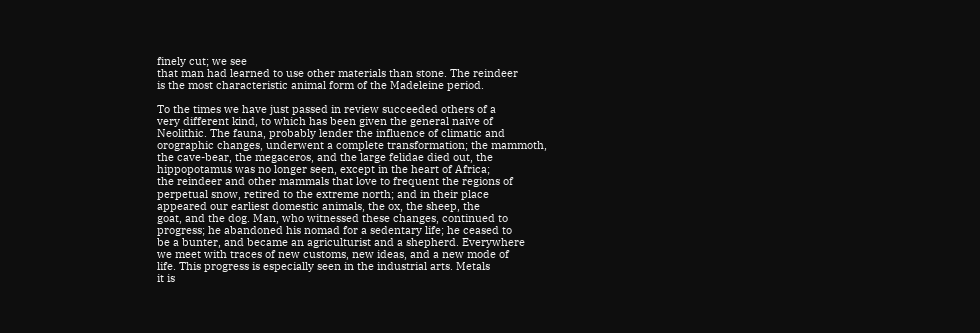finely cut; we see
that man had learned to use other materials than stone. The reindeer
is the most characteristic animal form of the Madeleine period.

To the times we have just passed in review succeeded others of a
very different kind, to which has been given the general naive of
Neolithic. The fauna, probably lender the influence of climatic and
orographic changes, underwent a complete transformation; the mammoth,
the cave-bear, the megaceros, and the large felidae died out, the
hippopotamus was no longer seen, except in the heart of Africa;
the reindeer and other mammals that love to frequent the regions of
perpetual snow, retired to the extreme north; and in their place
appeared our earliest domestic animals, the ox, the sheep, the
goat, and the dog. Man, who witnessed these changes, continued to
progress; he abandoned his nomad for a sedentary life; he ceased to
be a bunter, and became an agriculturist and a shepherd. Everywhere
we meet with traces of new customs, new ideas, and a new mode of
life. This progress is especially seen in the industrial arts. Metals
it is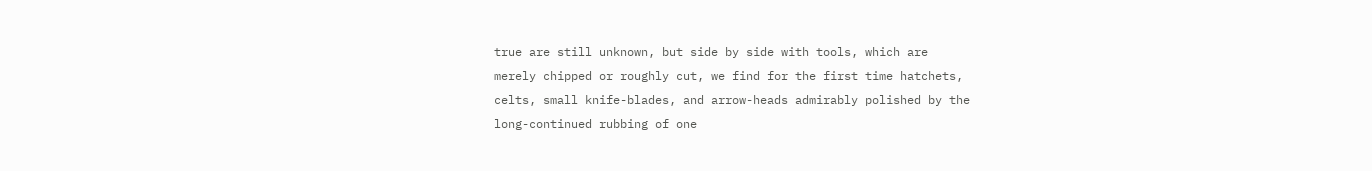true are still unknown, but side by side with tools, which are
merely chipped or roughly cut, we find for the first time hatchets,
celts, small knife-blades, and arrow-heads admirably polished by the
long-continued rubbing of one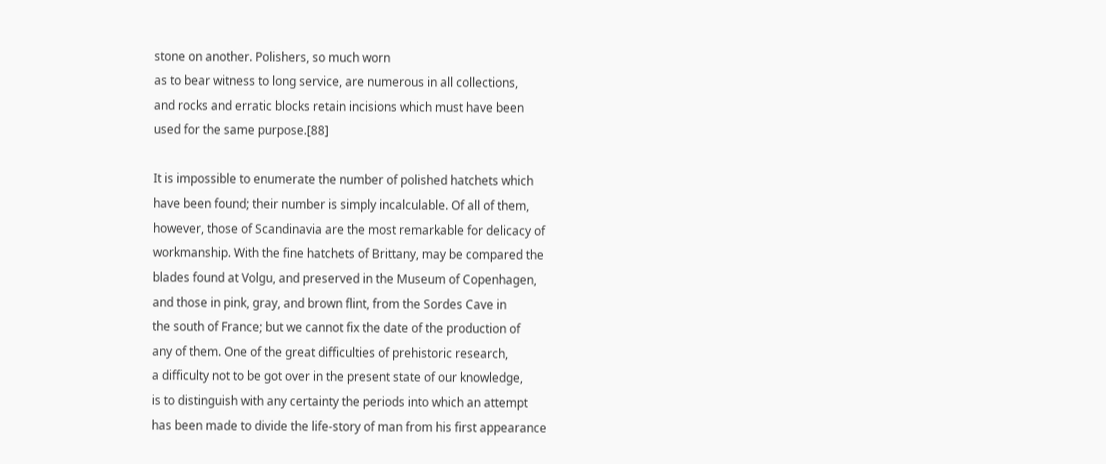stone on another. Polishers, so much worn
as to bear witness to long service, are numerous in all collections,
and rocks and erratic blocks retain incisions which must have been
used for the same purpose.[88]

It is impossible to enumerate the number of polished hatchets which
have been found; their number is simply incalculable. Of all of them,
however, those of Scandinavia are the most remarkable for delicacy of
workmanship. With the fine hatchets of Brittany, may be compared the
blades found at Volgu, and preserved in the Museum of Copenhagen,
and those in pink, gray, and brown flint, from the Sordes Cave in
the south of France; but we cannot fix the date of the production of
any of them. One of the great difficulties of prehistoric research,
a difficulty not to be got over in the present state of our knowledge,
is to distinguish with any certainty the periods into which an attempt
has been made to divide the life-story of man from his first appearance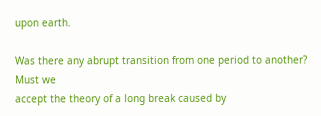upon earth.

Was there any abrupt transition from one period to another? Must we
accept the theory of a long break caused by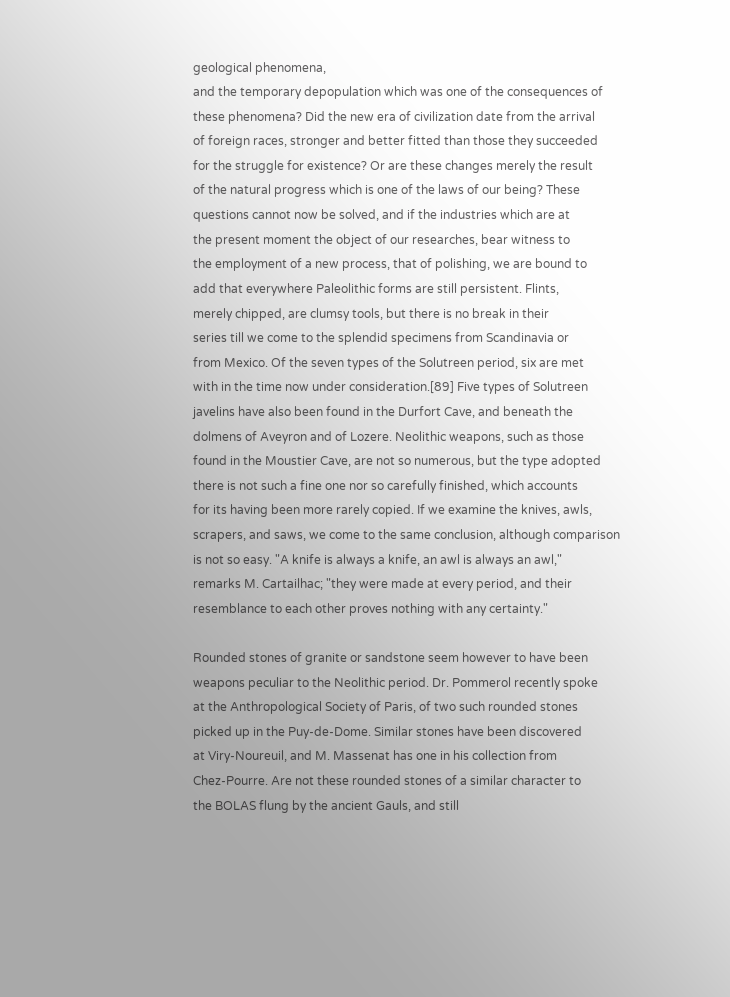geological phenomena,
and the temporary depopulation which was one of the consequences of
these phenomena? Did the new era of civilization date from the arrival
of foreign races, stronger and better fitted than those they succeeded
for the struggle for existence? Or are these changes merely the result
of the natural progress which is one of the laws of our being? These
questions cannot now be solved, and if the industries which are at
the present moment the object of our researches, bear witness to
the employment of a new process, that of polishing, we are bound to
add that everywhere Paleolithic forms are still persistent. Flints,
merely chipped, are clumsy tools, but there is no break in their
series till we come to the splendid specimens from Scandinavia or
from Mexico. Of the seven types of the Solutreen period, six are met
with in the time now under consideration.[89] Five types of Solutreen
javelins have also been found in the Durfort Cave, and beneath the
dolmens of Aveyron and of Lozere. Neolithic weapons, such as those
found in the Moustier Cave, are not so numerous, but the type adopted
there is not such a fine one nor so carefully finished, which accounts
for its having been more rarely copied. If we examine the knives, awls,
scrapers, and saws, we come to the same conclusion, although comparison
is not so easy. "A knife is always a knife, an awl is always an awl,"
remarks M. Cartailhac; "they were made at every period, and their
resemblance to each other proves nothing with any certainty."

Rounded stones of granite or sandstone seem however to have been
weapons peculiar to the Neolithic period. Dr. Pommerol recently spoke
at the Anthropological Society of Paris, of two such rounded stones
picked up in the Puy-de-Dome. Similar stones have been discovered
at Viry-Noureuil, and M. Massenat has one in his collection from
Chez-Pourre. Are not these rounded stones of a similar character to
the BOLAS flung by the ancient Gauls, and still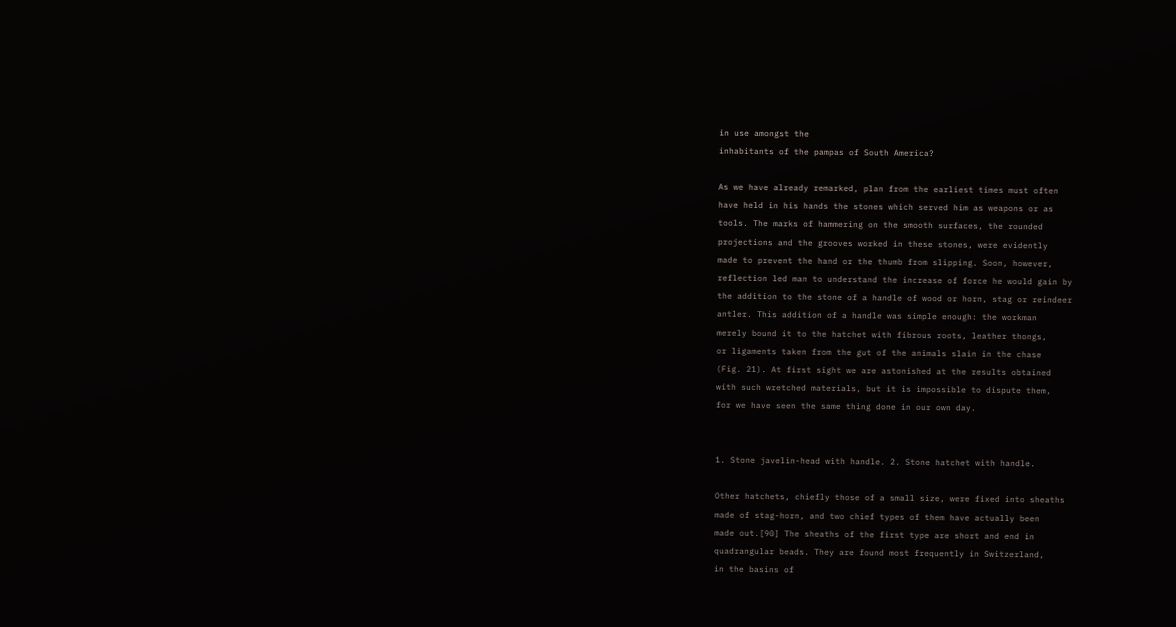in use amongst the
inhabitants of the pampas of South America?

As we have already remarked, plan from the earliest times must often
have held in his hands the stones which served him as weapons or as
tools. The marks of hammering on the smooth surfaces, the rounded
projections and the grooves worked in these stones, were evidently
made to prevent the hand or the thumb from slipping. Soon, however,
reflection led man to understand the increase of force he would gain by
the addition to the stone of a handle of wood or horn, stag or reindeer
antler. This addition of a handle was simple enough: the workman
merely bound it to the hatchet with fibrous roots, leather thongs,
or ligaments taken from the gut of the animals slain in the chase
(Fig. 21). At first sight we are astonished at the results obtained
with such wretched materials, but it is impossible to dispute them,
for we have seen the same thing done in our own day.


1. Stone javelin-head with handle. 2. Stone hatchet with handle.

Other hatchets, chiefly those of a small size, were fixed into sheaths
made of stag-horn, and two chief types of them have actually been
made out.[90] The sheaths of the first type are short and end in
quadrangular beads. They are found most frequently in Switzerland,
in the basins of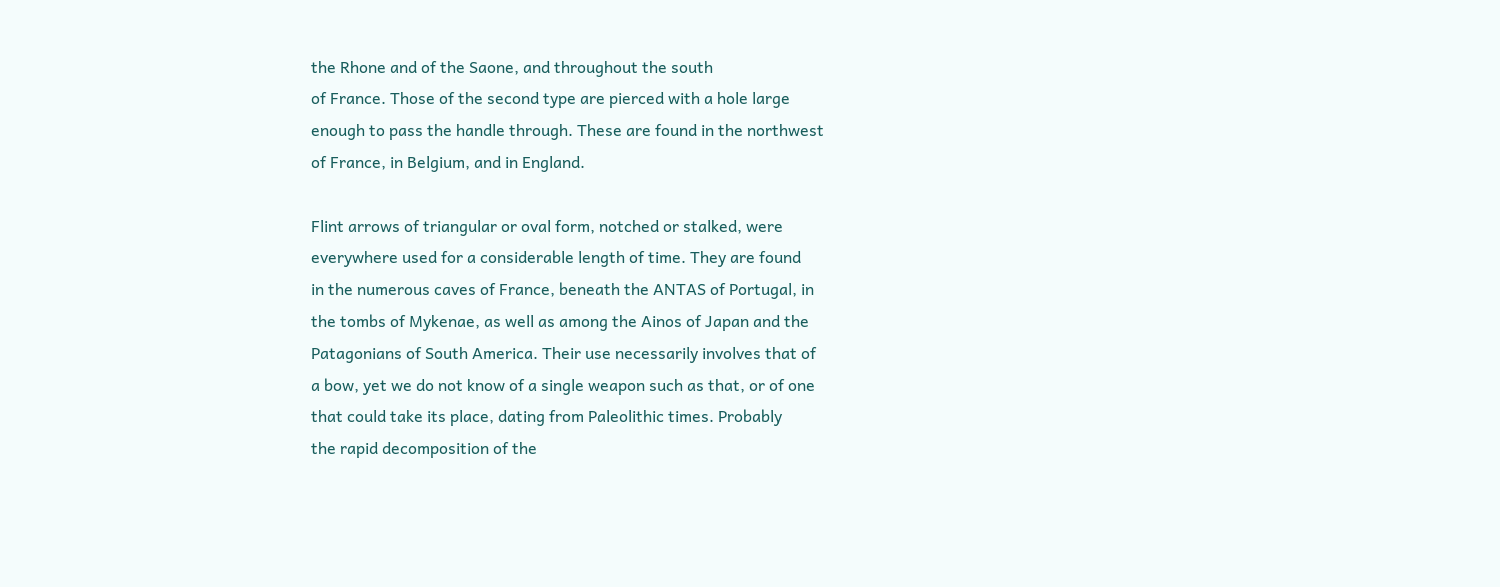the Rhone and of the Saone, and throughout the south
of France. Those of the second type are pierced with a hole large
enough to pass the handle through. These are found in the northwest
of France, in Belgium, and in England.

Flint arrows of triangular or oval form, notched or stalked, were
everywhere used for a considerable length of time. They are found
in the numerous caves of France, beneath the ANTAS of Portugal, in
the tombs of Mykenae, as well as among the Ainos of Japan and the
Patagonians of South America. Their use necessarily involves that of
a bow, yet we do not know of a single weapon such as that, or of one
that could take its place, dating from Paleolithic times. Probably
the rapid decomposition of the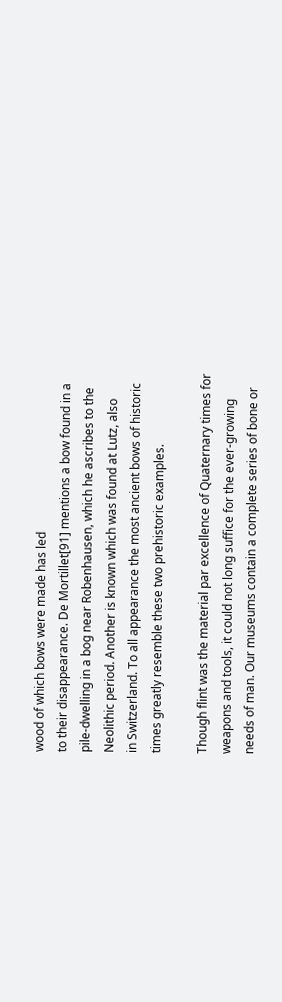wood of which bows were made has led
to their disappearance. De Mortillet[91] mentions a bow found in a
pile-dwelling in a bog near Robenhausen, which he ascribes to the
Neolithic period. Another is known which was found at Lutz, also
in Switzerland. To all appearance the most ancient bows of historic
times greatly resemble these two prehistoric examples.

Though flint was the material par excellence of Quaternary times for
weapons and tools, it could not long suffice for the ever-growing
needs of man. Our museums contain a complete series of bone or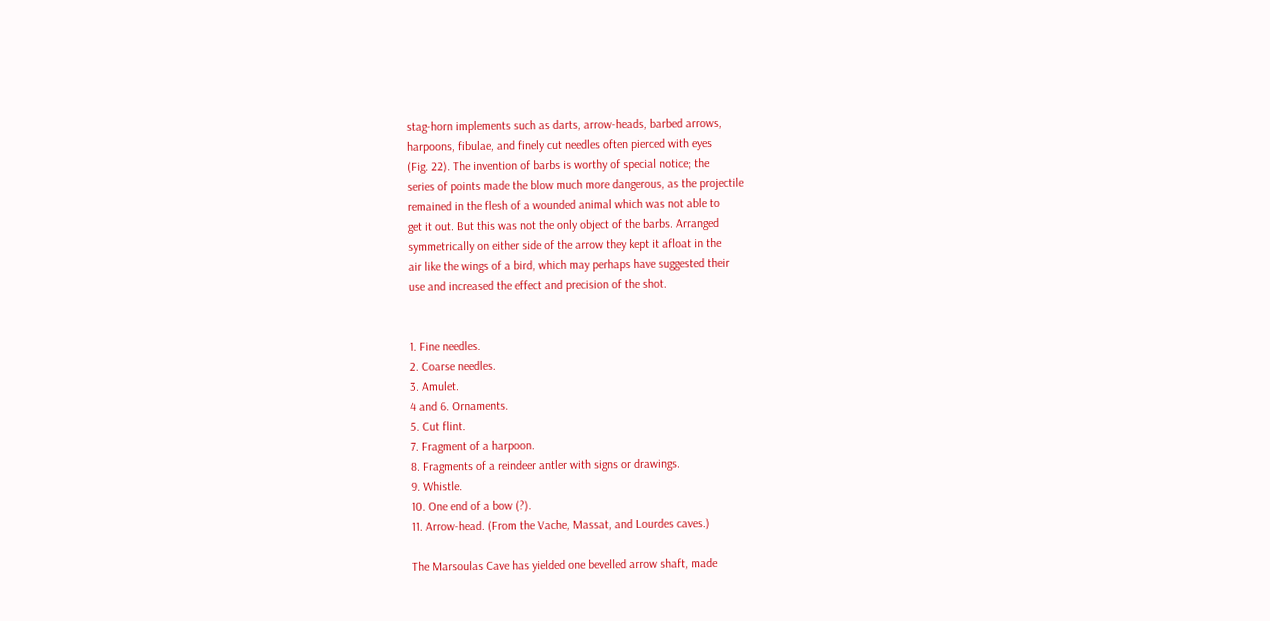stag-horn implements such as darts, arrow-heads, barbed arrows,
harpoons, fibulae, and finely cut needles often pierced with eyes
(Fig. 22). The invention of barbs is worthy of special notice; the
series of points made the blow much more dangerous, as the projectile
remained in the flesh of a wounded animal which was not able to
get it out. But this was not the only object of the barbs. Arranged
symmetrically on either side of the arrow they kept it afloat in the
air like the wings of a bird, which may perhaps have suggested their
use and increased the effect and precision of the shot.


1. Fine needles.
2. Coarse needles.
3. Amulet.
4 and 6. Ornaments.
5. Cut flint.
7. Fragment of a harpoon.
8. Fragments of a reindeer antler with signs or drawings.
9. Whistle.
10. One end of a bow (?).
11. Arrow-head. (From the Vache, Massat, and Lourdes caves.)

The Marsoulas Cave has yielded one bevelled arrow shaft, made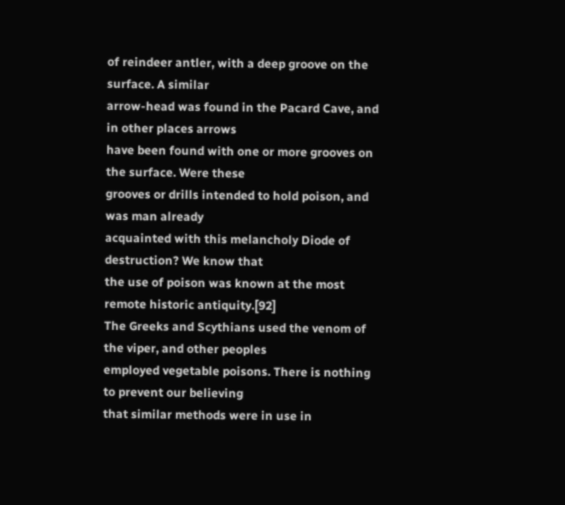of reindeer antler, with a deep groove on the surface. A similar
arrow-head was found in the Pacard Cave, and in other places arrows
have been found with one or more grooves on the surface. Were these
grooves or drills intended to hold poison, and was man already
acquainted with this melancholy Diode of destruction? We know that
the use of poison was known at the most remote historic antiquity.[92]
The Greeks and Scythians used the venom of the viper, and other peoples
employed vegetable poisons. There is nothing to prevent our believing
that similar methods were in use in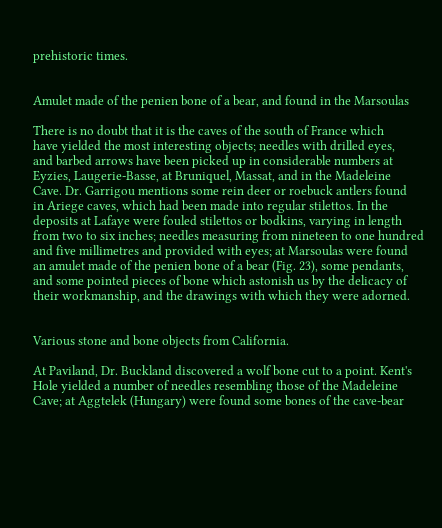prehistoric times.


Amulet made of the penien bone of a bear, and found in the Marsoulas

There is no doubt that it is the caves of the south of France which
have yielded the most interesting objects; needles with drilled eyes,
and barbed arrows have been picked up in considerable numbers at
Eyzies, Laugerie-Basse, at Bruniquel, Massat, and in the Madeleine
Cave. Dr. Garrigou mentions some rein deer or roebuck antlers found
in Ariege caves, which had been made into regular stilettos. In the
deposits at Lafaye were fouled stilettos or bodkins, varying in length
from two to six inches; needles measuring from nineteen to one hundred
and five millimetres and provided with eyes; at Marsoulas were found
an amulet made of the penien bone of a bear (Fig. 23), some pendants,
and some pointed pieces of bone which astonish us by the delicacy of
their workmanship, and the drawings with which they were adorned.


Various stone and bone objects from California.

At Paviland, Dr. Buckland discovered a wolf bone cut to a point. Kent's
Hole yielded a number of needles resembling those of the Madeleine
Cave; at Aggtelek (Hungary) were found some bones of the cave-bear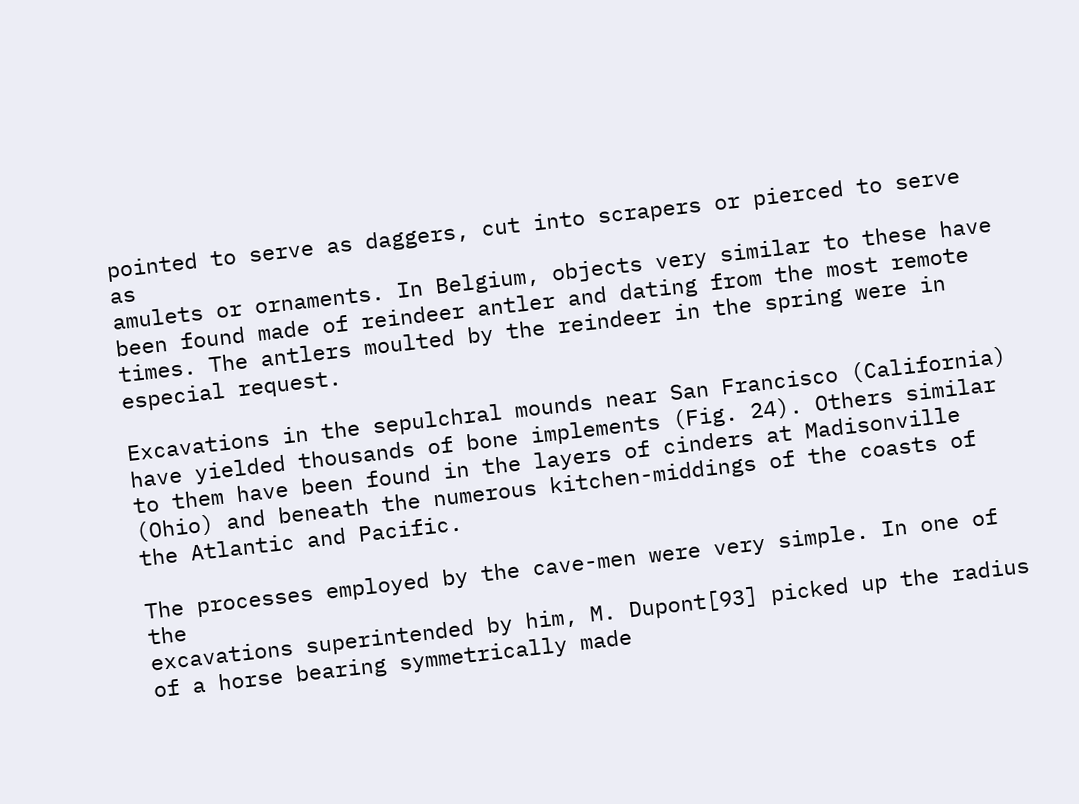pointed to serve as daggers, cut into scrapers or pierced to serve as
amulets or ornaments. In Belgium, objects very similar to these have
been found made of reindeer antler and dating from the most remote
times. The antlers moulted by the reindeer in the spring were in
especial request.

Excavations in the sepulchral mounds near San Francisco (California)
have yielded thousands of bone implements (Fig. 24). Others similar
to them have been found in the layers of cinders at Madisonville
(Ohio) and beneath the numerous kitchen-middings of the coasts of
the Atlantic and Pacific.

The processes employed by the cave-men were very simple. In one of the
excavations superintended by him, M. Dupont[93] picked up the radius
of a horse bearing symmetrically made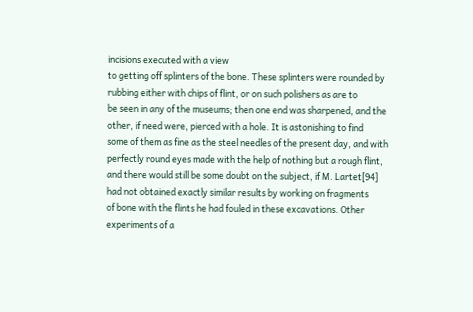incisions executed with a view
to getting off splinters of the bone. These splinters were rounded by
rubbing either with chips of flint, or on such polishers as are to
be seen in any of the museums; then one end was sharpened, and the
other, if need were, pierced with a hole. It is astonishing to find
some of them as fine as the steel needles of the present day, and with
perfectly round eyes made with the help of nothing but a rough flint,
and there would still be some doubt on the subject, if M. Lartet[94]
had not obtained exactly similar results by working on fragments
of bone with the flints he had fouled in these excavations. Other
experiments of a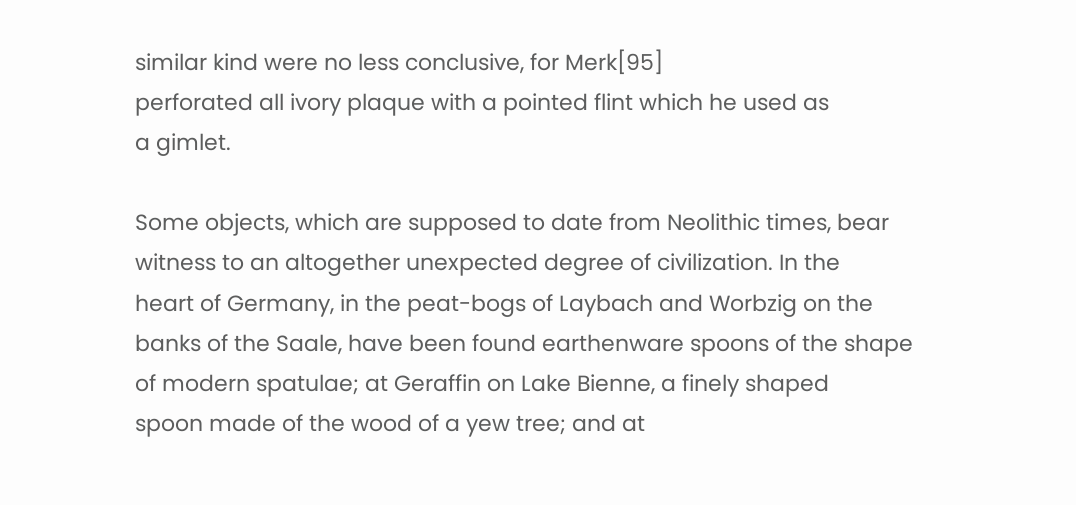similar kind were no less conclusive, for Merk[95]
perforated all ivory plaque with a pointed flint which he used as
a gimlet.

Some objects, which are supposed to date from Neolithic times, bear
witness to an altogether unexpected degree of civilization. In the
heart of Germany, in the peat-bogs of Laybach and Worbzig on the
banks of the Saale, have been found earthenware spoons of the shape
of modern spatulae; at Geraffin on Lake Bienne, a finely shaped
spoon made of the wood of a yew tree; and at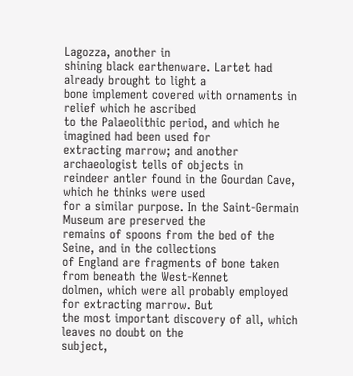Lagozza, another in
shining black earthenware. Lartet had already brought to light a
bone implement covered with ornaments in relief which he ascribed
to the Palaeolithic period, and which he imagined had been used for
extracting marrow; and another archaeologist tells of objects in
reindeer antler found in the Gourdan Cave, which he thinks were used
for a similar purpose. In the Saint-Germain Museum are preserved the
remains of spoons from the bed of the Seine, and in the collections
of England are fragments of bone taken from beneath the West-Kennet
dolmen, which were all probably employed for extracting marrow. But
the most important discovery of all, which leaves no doubt on the
subject,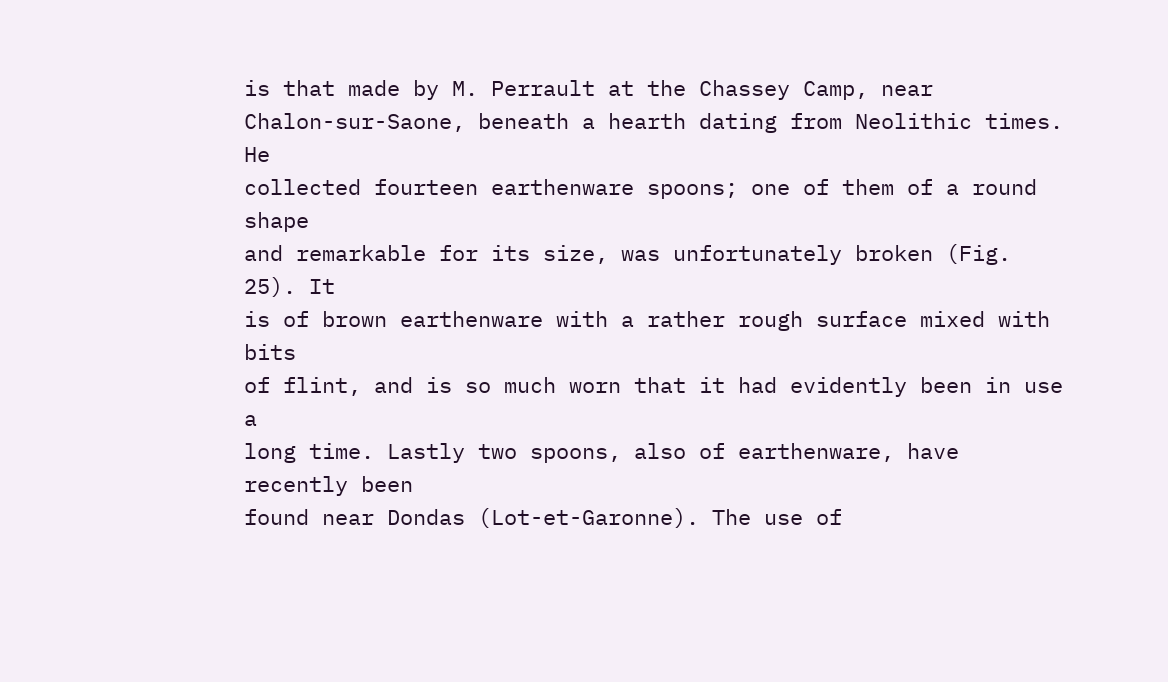is that made by M. Perrault at the Chassey Camp, near
Chalon-sur-Saone, beneath a hearth dating from Neolithic times. He
collected fourteen earthenware spoons; one of them of a round shape
and remarkable for its size, was unfortunately broken (Fig. 25). It
is of brown earthenware with a rather rough surface mixed with bits
of flint, and is so much worn that it had evidently been in use a
long time. Lastly two spoons, also of earthenware, have recently been
found near Dondas (Lot-et-Garonne). The use of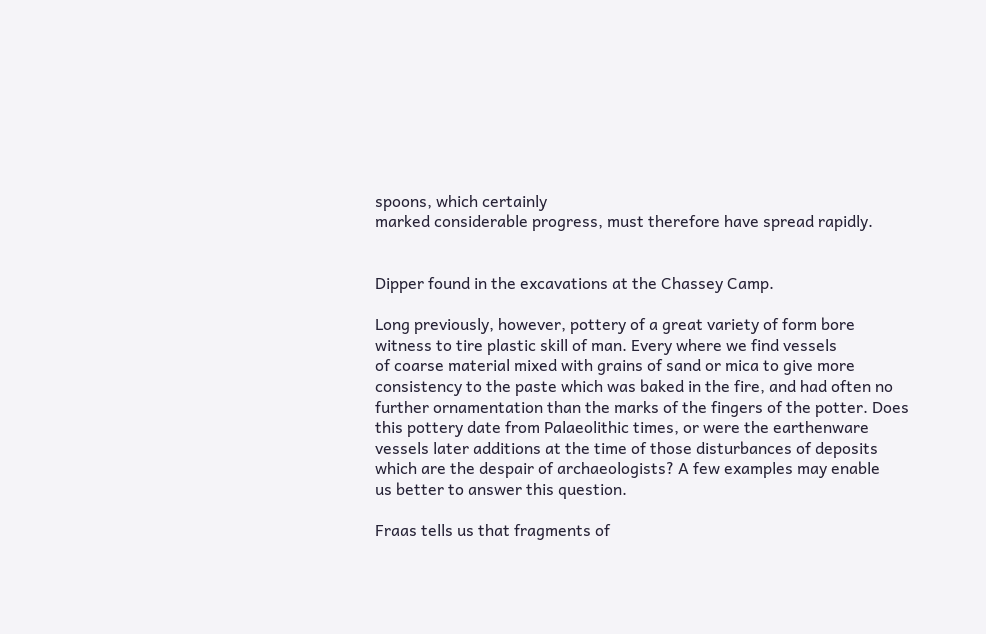spoons, which certainly
marked considerable progress, must therefore have spread rapidly.


Dipper found in the excavations at the Chassey Camp.

Long previously, however, pottery of a great variety of form bore
witness to tire plastic skill of man. Every where we find vessels
of coarse material mixed with grains of sand or mica to give more
consistency to the paste which was baked in the fire, and had often no
further ornamentation than the marks of the fingers of the potter. Does
this pottery date from Palaeolithic times, or were the earthenware
vessels later additions at the time of those disturbances of deposits
which are the despair of archaeologists? A few examples may enable
us better to answer this question.

Fraas tells us that fragments of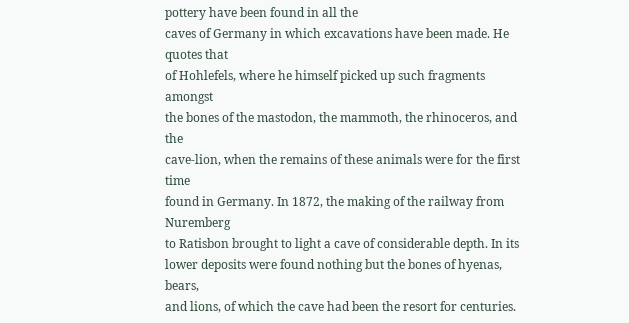pottery have been found in all the
caves of Germany in which excavations have been made. He quotes that
of Hohlefels, where he himself picked up such fragments amongst
the bones of the mastodon, the mammoth, the rhinoceros, and the
cave-lion, when the remains of these animals were for the first time
found in Germany. In 1872, the making of the railway from Nuremberg
to Ratisbon brought to light a cave of considerable depth. In its
lower deposits were found nothing but the bones of hyenas, bears,
and lions, of which the cave had been the resort for centuries.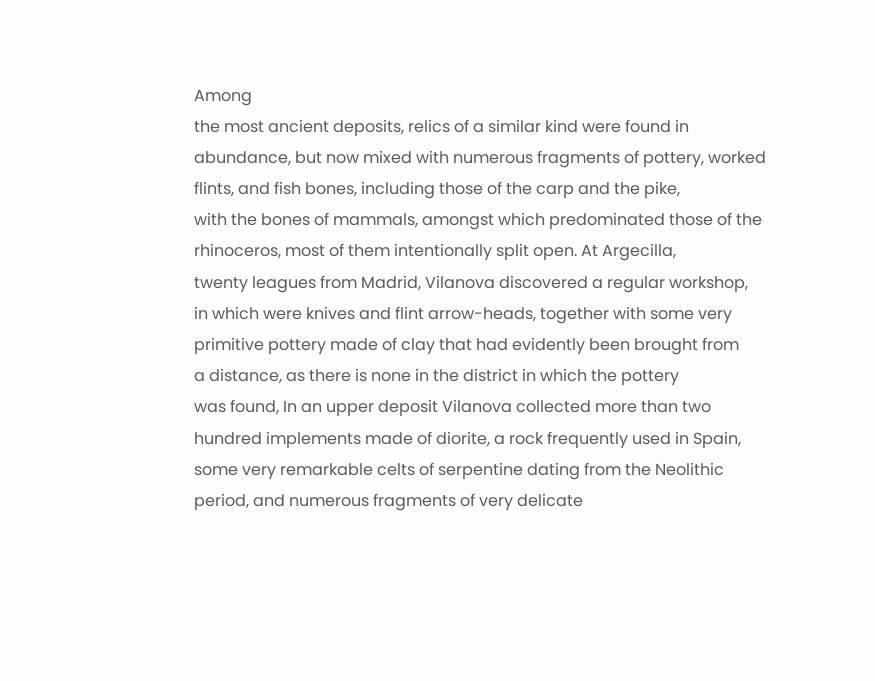Among
the most ancient deposits, relics of a similar kind were found in
abundance, but now mixed with numerous fragments of pottery, worked
flints, and fish bones, including those of the carp and the pike,
with the bones of mammals, amongst which predominated those of the
rhinoceros, most of them intentionally split open. At Argecilla,
twenty leagues from Madrid, Vilanova discovered a regular workshop,
in which were knives and flint arrow-heads, together with some very
primitive pottery made of clay that had evidently been brought from
a distance, as there is none in the district in which the pottery
was found, In an upper deposit Vilanova collected more than two
hundred implements made of diorite, a rock frequently used in Spain,
some very remarkable celts of serpentine dating from the Neolithic
period, and numerous fragments of very delicate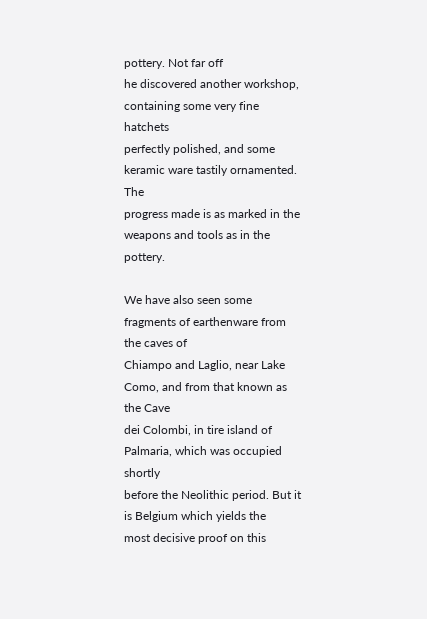pottery. Not far off
he discovered another workshop, containing some very fine hatchets
perfectly polished, and some keramic ware tastily ornamented. The
progress made is as marked in the weapons and tools as in the pottery.

We have also seen some fragments of earthenware from the caves of
Chiampo and Laglio, near Lake Como, and from that known as the Cave
dei Colombi, in tire island of Palmaria, which was occupied shortly
before the Neolithic period. But it is Belgium which yields the
most decisive proof on this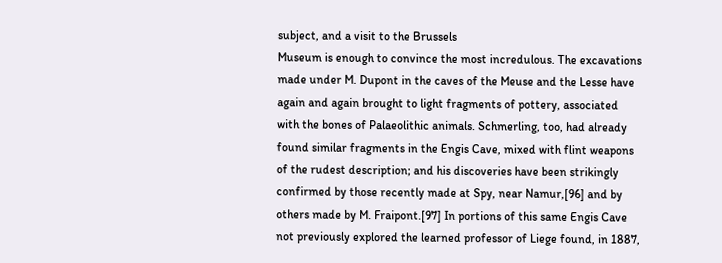subject, and a visit to the Brussels
Museum is enough to convince the most incredulous. The excavations
made under M. Dupont in the caves of the Meuse and the Lesse have
again and again brought to light fragments of pottery, associated
with the bones of Palaeolithic animals. Schmerling, too, had already
found similar fragments in the Engis Cave, mixed with flint weapons
of the rudest description; and his discoveries have been strikingly
confirmed by those recently made at Spy, near Namur,[96] and by
others made by M. Fraipont.[97] In portions of this same Engis Cave
not previously explored the learned professor of Liege found, in 1887,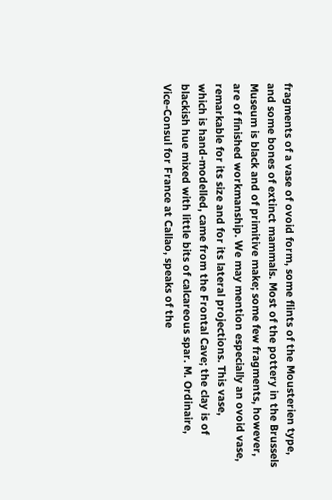fragments of a vase of ovoid form, some flints of the Mousterien type,
and some bones of extinct mammals. Most of the pottery in the Brussels
Museum is black and of primitive make; some few fragments, however,
are of finished workmanship. We may mention especially an ovoid vase,
remarkable for its size and for its lateral projections. This vase,
which is hand-modelled, came from the Frontal Cave; the clay is of
blackish hue mixed with little bits of calcareous spar. M. Ordinaire,
Vice-Consul for France at Callao, speaks of the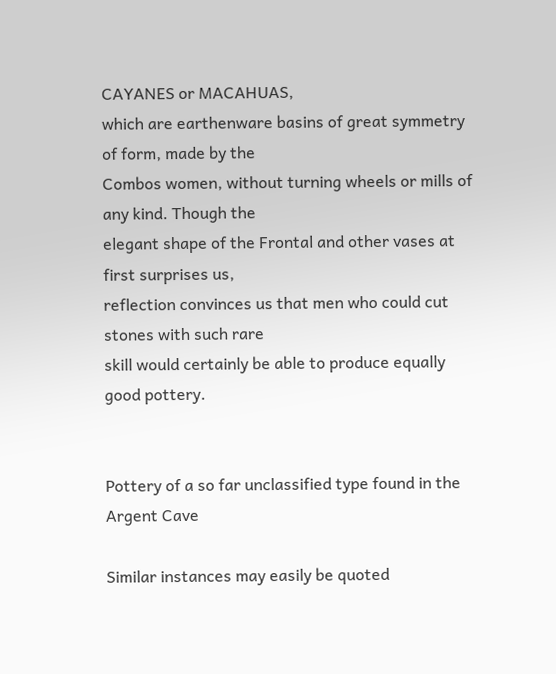CAYANES or MACAHUAS,
which are earthenware basins of great symmetry of form, made by the
Combos women, without turning wheels or mills of any kind. Though the
elegant shape of the Frontal and other vases at first surprises us,
reflection convinces us that men who could cut stones with such rare
skill would certainly be able to produce equally good pottery.


Pottery of a so far unclassified type found in the Argent Cave

Similar instances may easily be quoted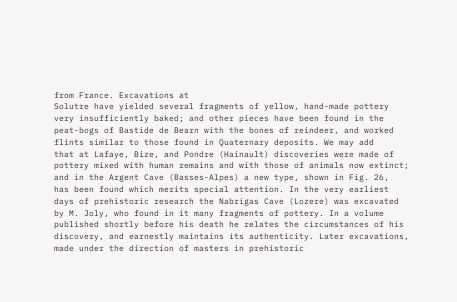from France. Excavations at
Solutre have yielded several fragments of yellow, hand-made pottery
very insufficiently baked; and other pieces have been found in the
peat-bogs of Bastide de Bearn with the bones of reindeer, and worked
flints similar to those found in Quaternary deposits. We may add
that at Lafaye, Bize, and Pondre (Hainault) discoveries were made of
pottery mixed with human remains and with those of animals now extinct;
and in the Argent Cave (Basses-Alpes) a new type, shown in Fig. 26,
has been found which merits special attention. In the very earliest
days of prehistoric research the Nabrigas Cave (Lozere) was excavated
by M. Joly, who found in it many fragments of pottery. In a volume
published shortly before his death he relates the circumstances of his
discovery, and earnestly maintains its authenticity. Later excavations,
made under the direction of masters in prehistoric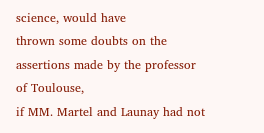science, would have
thrown some doubts on the assertions made by the professor of Toulouse,
if MM. Martel and Launay had not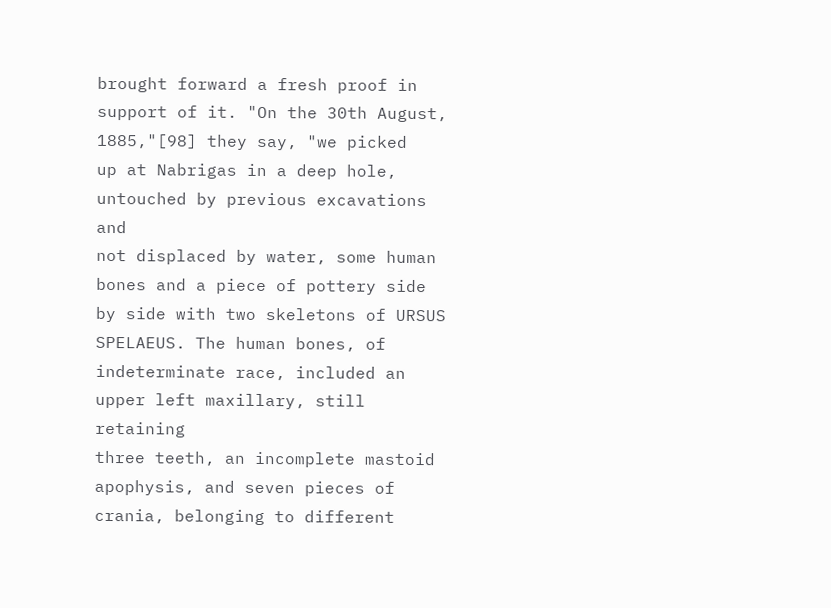brought forward a fresh proof in
support of it. "On the 30th August, 1885,"[98] they say, "we picked
up at Nabrigas in a deep hole, untouched by previous excavations and
not displaced by water, some human bones and a piece of pottery side
by side with two skeletons of URSUS SPELAEUS. The human bones, of
indeterminate race, included an upper left maxillary, still retaining
three teeth, an incomplete mastoid apophysis, and seven pieces of
crania, belonging to different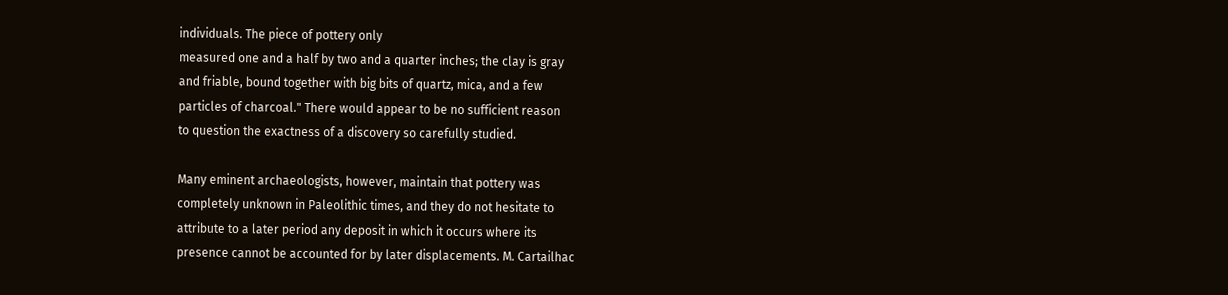individuals. The piece of pottery only
measured one and a half by two and a quarter inches; the clay is gray
and friable, bound together with big bits of quartz, mica, and a few
particles of charcoal." There would appear to be no sufficient reason
to question the exactness of a discovery so carefully studied.

Many eminent archaeologists, however, maintain that pottery was
completely unknown in Paleolithic times, and they do not hesitate to
attribute to a later period any deposit in which it occurs where its
presence cannot be accounted for by later displacements. M. Cartailhac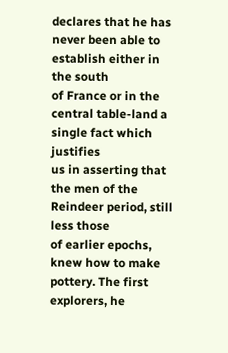declares that he has never been able to establish either in the south
of France or in the central table-land a single fact which justifies
us in asserting that the men of the Reindeer period, still less those
of earlier epochs, knew how to make pottery. The first explorers, he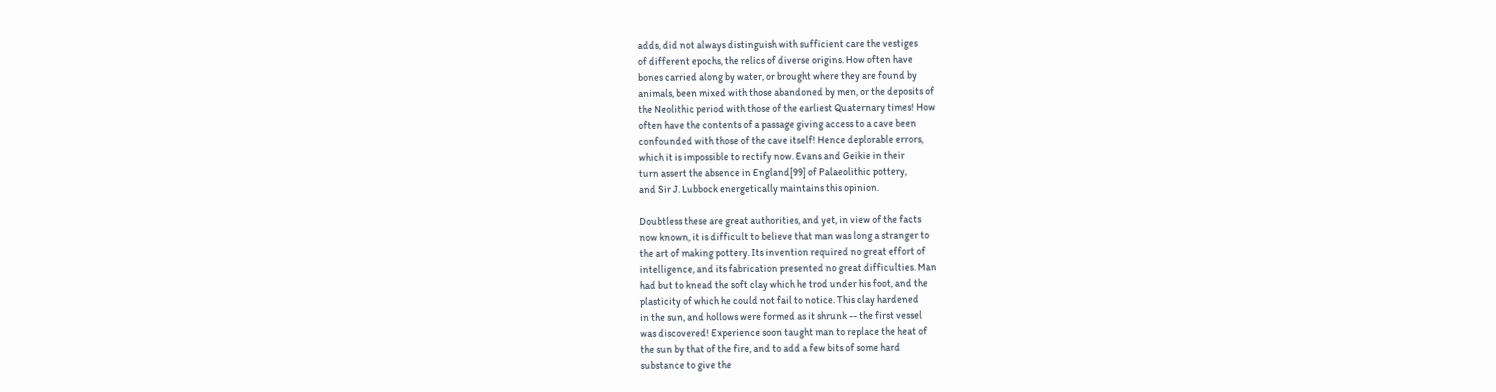adds, did not always distinguish with sufficient care the vestiges
of different epochs, the relics of diverse origins. How often have
bones carried along by water, or brought where they are found by
animals, been mixed with those abandoned by men, or the deposits of
the Neolithic period with those of the earliest Quaternary times! How
often have the contents of a passage giving access to a cave been
confounded with those of the cave itself! Hence deplorable errors,
which it is impossible to rectify now. Evans and Geikie in their
turn assert the absence in England[99] of Palaeolithic pottery,
and Sir J. Lubbock energetically maintains this opinion.

Doubtless these are great authorities, and yet, in view of the facts
now known, it is difficult to believe that man was long a stranger to
the art of making pottery. Its invention required no great effort of
intelligence, and its fabrication presented no great difficulties. Man
had but to knead the soft clay which he trod under his foot, and the
plasticity of which he could not fail to notice. This clay hardened
in the sun, and hollows were formed as it shrunk -- the first vessel
was discovered! Experience soon taught man to replace the heat of
the sun by that of the fire, and to add a few bits of some hard
substance to give the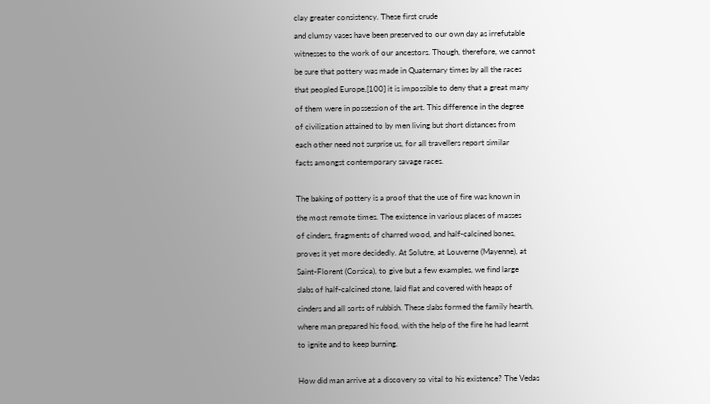clay greater consistency. These first crude
and clumsy vases have been preserved to our own day as irrefutable
witnesses to the work of our ancestors. Though, therefore, we cannot
be sure that pottery was made in Quaternary times by all the races
that peopled Europe,[100] it is impossible to deny that a great many
of them were in possession of the art. This difference in the degree
of civilization attained to by men living but short distances from
each other need not surprise us, for all travellers report similar
facts amongst contemporary savage races.

The baking of pottery is a proof that the use of fire was known in
the most remote times. The existence in various places of masses
of cinders, fragments of charred wood, and half-calcined bones,
proves it yet more decidedly. At Solutre, at Louverne (Mayenne), at
Saint-Florent (Corsica), to give but a few examples, we find large
slabs of half-calcined stone, laid flat and covered with heaps of
cinders and all sorts of rubbish. These slabs formed the family hearth,
where man prepared his food, with the help of the fire he had learnt
to ignite and to keep burning.

How did man arrive at a discovery so vital to his existence? The Vedas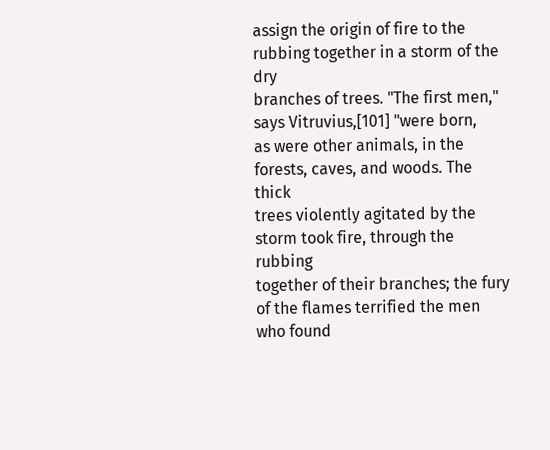assign the origin of fire to the rubbing together in a storm of the dry
branches of trees. "The first men," says Vitruvius,[101] "were born,
as were other animals, in the forests, caves, and woods. The thick
trees violently agitated by the storm took fire, through the rubbing
together of their branches; the fury of the flames terrified the men
who found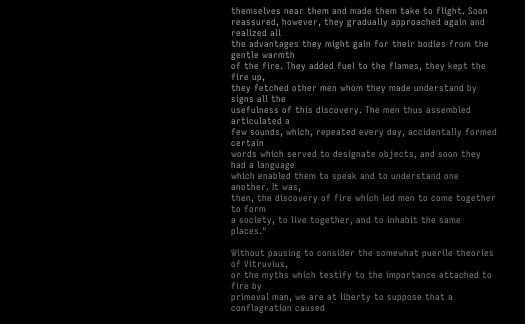themselves near them and made them take to flight. Soon
reassured, however, they gradually approached again and realized all
the advantages they might gain for their bodies from the gentle warmth
of the fire. They added fuel to the flames, they kept the fire up,
they fetched other men whom they made understand by signs all the
usefulness of this discovery. The men thus assembled articulated a
few sounds, which, repeated every day, accidentally formed certain
words which served to designate objects, and soon they had a language
which enabled them to speak and to understand one another. It was,
then, the discovery of fire which led men to come together to form
a society, to live together, and to inhabit the same places."

Without pausing to consider the somewhat puerile theories of Vitruvius,
or the myths which testify to the importance attached to fire by
primeval man, we are at liberty to suppose that a conflagration caused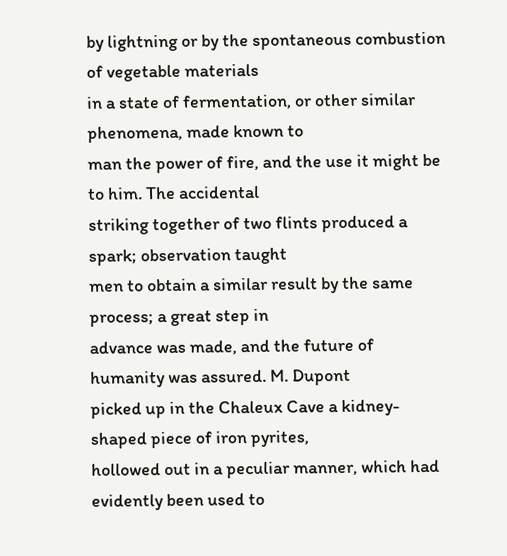by lightning or by the spontaneous combustion of vegetable materials
in a state of fermentation, or other similar phenomena, made known to
man the power of fire, and the use it might be to him. The accidental
striking together of two flints produced a spark; observation taught
men to obtain a similar result by the same process; a great step in
advance was made, and the future of humanity was assured. M. Dupont
picked up in the Chaleux Cave a kidney-shaped piece of iron pyrites,
hollowed out in a peculiar manner, which had evidently been used to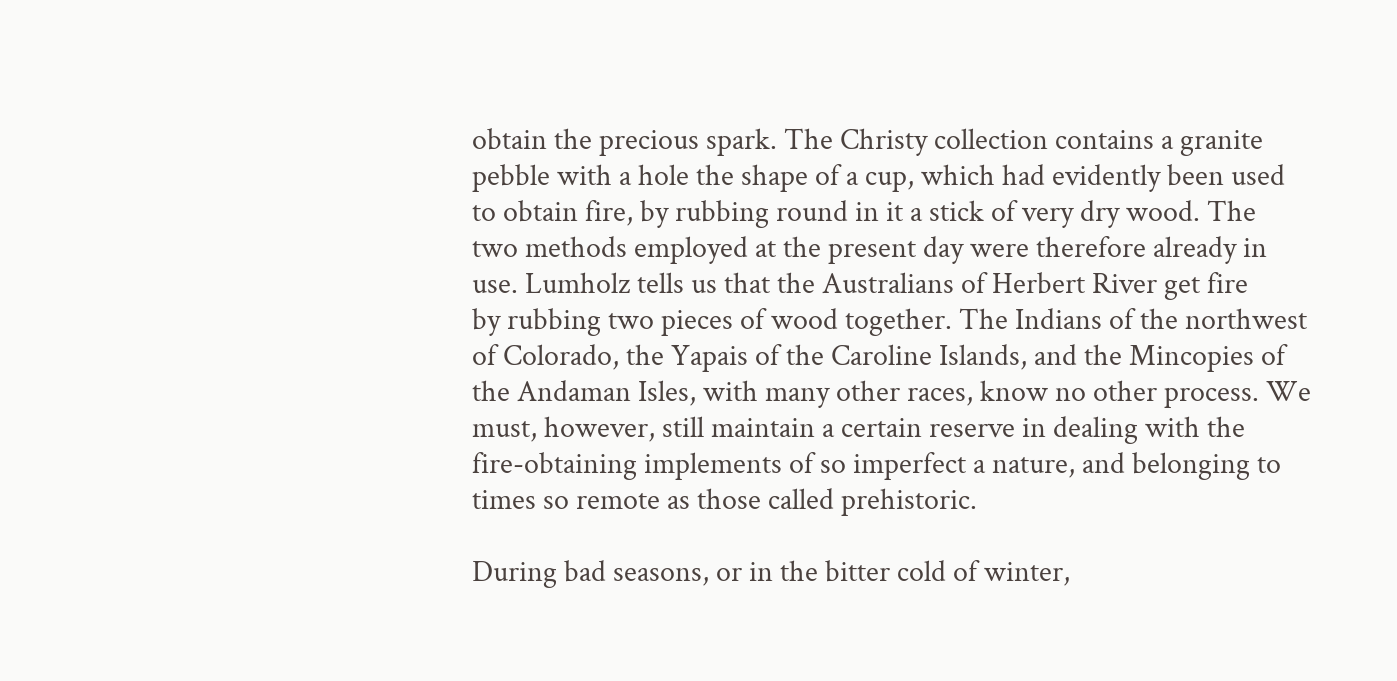obtain the precious spark. The Christy collection contains a granite
pebble with a hole the shape of a cup, which had evidently been used
to obtain fire, by rubbing round in it a stick of very dry wood. The
two methods employed at the present day were therefore already in
use. Lumholz tells us that the Australians of Herbert River get fire
by rubbing two pieces of wood together. The Indians of the northwest
of Colorado, the Yapais of the Caroline Islands, and the Mincopies of
the Andaman Isles, with many other races, know no other process. We
must, however, still maintain a certain reserve in dealing with the
fire-obtaining implements of so imperfect a nature, and belonging to
times so remote as those called prehistoric.

During bad seasons, or in the bitter cold of winter,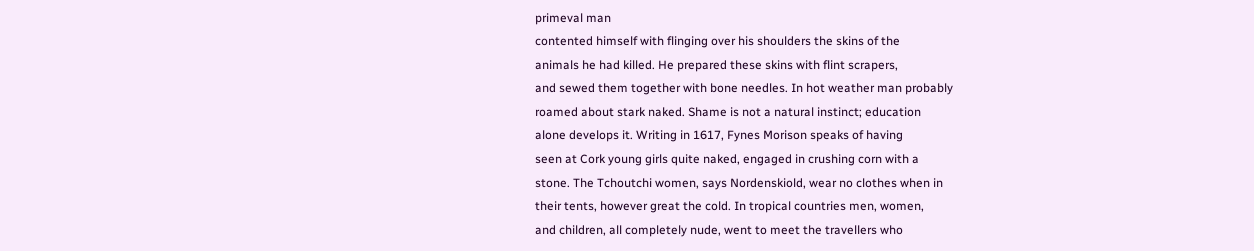primeval man
contented himself with flinging over his shoulders the skins of the
animals he had killed. He prepared these skins with flint scrapers,
and sewed them together with bone needles. In hot weather man probably
roamed about stark naked. Shame is not a natural instinct; education
alone develops it. Writing in 1617, Fynes Morison speaks of having
seen at Cork young girls quite naked, engaged in crushing corn with a
stone. The Tchoutchi women, says Nordenskiold, wear no clothes when in
their tents, however great the cold. In tropical countries men, women,
and children, all completely nude, went to meet the travellers who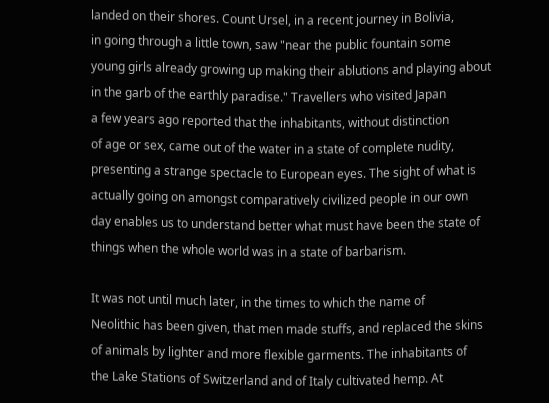landed on their shores. Count Ursel, in a recent journey in Bolivia,
in going through a little town, saw "near the public fountain some
young girls already growing up making their ablutions and playing about
in the garb of the earthly paradise." Travellers who visited Japan
a few years ago reported that the inhabitants, without distinction
of age or sex, came out of the water in a state of complete nudity,
presenting a strange spectacle to European eyes. The sight of what is
actually going on amongst comparatively civilized people in our own
day enables us to understand better what must have been the state of
things when the whole world was in a state of barbarism.

It was not until much later, in the times to which the name of
Neolithic has been given, that men made stuffs, and replaced the skins
of animals by lighter and more flexible garments. The inhabitants of
the Lake Stations of Switzerland and of Italy cultivated hemp. At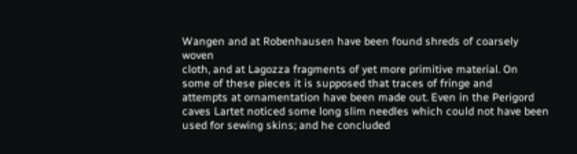Wangen and at Robenhausen have been found shreds of coarsely woven
cloth, and at Lagozza fragments of yet more primitive material. On
some of these pieces it is supposed that traces of fringe and
attempts at ornamentation have been made out. Even in the Perigord
caves Lartet noticed some long slim needles which could not have been
used for sewing skins; and he concluded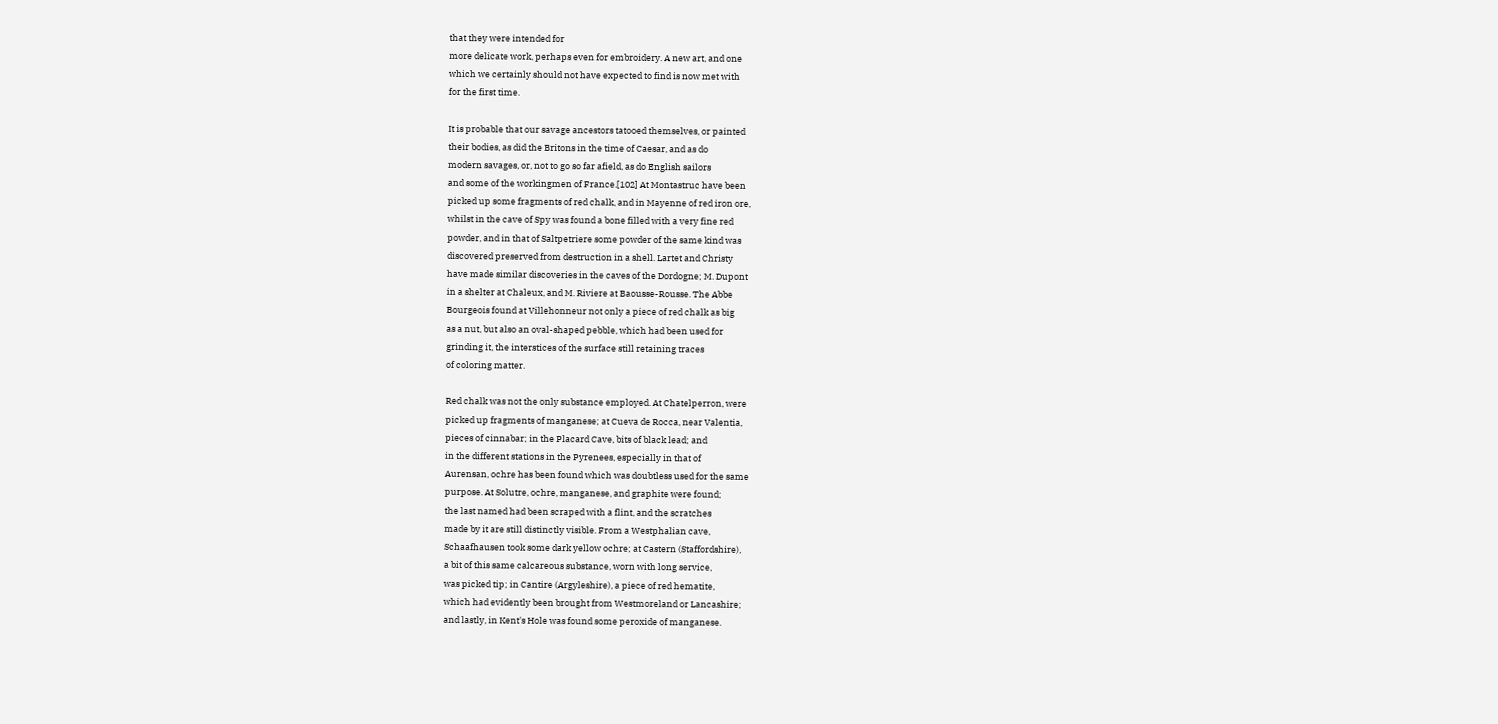that they were intended for
more delicate work, perhaps even for embroidery. A new art, and one
which we certainly should not have expected to find is now met with
for the first time.

It is probable that our savage ancestors tatooed themselves, or painted
their bodies, as did the Britons in the time of Caesar, and as do
modern savages, or, not to go so far afield, as do English sailors
and some of the workingmen of France.[102] At Montastruc have been
picked up some fragments of red chalk, and in Mayenne of red iron ore,
whilst in the cave of Spy was found a bone filled with a very fine red
powder, and in that of Saltpetriere some powder of the same kind was
discovered preserved from destruction in a shell. Lartet and Christy
have made similar discoveries in the caves of the Dordogne; M. Dupont
in a shelter at Chaleux, and M. Riviere at Baousse-Rousse. The Abbe
Bourgeois found at Villehonneur not only a piece of red chalk as big
as a nut, but also an oval-shaped pebble, which had been used for
grinding it, the interstices of the surface still retaining traces
of coloring matter.

Red chalk was not the only substance employed. At Chatelperron, were
picked up fragments of manganese; at Cueva de Rocca, near Valentia,
pieces of cinnabar; in the Placard Cave, bits of black lead; and
in the different stations in the Pyrenees, especially in that of
Aurensan, ochre has been found which was doubtless used for the same
purpose. At Solutre, ochre, manganese, and graphite were found;
the last named had been scraped with a flint, and the scratches
made by it are still distinctly visible. From a Westphalian cave,
Schaafhausen took some dark yellow ochre; at Castern (Staffordshire),
a bit of this same calcareous substance, worn with long service,
was picked tip; in Cantire (Argyleshire), a piece of red hematite,
which had evidently been brought from Westmoreland or Lancashire;
and lastly, in Kent's Hole was found some peroxide of manganese.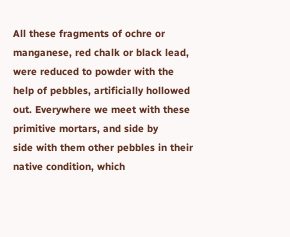All these fragments of ochre or manganese, red chalk or black lead,
were reduced to powder with the help of pebbles, artificially hollowed
out. Everywhere we meet with these primitive mortars, and side by
side with them other pebbles in their native condition, which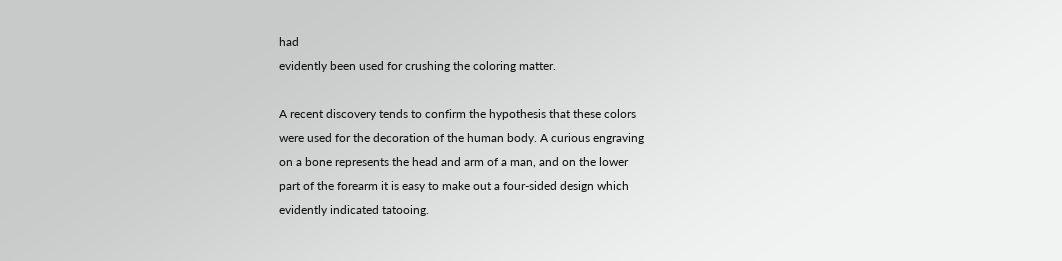had
evidently been used for crushing the coloring matter.

A recent discovery tends to confirm the hypothesis that these colors
were used for the decoration of the human body. A curious engraving
on a bone represents the head and arm of a man, and on the lower
part of the forearm it is easy to make out a four-sided design which
evidently indicated tatooing.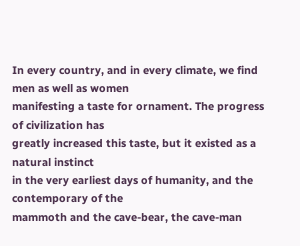In every country, and in every climate, we find men as well as women
manifesting a taste for ornament. The progress of civilization has
greatly increased this taste, but it existed as a natural instinct
in the very earliest days of humanity, and the contemporary of the
mammoth and the cave-bear, the cave-man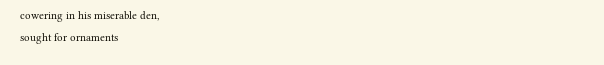cowering in his miserable den,
sought for ornaments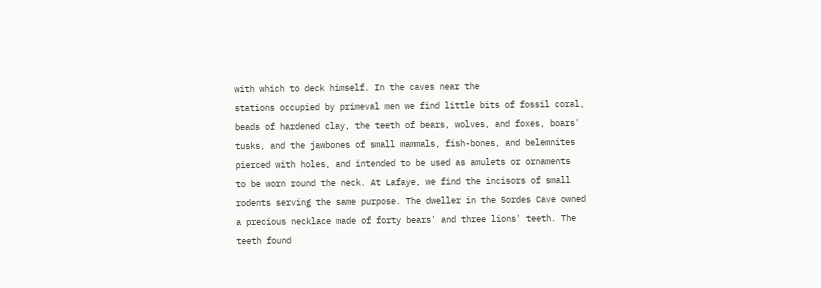with which to deck himself. In the caves near the
stations occupied by primeval men we find little bits of fossil coral,
beads of hardened clay, the teeth of bears, wolves, and foxes, boars'
tusks, and the jawbones of small mammals, fish-bones, and belemnites
pierced with holes, and intended to be used as amulets or ornaments
to be worn round the neck. At Lafaye, we find the incisors of small
rodents serving the same purpose. The dweller in the Sordes Cave owned
a precious necklace made of forty bears' and three lions' teeth. The
teeth found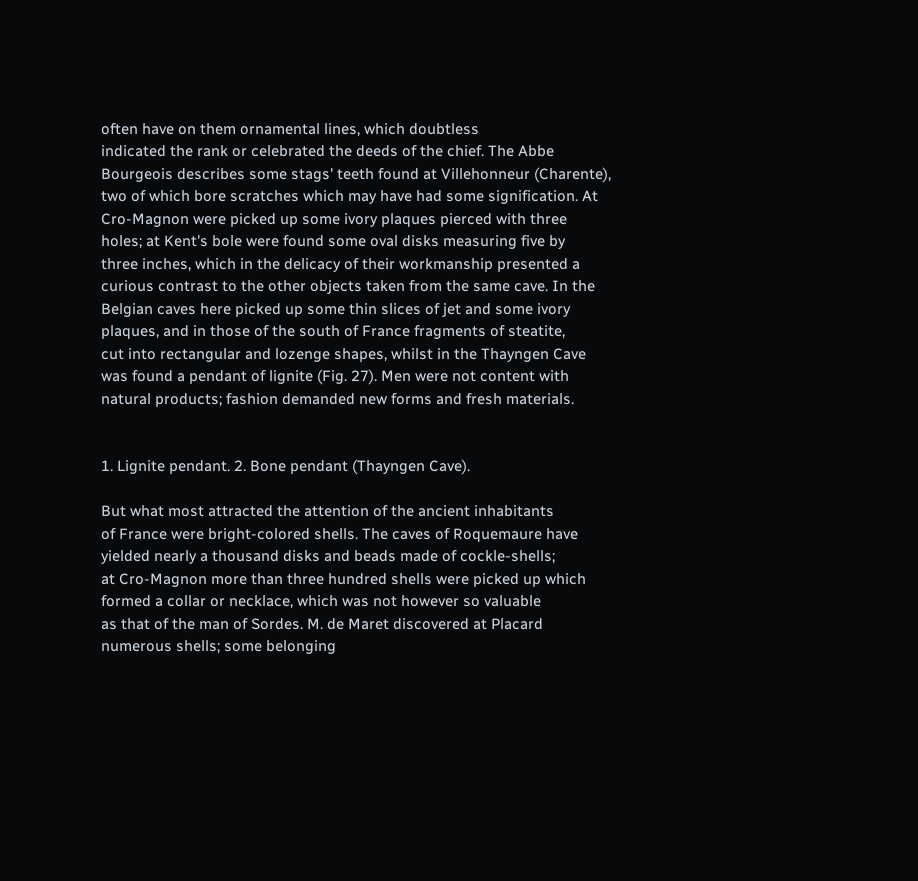often have on them ornamental lines, which doubtless
indicated the rank or celebrated the deeds of the chief. The Abbe
Bourgeois describes some stags' teeth found at Villehonneur (Charente),
two of which bore scratches which may have had some signification. At
Cro-Magnon were picked up some ivory plaques pierced with three
holes; at Kent's bole were found some oval disks measuring five by
three inches, which in the delicacy of their workmanship presented a
curious contrast to the other objects taken from the same cave. In the
Belgian caves here picked up some thin slices of jet and some ivory
plaques, and in those of the south of France fragments of steatite,
cut into rectangular and lozenge shapes, whilst in the Thayngen Cave
was found a pendant of lignite (Fig. 27). Men were not content with
natural products; fashion demanded new forms and fresh materials.


1. Lignite pendant. 2. Bone pendant (Thayngen Cave).

But what most attracted the attention of the ancient inhabitants
of France were bright-colored shells. The caves of Roquemaure have
yielded nearly a thousand disks and beads made of cockle-shells;
at Cro-Magnon more than three hundred shells were picked up which
formed a collar or necklace, which was not however so valuable
as that of the man of Sordes. M. de Maret discovered at Placard
numerous shells; some belonging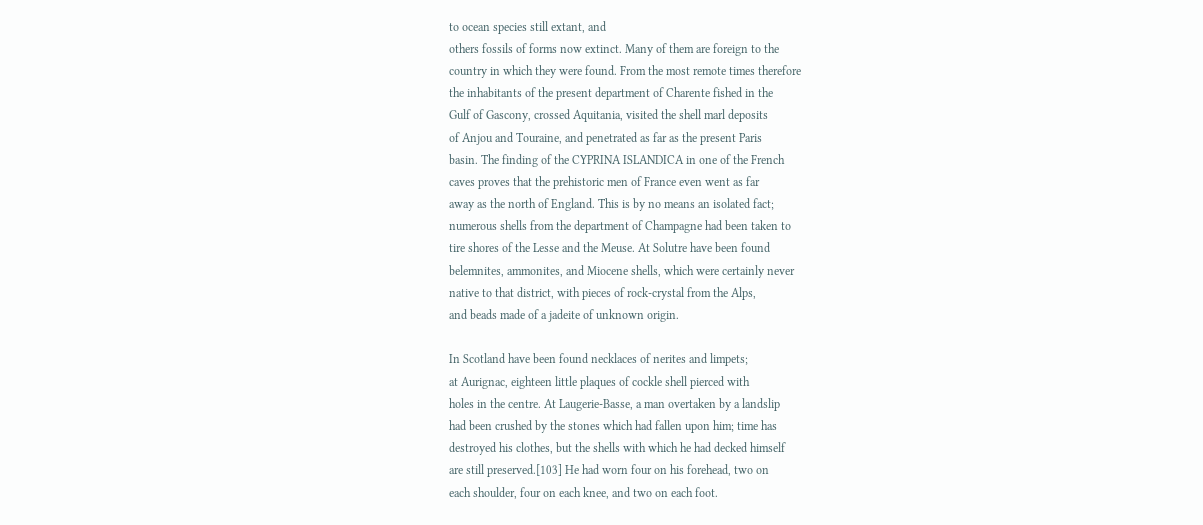to ocean species still extant, and
others fossils of forms now extinct. Many of them are foreign to the
country in which they were found. From the most remote times therefore
the inhabitants of the present department of Charente fished in the
Gulf of Gascony, crossed Aquitania, visited the shell marl deposits
of Anjou and Touraine, and penetrated as far as the present Paris
basin. The finding of the CYPRINA ISLANDICA in one of the French
caves proves that the prehistoric men of France even went as far
away as the north of England. This is by no means an isolated fact;
numerous shells from the department of Champagne had been taken to
tire shores of the Lesse and the Meuse. At Solutre have been found
belemnites, ammonites, and Miocene shells, which were certainly never
native to that district, with pieces of rock-crystal from the Alps,
and beads made of a jadeite of unknown origin.

In Scotland have been found necklaces of nerites and limpets;
at Aurignac, eighteen little plaques of cockle shell pierced with
holes in the centre. At Laugerie-Basse, a man overtaken by a landslip
had been crushed by the stones which had fallen upon him; time has
destroyed his clothes, but the shells with which he had decked himself
are still preserved.[103] He had worn four on his forehead, two on
each shoulder, four on each knee, and two on each foot.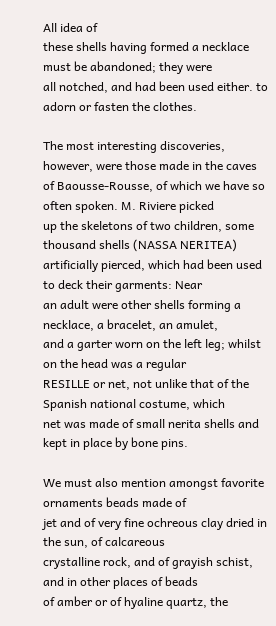All idea of
these shells having formed a necklace must be abandoned; they were
all notched, and had been used either. to adorn or fasten the clothes.

The most interesting discoveries, however, were those made in the caves
of Baousse-Rousse, of which we have so often spoken. M. Riviere picked
up the skeletons of two children, some thousand shells (NASSA NERITEA)
artificially pierced, which had been used to deck their garments: Near
an adult were other shells forming a necklace, a bracelet, an amulet,
and a garter worn on the left leg; whilst on the head was a regular
RESILLE or net, not unlike that of the Spanish national costume, which
net was made of small nerita shells and kept in place by bone pins.

We must also mention amongst favorite ornaments beads made of
jet and of very fine ochreous clay dried in the sun, of calcareous
crystalline rock, and of grayish schist, and in other places of beads
of amber or of hyaline quartz, the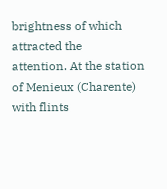brightness of which attracted the
attention. At the station of Menieux (Charente) with flints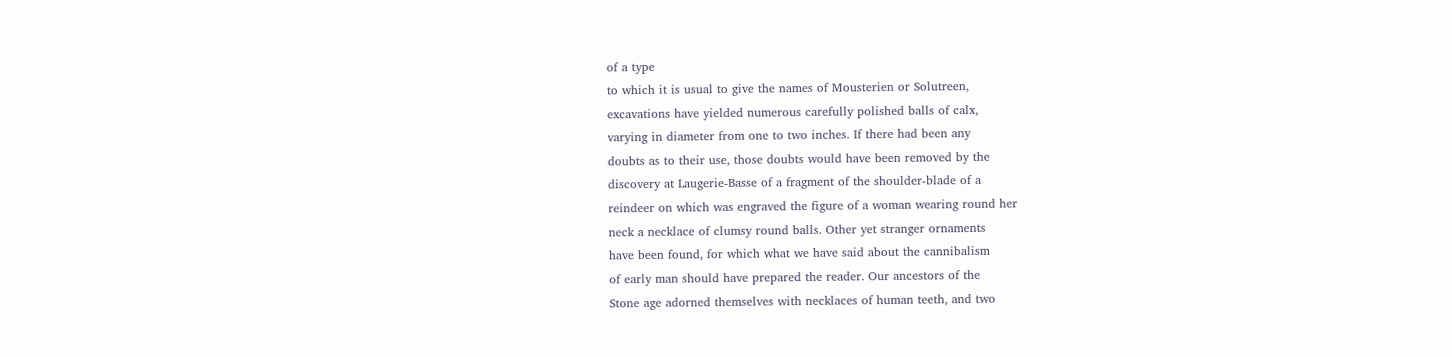of a type
to which it is usual to give the names of Mousterien or Solutreen,
excavations have yielded numerous carefully polished balls of calx,
varying in diameter from one to two inches. If there had been any
doubts as to their use, those doubts would have been removed by the
discovery at Laugerie-Basse of a fragment of the shoulder-blade of a
reindeer on which was engraved the figure of a woman wearing round her
neck a necklace of clumsy round balls. Other yet stranger ornaments
have been found, for which what we have said about the cannibalism
of early man should have prepared the reader. Our ancestors of the
Stone age adorned themselves with necklaces of human teeth, and two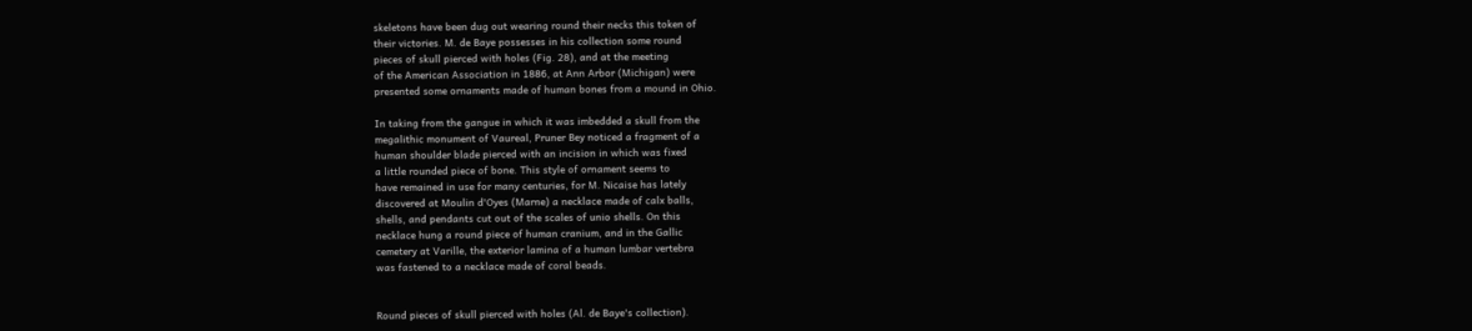skeletons have been dug out wearing round their necks this token of
their victories. M. de Baye possesses in his collection some round
pieces of skull pierced with holes (Fig. 28), and at the meeting
of the American Association in 1886, at Ann Arbor (Michigan) were
presented some ornaments made of human bones from a mound in Ohio.

In taking from the gangue in which it was imbedded a skull from the
megalithic monument of Vaureal, Pruner Bey noticed a fragment of a
human shoulder blade pierced with an incision in which was fixed
a little rounded piece of bone. This style of ornament seems to
have remained in use for many centuries, for M. Nicaise has lately
discovered at Moulin d'Oyes (Marne) a necklace made of calx balls,
shells, and pendants cut out of the scales of unio shells. On this
necklace hung a round piece of human cranium, and in the Gallic
cemetery at Varille, the exterior lamina of a human lumbar vertebra
was fastened to a necklace made of coral beads.


Round pieces of skull pierced with holes (Al. de Baye's collection).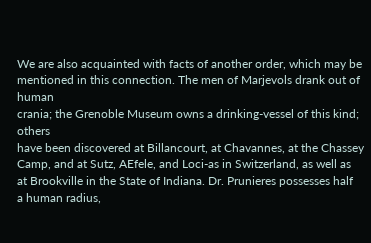We are also acquainted with facts of another order, which may be
mentioned in this connection. The men of Marjevols drank out of human
crania; the Grenoble Museum owns a drinking-vessel of this kind; others
have been discovered at Billancourt, at Chavannes, at the Chassey
Camp, and at Sutz, AEfele, and Loci-as in Switzerland, as well as
at Brookville in the State of Indiana. Dr. Prunieres possesses half
a human radius,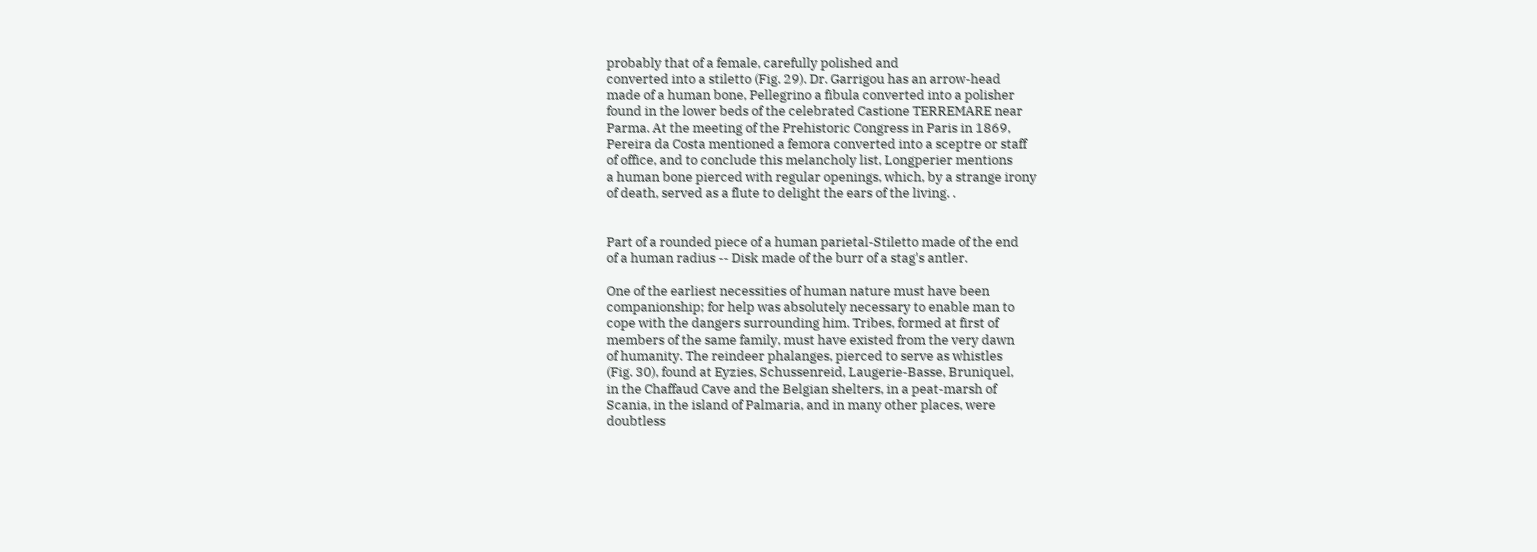probably that of a female, carefully polished and
converted into a stiletto (Fig. 29). Dr. Garrigou has an arrow-head
made of a human bone, Pellegrino a fibula converted into a polisher
found in the lower beds of the celebrated Castione TERREMARE near
Parma. At the meeting of the Prehistoric Congress in Paris in 1869,
Pereira da Costa mentioned a femora converted into a sceptre or staff
of office, and to conclude this melancholy list, Longperier mentions
a human bone pierced with regular openings, which, by a strange irony
of death, served as a flute to delight the ears of the living. .


Part of a rounded piece of a human parietal-Stiletto made of the end
of a human radius -- Disk made of the burr of a stag's antler.

One of the earliest necessities of human nature must have been
companionship; for help was absolutely necessary to enable man to
cope with the dangers surrounding him. Tribes, formed at first of
members of the same family, must have existed from the very dawn
of humanity. The reindeer phalanges, pierced to serve as whistles
(Fig. 30), found at Eyzies, Schussenreid, Laugerie-Basse, Bruniquel,
in the Chaffaud Cave and the Belgian shelters, in a peat-marsh of
Scania, in the island of Palmaria, and in many other places, were
doubtless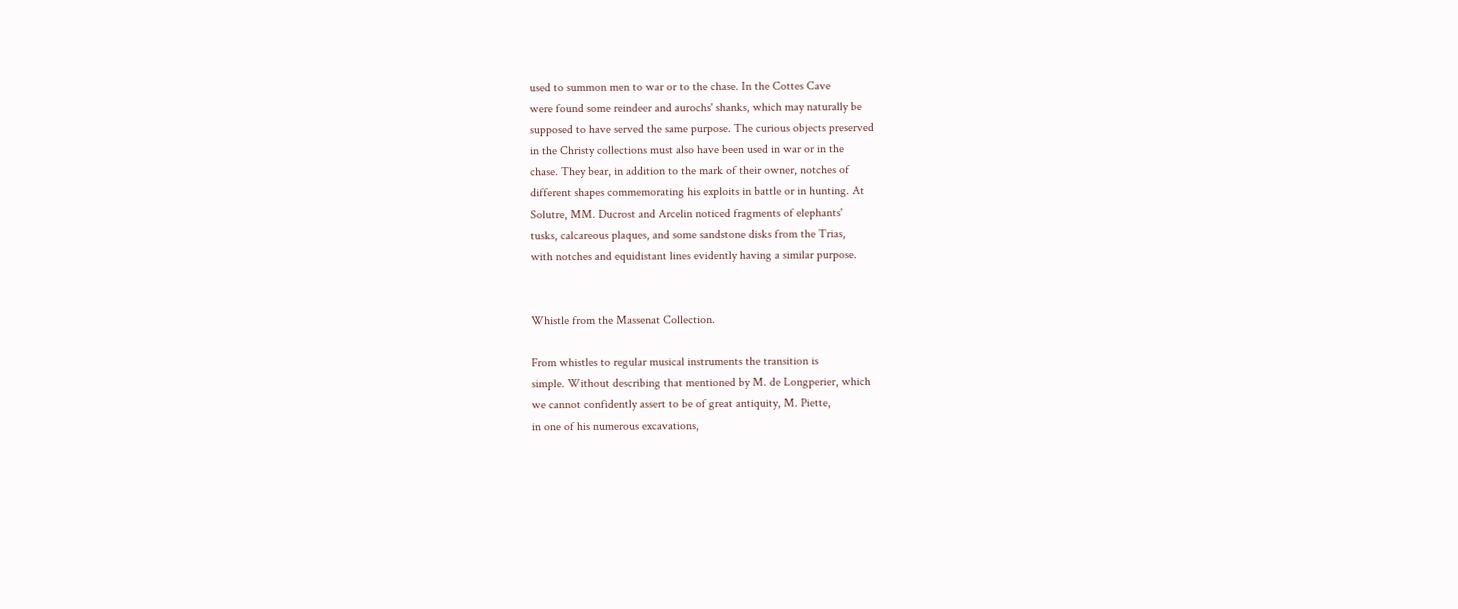used to summon men to war or to the chase. In the Cottes Cave
were found some reindeer and aurochs' shanks, which may naturally be
supposed to have served the same purpose. The curious objects preserved
in the Christy collections must also have been used in war or in the
chase. They bear, in addition to the mark of their owner, notches of
different shapes commemorating his exploits in battle or in hunting. At
Solutre, MM. Ducrost and Arcelin noticed fragments of elephants'
tusks, calcareous plaques, and some sandstone disks from the Trias,
with notches and equidistant lines evidently having a similar purpose.


Whistle from the Massenat Collection.

From whistles to regular musical instruments the transition is
simple. Without describing that mentioned by M. de Longperier, which
we cannot confidently assert to be of great antiquity, M. Piette,
in one of his numerous excavations,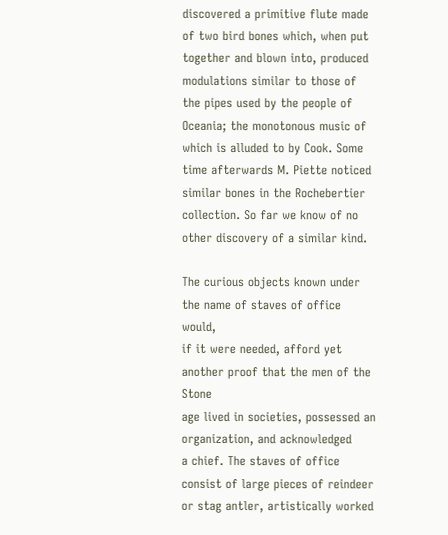discovered a primitive flute made
of two bird bones which, when put together and blown into, produced
modulations similar to those of the pipes used by the people of
Oceania; the monotonous music of which is alluded to by Cook. Some
time afterwards M. Piette noticed similar bones in the Rochebertier
collection. So far we know of no other discovery of a similar kind.

The curious objects known under the name of staves of office would,
if it were needed, afford yet another proof that the men of the Stone
age lived in societies, possessed an organization, and acknowledged
a chief. The staves of office consist of large pieces of reindeer
or stag antler, artistically worked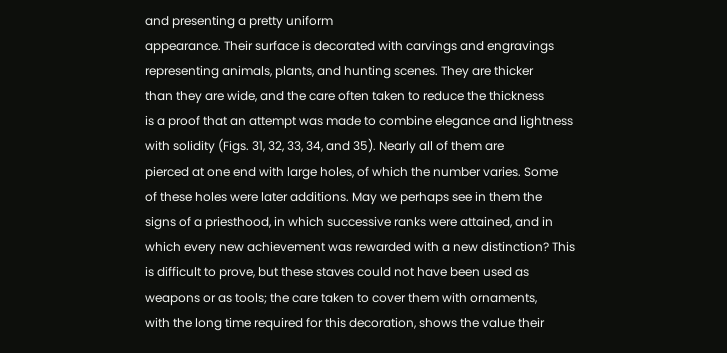and presenting a pretty uniform
appearance. Their surface is decorated with carvings and engravings
representing animals, plants, and hunting scenes. They are thicker
than they are wide, and the care often taken to reduce the thickness
is a proof that an attempt was made to combine elegance and lightness
with solidity (Figs. 31, 32, 33, 34, and 35). Nearly all of them are
pierced at one end with large holes, of which the number varies. Some
of these holes were later additions. May we perhaps see in them the
signs of a priesthood, in which successive ranks were attained, and in
which every new achievement was rewarded with a new distinction? This
is difficult to prove, but these staves could not have been used as
weapons or as tools; the care taken to cover them with ornaments,
with the long time required for this decoration, shows the value their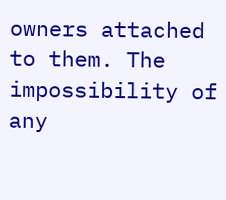owners attached to them. The impossibility of any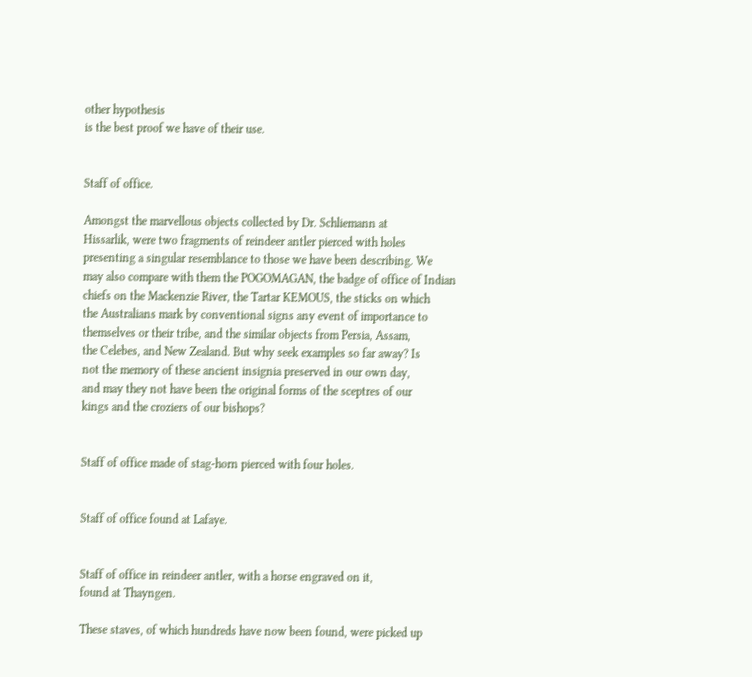other hypothesis
is the best proof we have of their use.


Staff of office.

Amongst the marvellous objects collected by Dr. Schliemann at
Hissarlik, were two fragments of reindeer antler pierced with holes
presenting a singular resemblance to those we have been describing. We
may also compare with them the POGOMAGAN, the badge of office of Indian
chiefs on the Mackenzie River, the Tartar KEMOUS, the sticks on which
the Australians mark by conventional signs any event of importance to
themselves or their tribe, and the similar objects from Persia, Assam,
the Celebes, and New Zealand. But why seek examples so far away? Is
not the memory of these ancient insignia preserved in our own day,
and may they not have been the original forms of the sceptres of our
kings and the croziers of our bishops?


Staff of office made of stag-horn pierced with four holes.


Staff of office found at Lafaye.


Staff of office in reindeer antler, with a horse engraved on it,
found at Thayngen.

These staves, of which hundreds have now been found, were picked up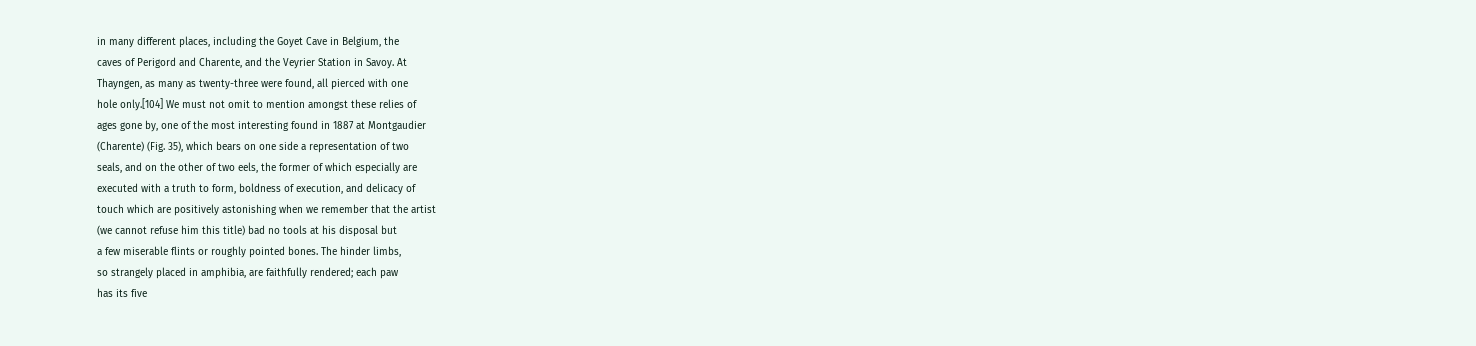in many different places, including the Goyet Cave in Belgium, the
caves of Perigord and Charente, and the Veyrier Station in Savoy. At
Thayngen, as many as twenty-three were found, all pierced with one
hole only.[104] We must not omit to mention amongst these relies of
ages gone by, one of the most interesting found in 1887 at Montgaudier
(Charente) (Fig. 35), which bears on one side a representation of two
seals, and on the other of two eels, the former of which especially are
executed with a truth to form, boldness of execution, and delicacy of
touch which are positively astonishing when we remember that the artist
(we cannot refuse him this title) bad no tools at his disposal but
a few miserable flints or roughly pointed bones. The hinder limbs,
so strangely placed in amphibia, are faithfully rendered; each paw
has its five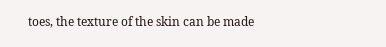toes, the texture of the skin can be made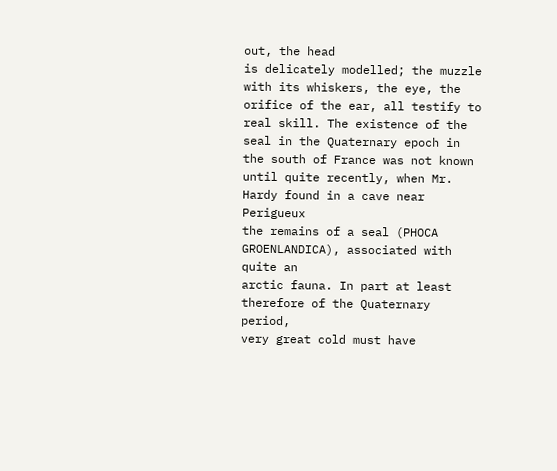out, the head
is delicately modelled; the muzzle with its whiskers, the eye, the
orifice of the ear, all testify to real skill. The existence of the
seal in the Quaternary epoch in the south of France was not known
until quite recently, when Mr. Hardy found in a cave near Perigueux
the remains of a seal (PHOCA GROENLANDICA), associated with quite an
arctic fauna. In part at least therefore of the Quaternary period,
very great cold must have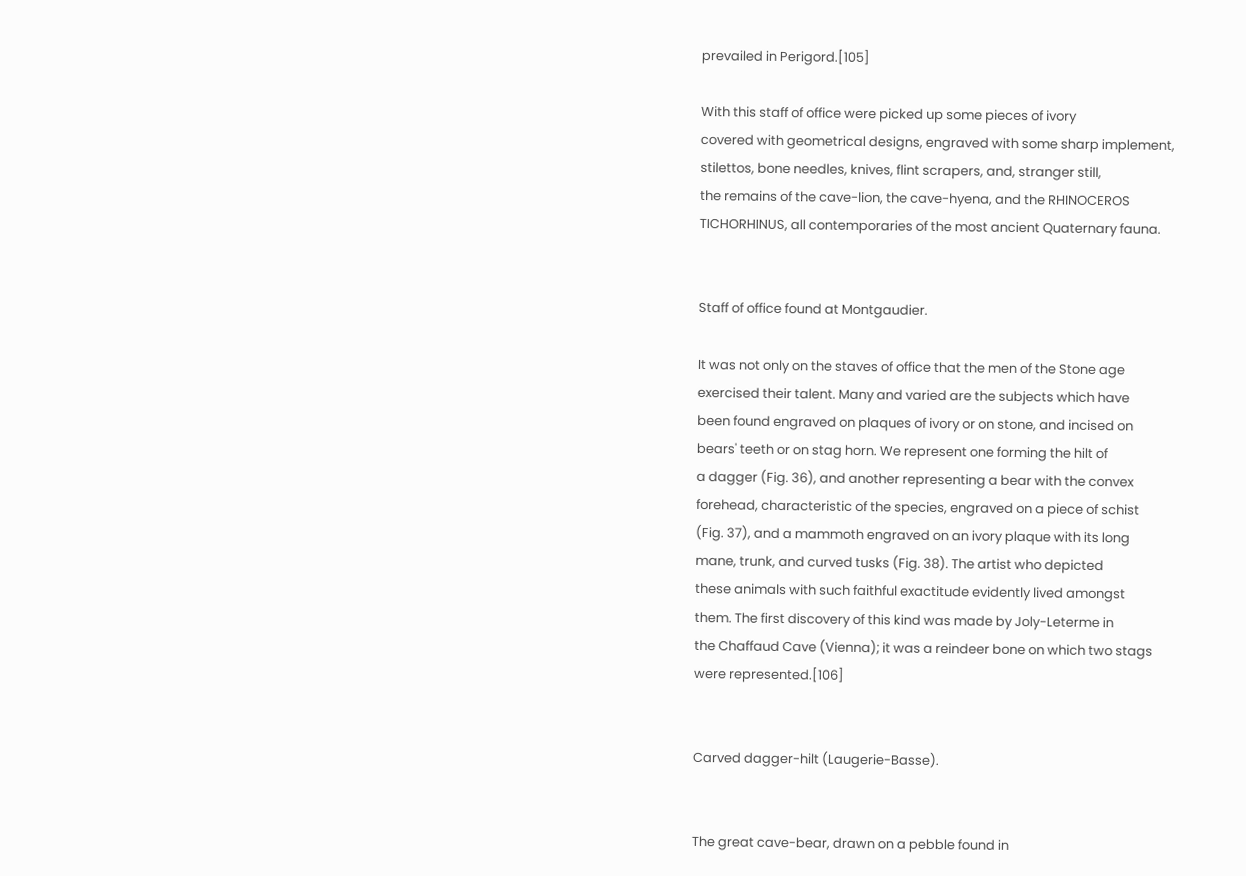prevailed in Perigord.[105]

With this staff of office were picked up some pieces of ivory
covered with geometrical designs, engraved with some sharp implement,
stilettos, bone needles, knives, flint scrapers, and, stranger still,
the remains of the cave-lion, the cave-hyena, and the RHINOCEROS
TICHORHINUS, all contemporaries of the most ancient Quaternary fauna.


Staff of office found at Montgaudier.

It was not only on the staves of office that the men of the Stone age
exercised their talent. Many and varied are the subjects which have
been found engraved on plaques of ivory or on stone, and incised on
bears' teeth or on stag horn. We represent one forming the hilt of
a dagger (Fig. 36), and another representing a bear with the convex
forehead, characteristic of the species, engraved on a piece of schist
(Fig. 37), and a mammoth engraved on an ivory plaque with its long
mane, trunk, and curved tusks (Fig. 38). The artist who depicted
these animals with such faithful exactitude evidently lived amongst
them. The first discovery of this kind was made by Joly-Leterme in
the Chaffaud Cave (Vienna); it was a reindeer bone on which two stags
were represented.[106]


Carved dagger-hilt (Laugerie-Basse).


The great cave-bear, drawn on a pebble found in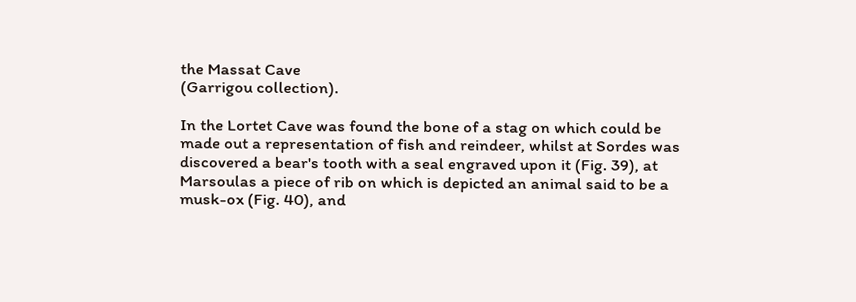the Massat Cave
(Garrigou collection).

In the Lortet Cave was found the bone of a stag on which could be
made out a representation of fish and reindeer, whilst at Sordes was
discovered a bear's tooth with a seal engraved upon it (Fig. 39), at
Marsoulas a piece of rib on which is depicted an animal said to be a
musk-ox (Fig. 40), and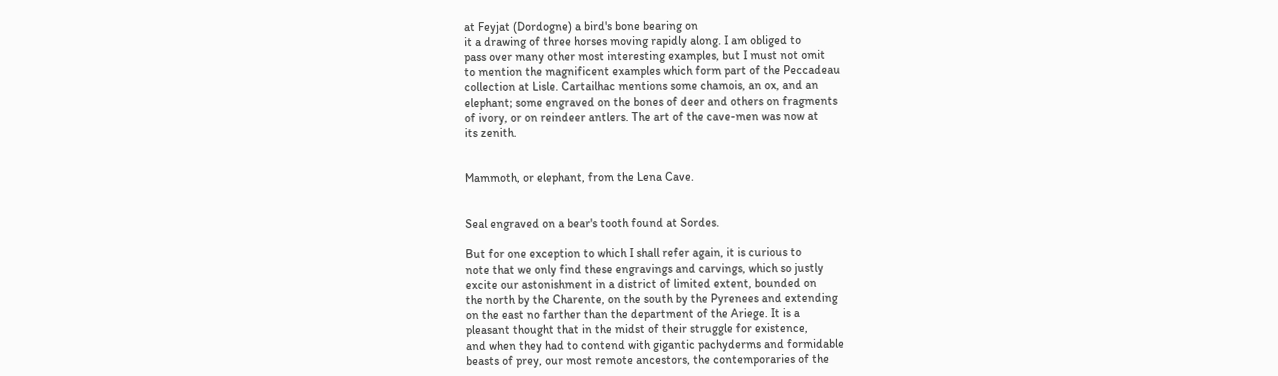at Feyjat (Dordogne) a bird's bone bearing on
it a drawing of three horses moving rapidly along. I am obliged to
pass over many other most interesting examples, but I must not omit
to mention the magnificent examples which form part of the Peccadeau
collection at Lisle. Cartailhac mentions some chamois, an ox, and an
elephant; some engraved on the bones of deer and others on fragments
of ivory, or on reindeer antlers. The art of the cave-men was now at
its zenith.


Mammoth, or elephant, from the Lena Cave.


Seal engraved on a bear's tooth found at Sordes.

But for one exception to which I shall refer again, it is curious to
note that we only find these engravings and carvings, which so justly
excite our astonishment in a district of limited extent, bounded on
the north by the Charente, on the south by the Pyrenees and extending
on the east no farther than the department of the Ariege. It is a
pleasant thought that in the midst of their struggle for existence,
and when they had to contend with gigantic pachyderms and formidable
beasts of prey, our most remote ancestors, the contemporaries of the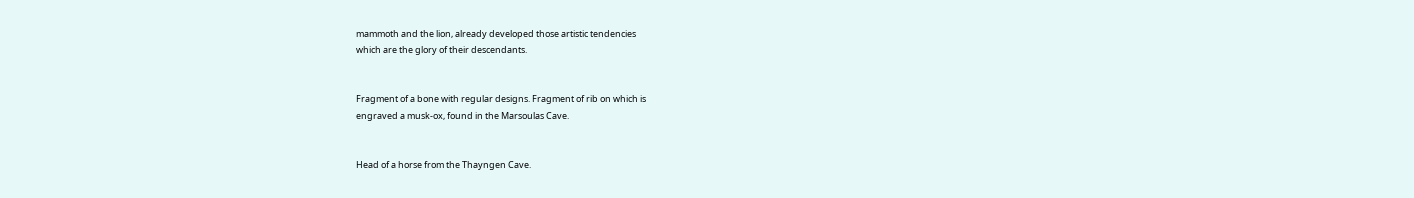mammoth and the lion, already developed those artistic tendencies
which are the glory of their descendants.


Fragment of a bone with regular designs. Fragment of rib on which is
engraved a musk-ox, found in the Marsoulas Cave.


Head of a horse from the Thayngen Cave.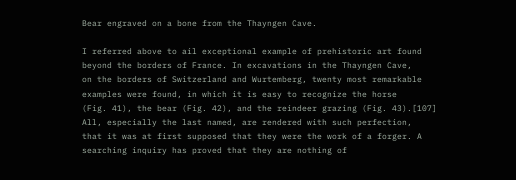Bear engraved on a bone from the Thayngen Cave.

I referred above to ail exceptional example of prehistoric art found
beyond the borders of France. In excavations in the Thayngen Cave,
on the borders of Switzerland and Wurtemberg, twenty most remarkable
examples were found, in which it is easy to recognize the horse
(Fig. 41), the bear (Fig. 42), and the reindeer grazing (Fig. 43).[107]
All, especially the last named, are rendered with such perfection,
that it was at first supposed that they were the work of a forger. A
searching inquiry has proved that they are nothing of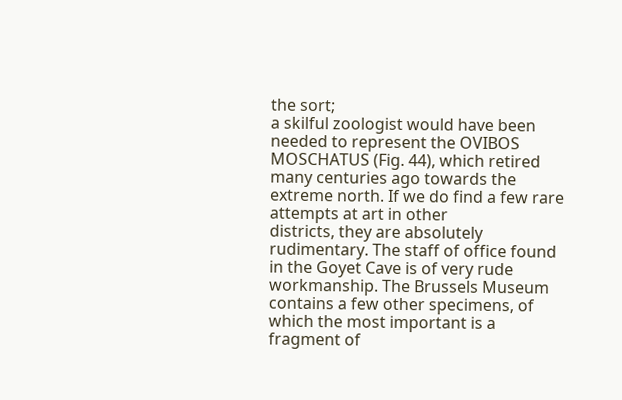the sort;
a skilful zoologist would have been needed to represent the OVIBOS
MOSCHATUS (Fig. 44), which retired many centuries ago towards the
extreme north. If we do find a few rare attempts at art in other
districts, they are absolutely rudimentary. The staff of office found
in the Goyet Cave is of very rude workmanship. The Brussels Museum
contains a few other specimens, of which the most important is a
fragment of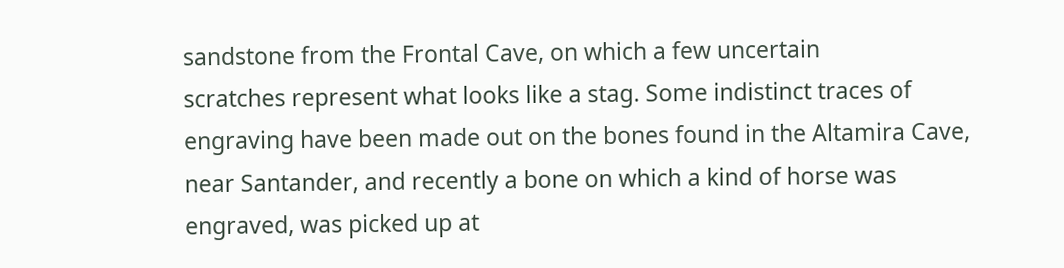sandstone from the Frontal Cave, on which a few uncertain
scratches represent what looks like a stag. Some indistinct traces of
engraving have been made out on the bones found in the Altamira Cave,
near Santander, and recently a bone on which a kind of horse was
engraved, was picked up at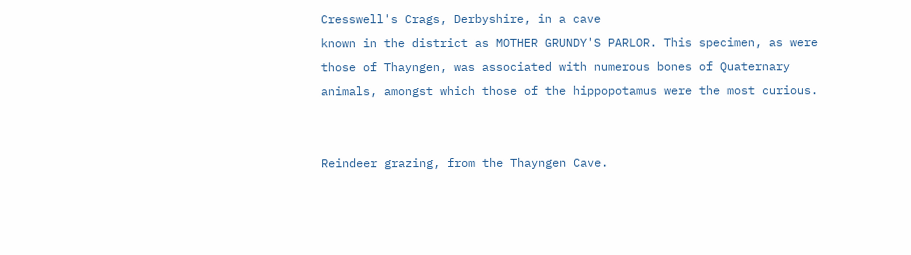Cresswell's Crags, Derbyshire, in a cave
known in the district as MOTHER GRUNDY'S PARLOR. This specimen, as were
those of Thayngen, was associated with numerous bones of Quaternary
animals, amongst which those of the hippopotamus were the most curious.


Reindeer grazing, from the Thayngen Cave.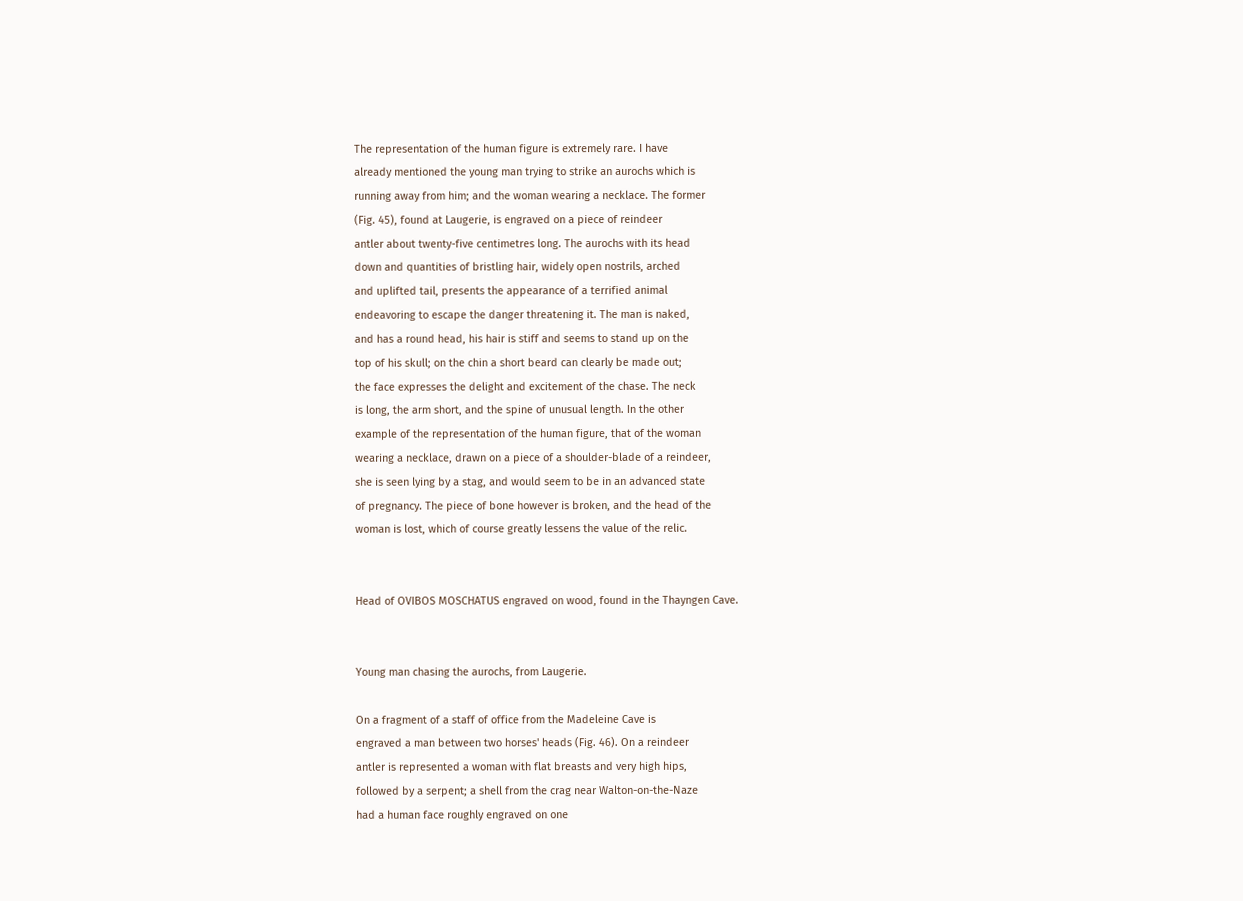The representation of the human figure is extremely rare. I have
already mentioned the young man trying to strike an aurochs which is
running away from him; and the woman wearing a necklace. The former
(Fig. 45), found at Laugerie, is engraved on a piece of reindeer
antler about twenty-five centimetres long. The aurochs with its head
down and quantities of bristling hair, widely open nostrils, arched
and uplifted tail, presents the appearance of a terrified animal
endeavoring to escape the danger threatening it. The man is naked,
and has a round head, his hair is stiff and seems to stand up on the
top of his skull; on the chin a short beard can clearly be made out;
the face expresses the delight and excitement of the chase. The neck
is long, the arm short, and the spine of unusual length. In the other
example of the representation of the human figure, that of the woman
wearing a necklace, drawn on a piece of a shoulder-blade of a reindeer,
she is seen lying by a stag, and would seem to be in an advanced state
of pregnancy. The piece of bone however is broken, and the head of the
woman is lost, which of course greatly lessens the value of the relic.


Head of OVIBOS MOSCHATUS engraved on wood, found in the Thayngen Cave.


Young man chasing the aurochs, from Laugerie.

On a fragment of a staff of office from the Madeleine Cave is
engraved a man between two horses' heads (Fig. 46). On a reindeer
antler is represented a woman with flat breasts and very high hips,
followed by a serpent; a shell from the crag near Walton-on-the-Naze
had a human face roughly engraved on one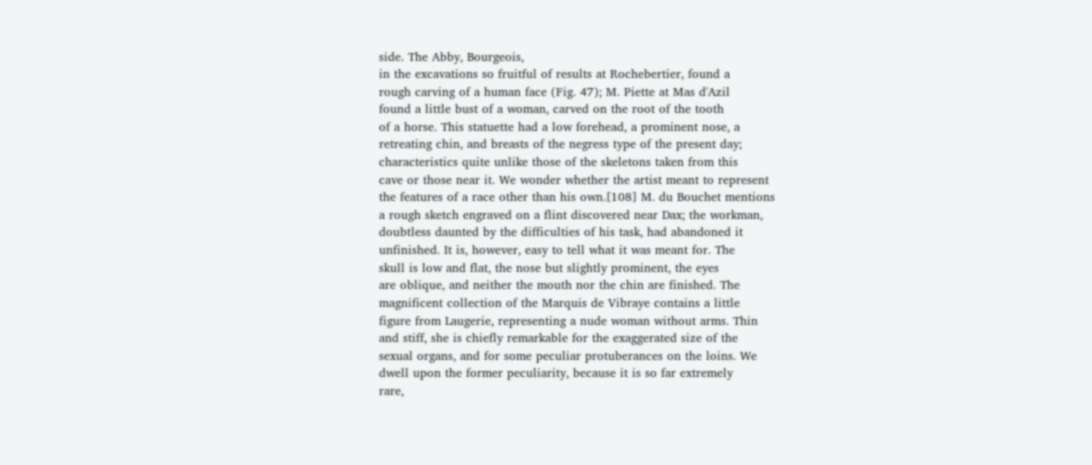side. The Abby, Bourgeois,
in the excavations so fruitful of results at Rochebertier, found a
rough carving of a human face (Fig. 47); M. Piette at Mas d'Azil
found a little bust of a woman, carved on the root of the tooth
of a horse. This statuette had a low forehead, a prominent nose, a
retreating chin, and breasts of the negress type of the present day;
characteristics quite unlike those of the skeletons taken from this
cave or those near it. We wonder whether the artist meant to represent
the features of a race other than his own.[108] M. du Bouchet mentions
a rough sketch engraved on a flint discovered near Dax; the workman,
doubtless daunted by the difficulties of his task, had abandoned it
unfinished. It is, however, easy to tell what it was meant for. The
skull is low and flat, the nose but slightly prominent, the eyes
are oblique, and neither the mouth nor the chin are finished. The
magnificent collection of the Marquis de Vibraye contains a little
figure from Laugerie, representing a nude woman without arms. Thin
and stiff, she is chiefly remarkable for the exaggerated size of the
sexual organs, and for some peculiar protuberances on the loins. We
dwell upon the former peculiarity, because it is so far extremely
rare,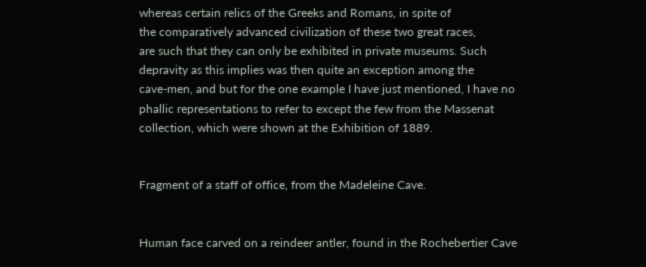whereas certain relics of the Greeks and Romans, in spite of
the comparatively advanced civilization of these two great races,
are such that they can only be exhibited in private museums. Such
depravity as this implies was then quite an exception among the
cave-men, and but for the one example I have just mentioned, I have no
phallic representations to refer to except the few from the Massenat
collection, which were shown at the Exhibition of 1889.


Fragment of a staff of office, from the Madeleine Cave.


Human face carved on a reindeer antler, found in the Rochebertier Cave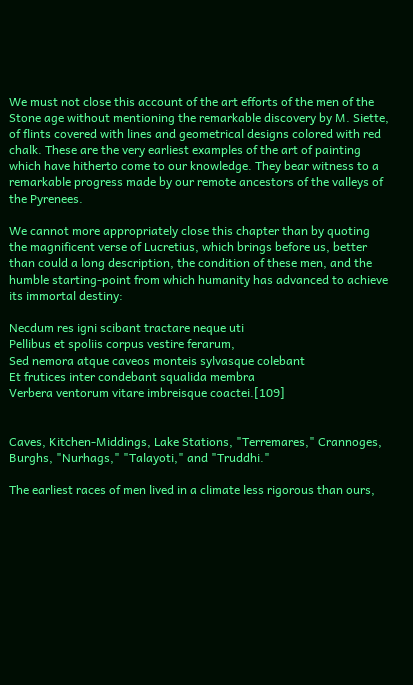We must not close this account of the art efforts of the men of the
Stone age without mentioning the remarkable discovery by M. Siette,
of flints covered with lines and geometrical designs colored with red
chalk. These are the very earliest examples of the art of painting
which have hitherto come to our knowledge. They bear witness to a
remarkable progress made by our remote ancestors of the valleys of
the Pyrenees.

We cannot more appropriately close this chapter than by quoting
the magnificent verse of Lucretius, which brings before us, better
than could a long description, the condition of these men, and the
humble starting-point from which humanity has advanced to achieve
its immortal destiny:

Necdum res igni scibant tractare neque uti
Pellibus et spoliis corpus vestire ferarum,
Sed nemora atque caveos monteis sylvasque colebant
Et frutices inter condebant squalida membra
Verbera ventorum vitare imbreisque coactei.[109]


Caves, Kitchen-Middings, Lake Stations, "Terremares," Crannoges,
Burghs, "Nurhags," "Talayoti," and "Truddhi."

The earliest races of men lived in a climate less rigorous than ours,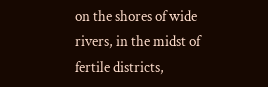on the shores of wide rivers, in the midst of fertile districts,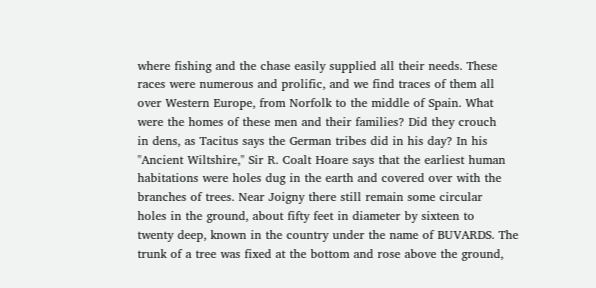where fishing and the chase easily supplied all their needs. These
races were numerous and prolific, and we find traces of them all
over Western Europe, from Norfolk to the middle of Spain. What
were the homes of these men and their families? Did they crouch
in dens, as Tacitus says the German tribes did in his day? In his
"Ancient Wiltshire," Sir R. Coalt Hoare says that the earliest human
habitations were holes dug in the earth and covered over with the
branches of trees. Near Joigny there still remain some circular
holes in the ground, about fifty feet in diameter by sixteen to
twenty deep, known in the country under the name of BUVARDS. The
trunk of a tree was fixed at the bottom and rose above the ground,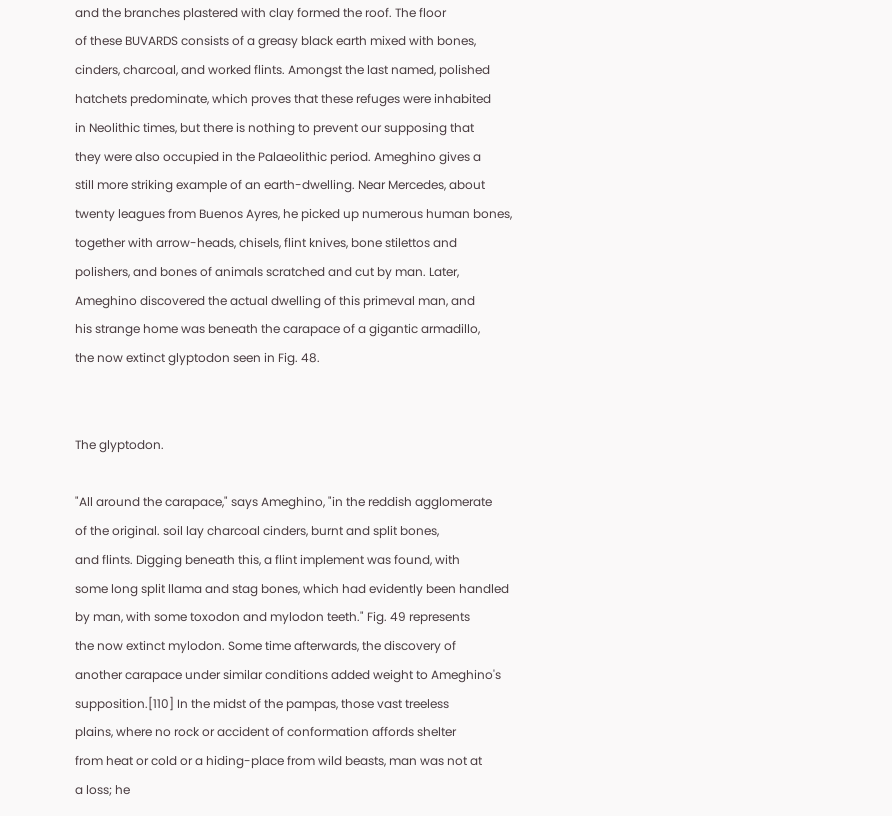and the branches plastered with clay formed the roof. The floor
of these BUVARDS consists of a greasy black earth mixed with bones,
cinders, charcoal, and worked flints. Amongst the last named, polished
hatchets predominate, which proves that these refuges were inhabited
in Neolithic times, but there is nothing to prevent our supposing that
they were also occupied in the Palaeolithic period. Ameghino gives a
still more striking example of an earth-dwelling. Near Mercedes, about
twenty leagues from Buenos Ayres, he picked up numerous human bones,
together with arrow-heads, chisels, flint knives, bone stilettos and
polishers, and bones of animals scratched and cut by man. Later,
Ameghino discovered the actual dwelling of this primeval man, and
his strange home was beneath the carapace of a gigantic armadillo,
the now extinct glyptodon seen in Fig. 48.


The glyptodon.

"All around the carapace," says Ameghino, "in the reddish agglomerate
of the original. soil lay charcoal cinders, burnt and split bones,
and flints. Digging beneath this, a flint implement was found, with
some long split llama and stag bones, which had evidently been handled
by man, with some toxodon and mylodon teeth." Fig. 49 represents
the now extinct mylodon. Some time afterwards, the discovery of
another carapace under similar conditions added weight to Ameghino's
supposition.[110] In the midst of the pampas, those vast treeless
plains, where no rock or accident of conformation affords shelter
from heat or cold or a hiding-place from wild beasts, man was not at
a loss; he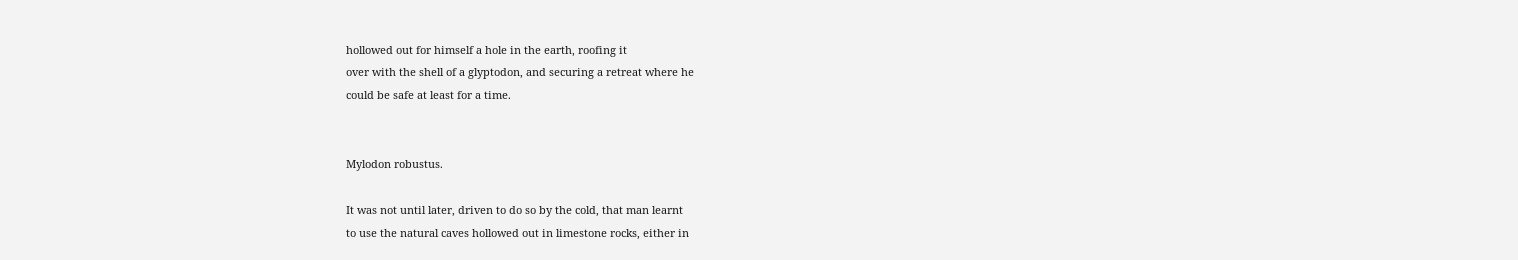hollowed out for himself a hole in the earth, roofing it
over with the shell of a glyptodon, and securing a retreat where he
could be safe at least for a time.


Mylodon robustus.

It was not until later, driven to do so by the cold, that man learnt
to use the natural caves hollowed out in limestone rocks, either in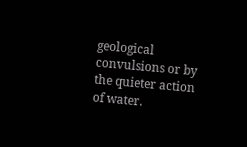geological convulsions or by the quieter action of water.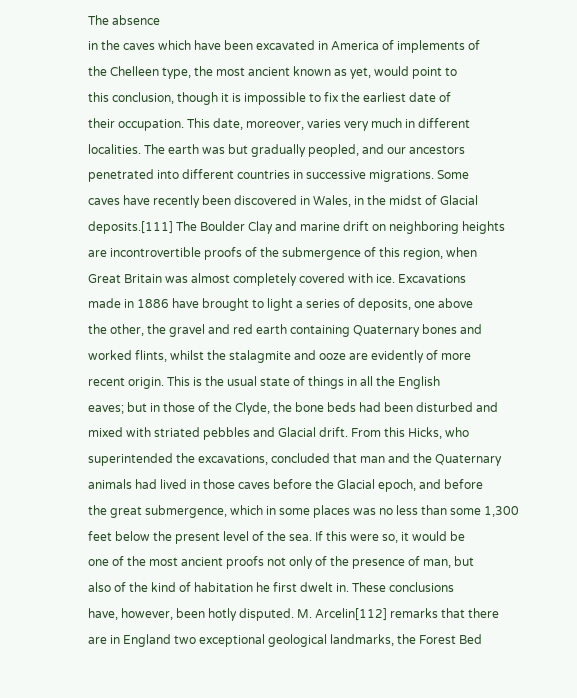The absence
in the caves which have been excavated in America of implements of
the Chelleen type, the most ancient known as yet, would point to
this conclusion, though it is impossible to fix the earliest date of
their occupation. This date, moreover, varies very much in different
localities. The earth was but gradually peopled, and our ancestors
penetrated into different countries in successive migrations. Some
caves have recently been discovered in Wales, in the midst of Glacial
deposits.[111] The Boulder Clay and marine drift on neighboring heights
are incontrovertible proofs of the submergence of this region, when
Great Britain was almost completely covered with ice. Excavations
made in 1886 have brought to light a series of deposits, one above
the other, the gravel and red earth containing Quaternary bones and
worked flints, whilst the stalagmite and ooze are evidently of more
recent origin. This is the usual state of things in all the English
eaves; but in those of the Clyde, the bone beds had been disturbed and
mixed with striated pebbles and Glacial drift. From this Hicks, who
superintended the excavations, concluded that man and the Quaternary
animals had lived in those caves before the Glacial epoch, and before
the great submergence, which in some places was no less than some 1,300
feet below the present level of the sea. If this were so, it would be
one of the most ancient proofs not only of the presence of man, but
also of the kind of habitation he first dwelt in. These conclusions
have, however, been hotly disputed. M. Arcelin[112] remarks that there
are in England two exceptional geological landmarks, the Forest Bed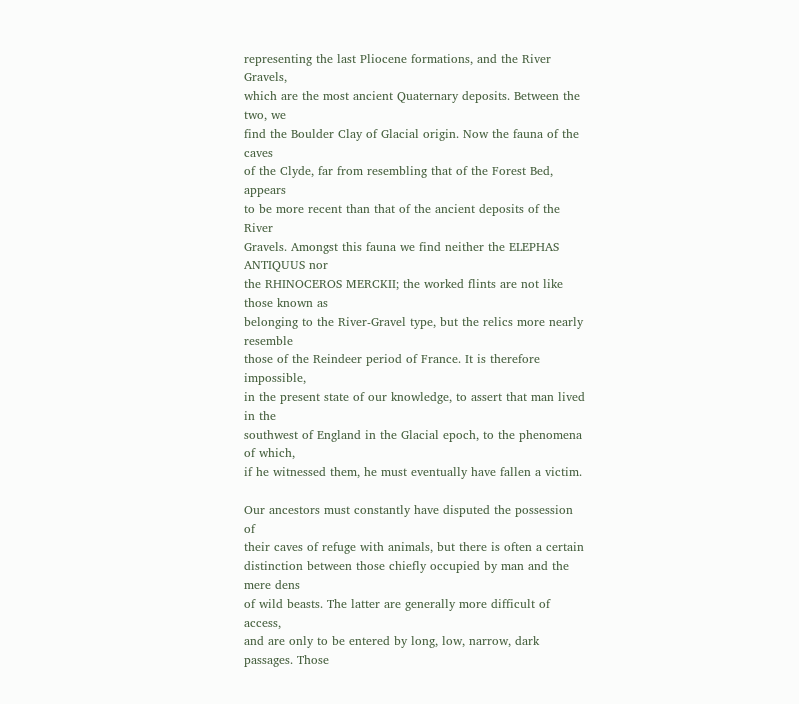representing the last Pliocene formations, and the River Gravels,
which are the most ancient Quaternary deposits. Between the two, we
find the Boulder Clay of Glacial origin. Now the fauna of the caves
of the Clyde, far from resembling that of the Forest Bed, appears
to be more recent than that of the ancient deposits of the River
Gravels. Amongst this fauna we find neither the ELEPHAS ANTIQUUS nor
the RHINOCEROS MERCKII; the worked flints are not like those known as
belonging to the River-Gravel type, but the relics more nearly resemble
those of the Reindeer period of France. It is therefore impossible,
in the present state of our knowledge, to assert that man lived in the
southwest of England in the Glacial epoch, to the phenomena of which,
if he witnessed them, he must eventually have fallen a victim.

Our ancestors must constantly have disputed the possession of
their caves of refuge with animals, but there is often a certain
distinction between those chiefly occupied by man and the mere dens
of wild beasts. The latter are generally more difficult of access,
and are only to be entered by long, low, narrow, dark passages. Those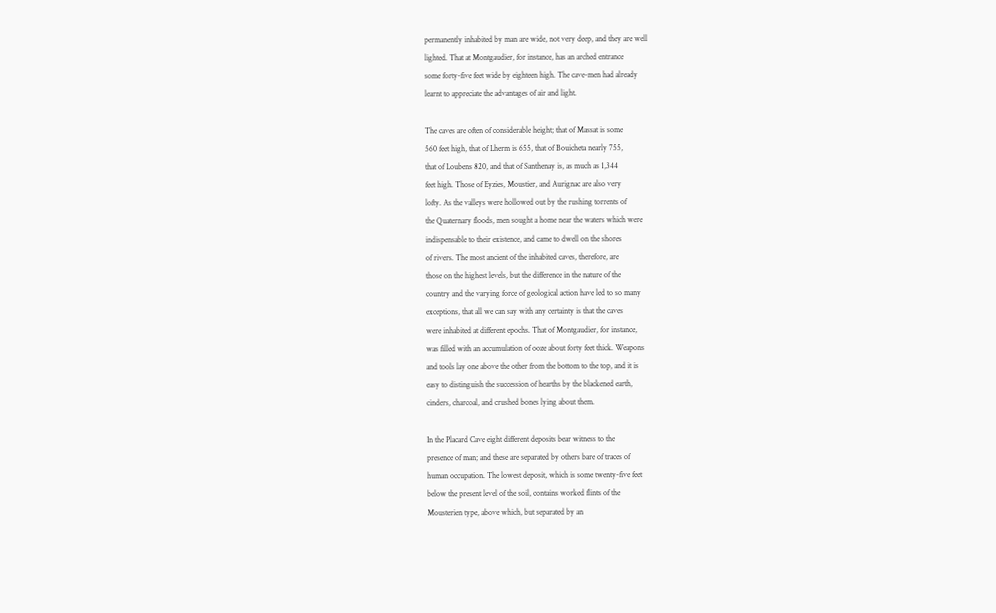permanently inhabited by man are wide, not very deep, and they are well
lighted. That at Montgaudier, for instance, has an arched entrance
some forty-five feet wide by eighteen high. The cave-men had already
learnt to appreciate the advantages of air and light.

The caves are often of considerable height; that of Massat is some
560 feet high, that of Lherm is 655, that of Bouicheta nearly 755,
that of Loubens 820, and that of Santhenay is, as much as 1,344
feet high. Those of Eyzies, Moustier, and Aurignac are also very
lofty. As the valleys were hollowed out by the rushing torrents of
the Quaternary floods, men sought a home near the waters which were
indispensable to their existence, and came to dwell on the shores
of rivers. The most ancient of the inhabited caves, therefore, are
those on the highest levels, but the difference in the nature of the
country and the varying force of geological action have led to so many
exceptions, that all we can say with any certainty is that the caves
were inhabited at different epochs. That of Montgaudier, for instance,
was filled with an accumulation of ooze about forty feet thick. Weapons
and tools lay one above the other from the bottom to the top, and it is
easy to distinguish the succession of hearths by the blackened earth,
cinders, charcoal, and crushed bones lying about them.

In the Placard Cave eight different deposits bear witness to the
presence of man; and these are separated by others bare of traces of
human occupation. The lowest deposit, which is some twenty-five feet
below the present level of the soil, contains worked flints of the
Mousterien type, above which, but separated by an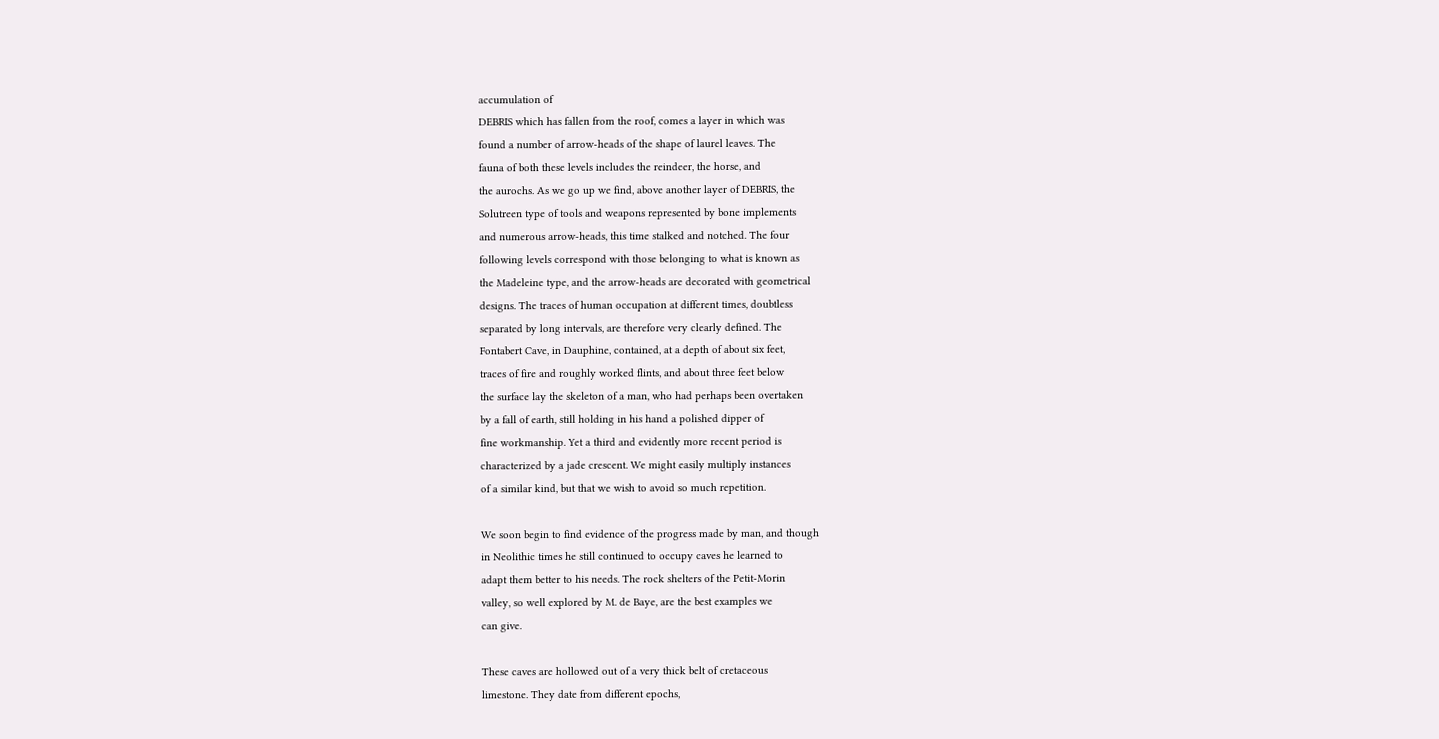accumulation of
DEBRIS which has fallen from the roof, comes a layer in which was
found a number of arrow-heads of the shape of laurel leaves. The
fauna of both these levels includes the reindeer, the horse, and
the aurochs. As we go up we find, above another layer of DEBRIS, the
Solutreen type of tools and weapons represented by bone implements
and numerous arrow-heads, this time stalked and notched. The four
following levels correspond with those belonging to what is known as
the Madeleine type, and the arrow-heads are decorated with geometrical
designs. The traces of human occupation at different times, doubtless
separated by long intervals, are therefore very clearly defined. The
Fontabert Cave, in Dauphine, contained, at a depth of about six feet,
traces of fire and roughly worked flints, and about three feet below
the surface lay the skeleton of a man, who had perhaps been overtaken
by a fall of earth, still holding in his hand a polished dipper of
fine workmanship. Yet a third and evidently more recent period is
characterized by a jade crescent. We might easily multiply instances
of a similar kind, but that we wish to avoid so much repetition.

We soon begin to find evidence of the progress made by man, and though
in Neolithic times he still continued to occupy caves he learned to
adapt them better to his needs. The rock shelters of the Petit-Morin
valley, so well explored by M. de Baye, are the best examples we
can give.

These caves are hollowed out of a very thick belt of cretaceous
limestone. They date from different epochs,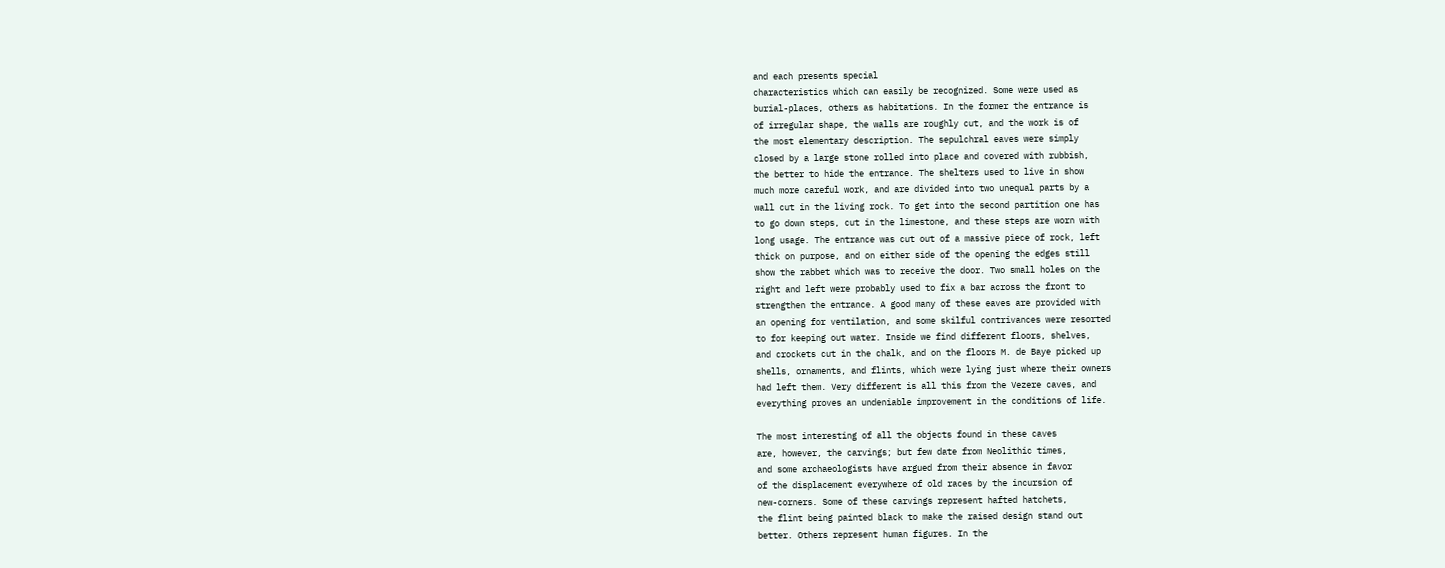and each presents special
characteristics which can easily be recognized. Some were used as
burial-places, others as habitations. In the former the entrance is
of irregular shape, the walls are roughly cut, and the work is of
the most elementary description. The sepulchral eaves were simply
closed by a large stone rolled into place and covered with rubbish,
the better to hide the entrance. The shelters used to live in show
much more careful work, and are divided into two unequal parts by a
wall cut in the living rock. To get into the second partition one has
to go down steps, cut in the limestone, and these steps are worn with
long usage. The entrance was cut out of a massive piece of rock, left
thick on purpose, and on either side of the opening the edges still
show the rabbet which was to receive the door. Two small holes on the
right and left were probably used to fix a bar across the front to
strengthen the entrance. A good many of these eaves are provided with
an opening for ventilation, and some skilful contrivances were resorted
to for keeping out water. Inside we find different floors, shelves,
and crockets cut in the chalk, and on the floors M. de Baye picked up
shells, ornaments, and flints, which were lying just where their owners
had left them. Very different is all this from the Vezere caves, and
everything proves an undeniable improvement in the conditions of life.

The most interesting of all the objects found in these caves
are, however, the carvings; but few date from Neolithic times,
and some archaeologists have argued from their absence in favor
of the displacement everywhere of old races by the incursion of
new-corners. Some of these carvings represent hafted hatchets,
the flint being painted black to make the raised design stand out
better. Others represent human figures. In the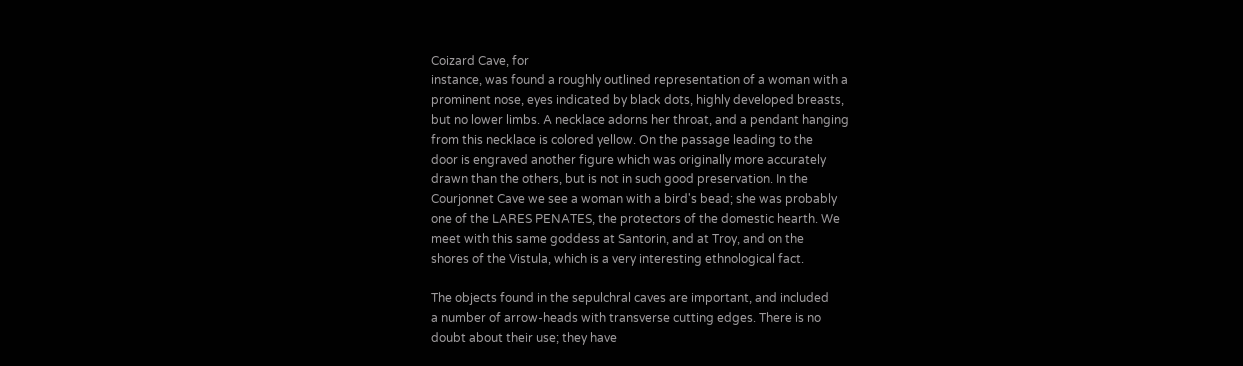Coizard Cave, for
instance, was found a roughly outlined representation of a woman with a
prominent nose, eyes indicated by black dots, highly developed breasts,
but no lower limbs. A necklace adorns her throat, and a pendant hanging
from this necklace is colored yellow. On the passage leading to the
door is engraved another figure which was originally more accurately
drawn than the others, but is not in such good preservation. In the
Courjonnet Cave we see a woman with a bird's bead; she was probably
one of the LARES PENATES, the protectors of the domestic hearth. We
meet with this same goddess at Santorin, and at Troy, and on the
shores of the Vistula, which is a very interesting ethnological fact.

The objects found in the sepulchral caves are important, and included
a number of arrow-heads with transverse cutting edges. There is no
doubt about their use; they have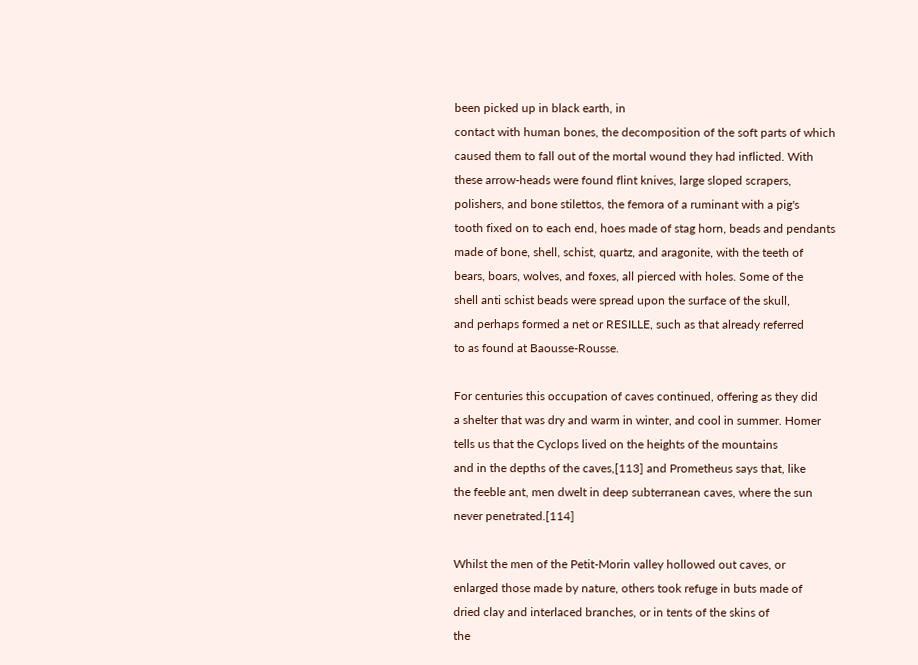been picked up in black earth, in
contact with human bones, the decomposition of the soft parts of which
caused them to fall out of the mortal wound they had inflicted. With
these arrow-heads were found flint knives, large sloped scrapers,
polishers, and bone stilettos, the femora of a ruminant with a pig's
tooth fixed on to each end, hoes made of stag horn, beads and pendants
made of bone, shell, schist, quartz, and aragonite, with the teeth of
bears, boars, wolves, and foxes, all pierced with holes. Some of the
shell anti schist beads were spread upon the surface of the skull,
and perhaps formed a net or RESILLE, such as that already referred
to as found at Baousse-Rousse.

For centuries this occupation of caves continued, offering as they did
a shelter that was dry and warm in winter, and cool in summer. Homer
tells us that the Cyclops lived on the heights of the mountains
and in the depths of the caves,[113] and Prometheus says that, like
the feeble ant, men dwelt in deep subterranean caves, where the sun
never penetrated.[114]

Whilst the men of the Petit-Morin valley hollowed out caves, or
enlarged those made by nature, others took refuge in buts made of
dried clay and interlaced branches, or in tents of the skins of
the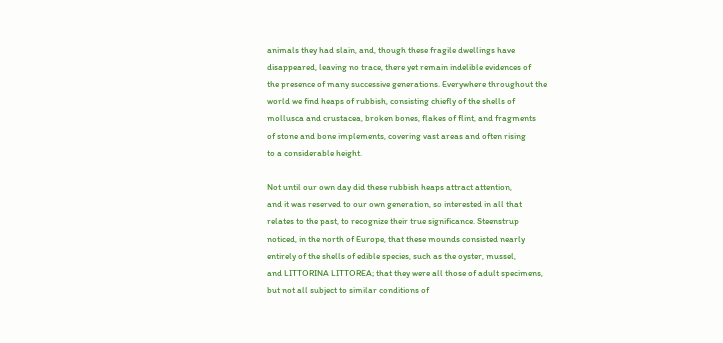animals they had slain, and, though these fragile dwellings have
disappeared, leaving no trace, there yet remain indelible evidences of
the presence of many successive generations. Everywhere throughout the
world we find heaps of rubbish, consisting chiefly of the shells of
mollusca and crustacea, broken bones, flakes of flint, and fragments
of stone and bone implements, covering vast areas and often rising
to a considerable height.

Not until our own day did these rubbish heaps attract attention,
and it was reserved to our own generation, so interested in all that
relates to the past, to recognize their true significance. Steenstrup
noticed, in the north of Europe, that these mounds consisted nearly
entirely of the shells of edible species, such as the oyster, mussel,
and LITTORINA LITTOREA; that they were all those of adult specimens,
but not all subject to similar conditions of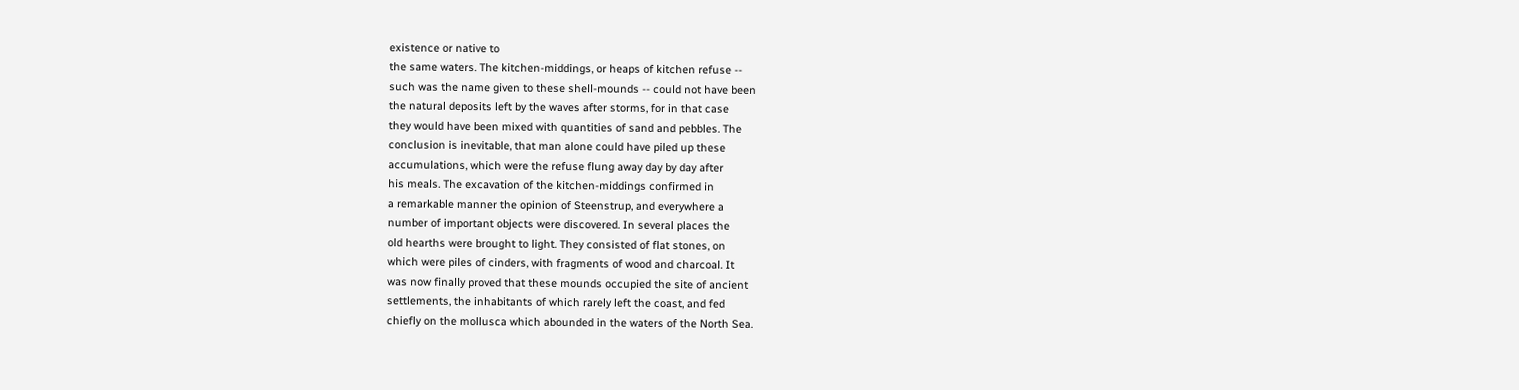existence or native to
the same waters. The kitchen-middings, or heaps of kitchen refuse --
such was the name given to these shell-mounds -- could not have been
the natural deposits left by the waves after storms, for in that case
they would have been mixed with quantities of sand and pebbles. The
conclusion is inevitable, that man alone could have piled up these
accumulations, which were the refuse flung away day by day after
his meals. The excavation of the kitchen-middings confirmed in
a remarkable manner the opinion of Steenstrup, and everywhere a
number of important objects were discovered. In several places the
old hearths were brought to light. They consisted of flat stones, on
which were piles of cinders, with fragments of wood and charcoal. It
was now finally proved that these mounds occupied the site of ancient
settlements, the inhabitants of which rarely left the coast, and fed
chiefly on the mollusca which abounded in the waters of the North Sea.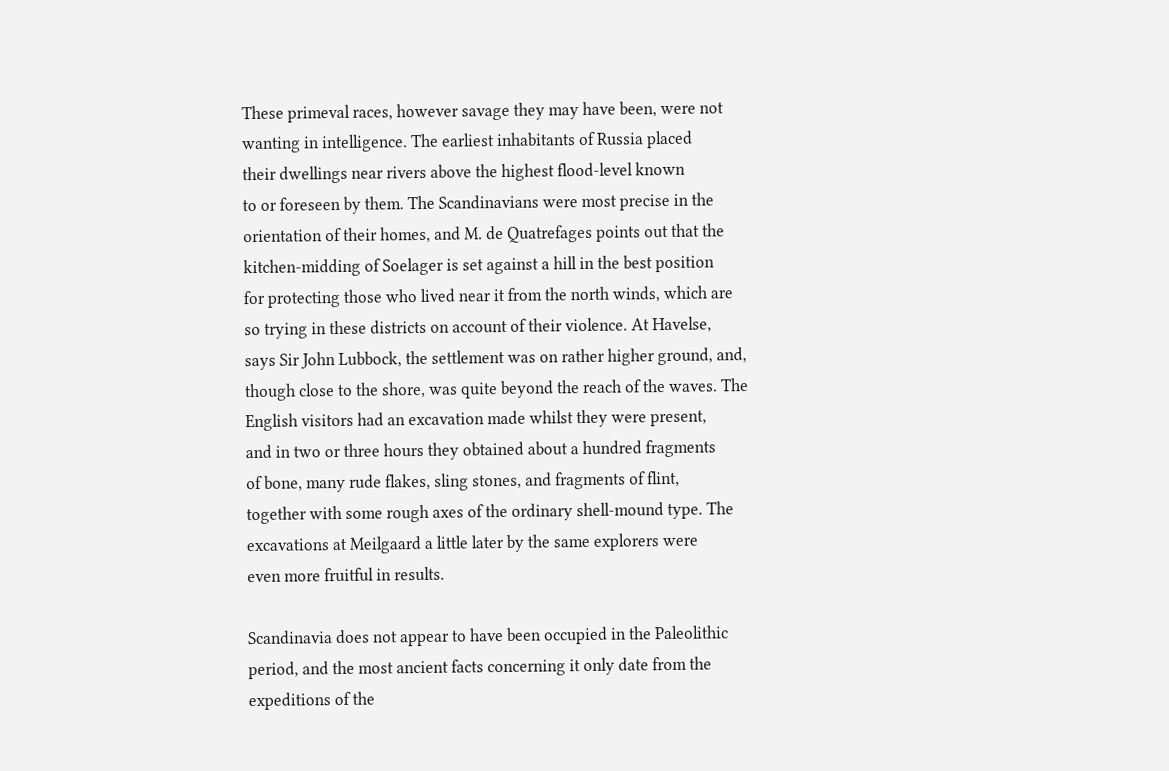These primeval races, however savage they may have been, were not
wanting in intelligence. The earliest inhabitants of Russia placed
their dwellings near rivers above the highest flood-level known
to or foreseen by them. The Scandinavians were most precise in the
orientation of their homes, and M. de Quatrefages points out that the
kitchen-midding of Soelager is set against a hill in the best position
for protecting those who lived near it from the north winds, which are
so trying in these districts on account of their violence. At Havelse,
says Sir John Lubbock, the settlement was on rather higher ground, and,
though close to the shore, was quite beyond the reach of the waves. The
English visitors had an excavation made whilst they were present,
and in two or three hours they obtained about a hundred fragments
of bone, many rude flakes, sling stones, and fragments of flint,
together with some rough axes of the ordinary shell-mound type. The
excavations at Meilgaard a little later by the same explorers were
even more fruitful in results.

Scandinavia does not appear to have been occupied in the Paleolithic
period, and the most ancient facts concerning it only date from the
expeditions of the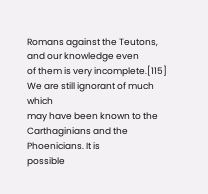Romans against the Teutons, and our knowledge even
of them is very incomplete.[115] We are still ignorant of much which
may have been known to the Carthaginians and the Phoenicians. It is
possible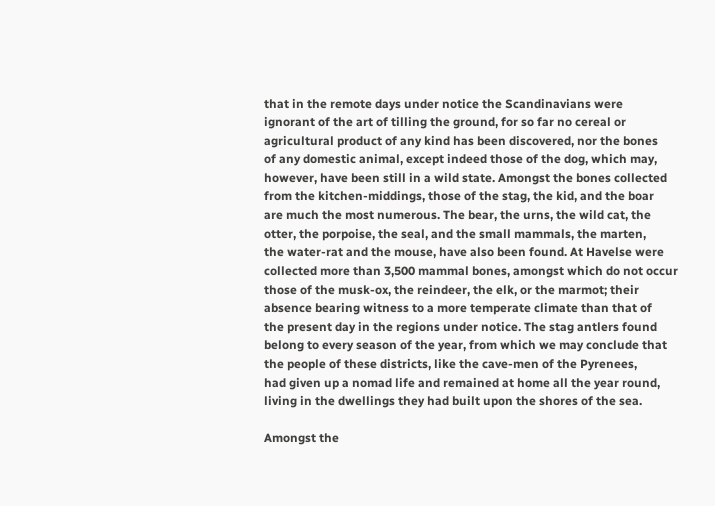that in the remote days under notice the Scandinavians were
ignorant of the art of tilling the ground, for so far no cereal or
agricultural product of any kind has been discovered, nor the bones
of any domestic animal, except indeed those of the dog, which may,
however, have been still in a wild state. Amongst the bones collected
from the kitchen-middings, those of the stag, the kid, and the boar
are much the most numerous. The bear, the urns, the wild cat, the
otter, the porpoise, the seal, and the small mammals, the marten,
the water-rat and the mouse, have also been found. At Havelse were
collected more than 3,500 mammal bones, amongst which do not occur
those of the musk-ox, the reindeer, the elk, or the marmot; their
absence bearing witness to a more temperate climate than that of
the present day in the regions under notice. The stag antlers found
belong to every season of the year, from which we may conclude that
the people of these districts, like the cave-men of the Pyrenees,
had given up a nomad life and remained at home all the year round,
living in the dwellings they had built upon the shores of the sea.

Amongst the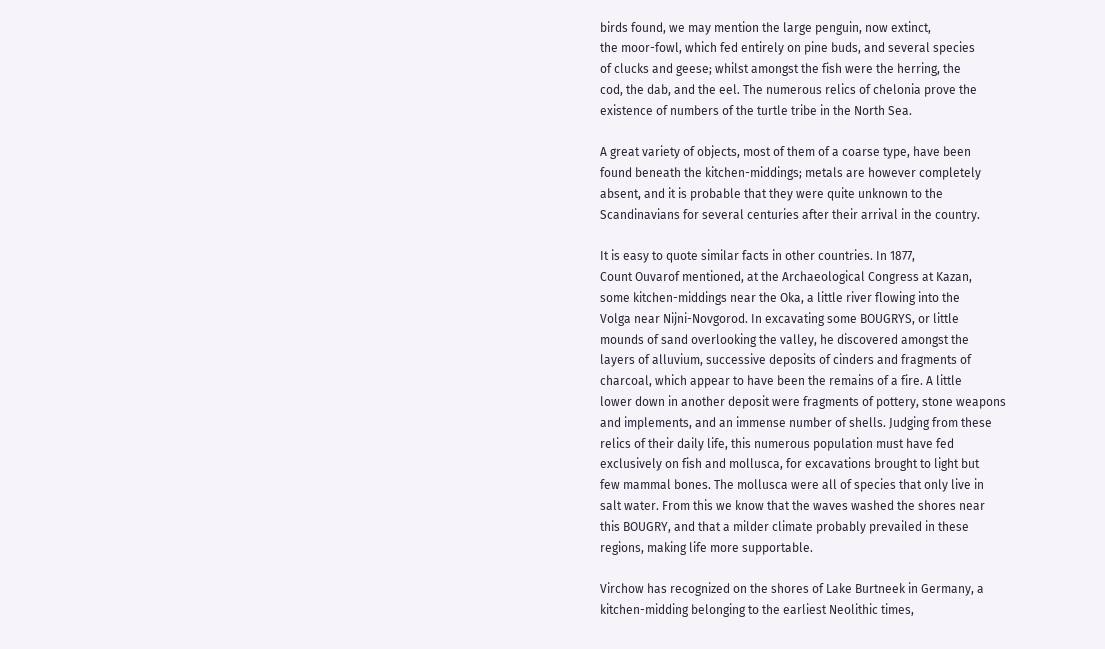birds found, we may mention the large penguin, now extinct,
the moor-fowl, which fed entirely on pine buds, and several species
of clucks and geese; whilst amongst the fish were the herring, the
cod, the dab, and the eel. The numerous relics of chelonia prove the
existence of numbers of the turtle tribe in the North Sea.

A great variety of objects, most of them of a coarse type, have been
found beneath the kitchen-middings; metals are however completely
absent, and it is probable that they were quite unknown to the
Scandinavians for several centuries after their arrival in the country.

It is easy to quote similar facts in other countries. In 1877,
Count Ouvarof mentioned, at the Archaeological Congress at Kazan,
some kitchen-middings near the Oka, a little river flowing into the
Volga near Nijni-Novgorod. In excavating some BOUGRYS, or little
mounds of sand overlooking the valley, he discovered amongst the
layers of alluvium, successive deposits of cinders and fragments of
charcoal, which appear to have been the remains of a fire. A little
lower down in another deposit were fragments of pottery, stone weapons
and implements, and an immense number of shells. Judging from these
relics of their daily life, this numerous population must have fed
exclusively on fish and mollusca, for excavations brought to light but
few mammal bones. The mollusca were all of species that only live in
salt water. From this we know that the waves washed the shores near
this BOUGRY, and that a milder climate probably prevailed in these
regions, making life more supportable.

Virchow has recognized on the shores of Lake Burtneek in Germany, a
kitchen-midding belonging to the earliest Neolithic times,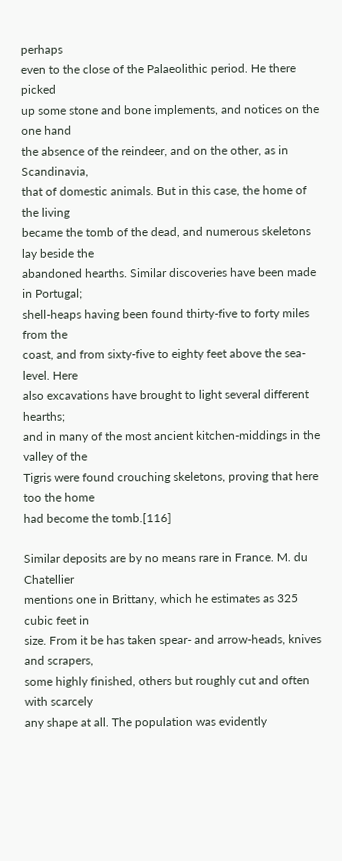perhaps
even to the close of the Palaeolithic period. He there picked
up some stone and bone implements, and notices on the one hand
the absence of the reindeer, and on the other, as in Scandinavia,
that of domestic animals. But in this case, the home of the living
became the tomb of the dead, and numerous skeletons lay beside the
abandoned hearths. Similar discoveries have been made in Portugal;
shell-heaps having been found thirty-five to forty miles from the
coast, and from sixty-five to eighty feet above the sea-level. Here
also excavations have brought to light several different hearths;
and in many of the most ancient kitchen-middings in the valley of the
Tigris were found crouching skeletons, proving that here too the home
had become the tomb.[116]

Similar deposits are by no means rare in France. M. du Chatellier
mentions one in Brittany, which he estimates as 325 cubic feet in
size. From it be has taken spear- and arrow-heads, knives and scrapers,
some highly finished, others but roughly cut and often with scarcely
any shape at all. The population was evidently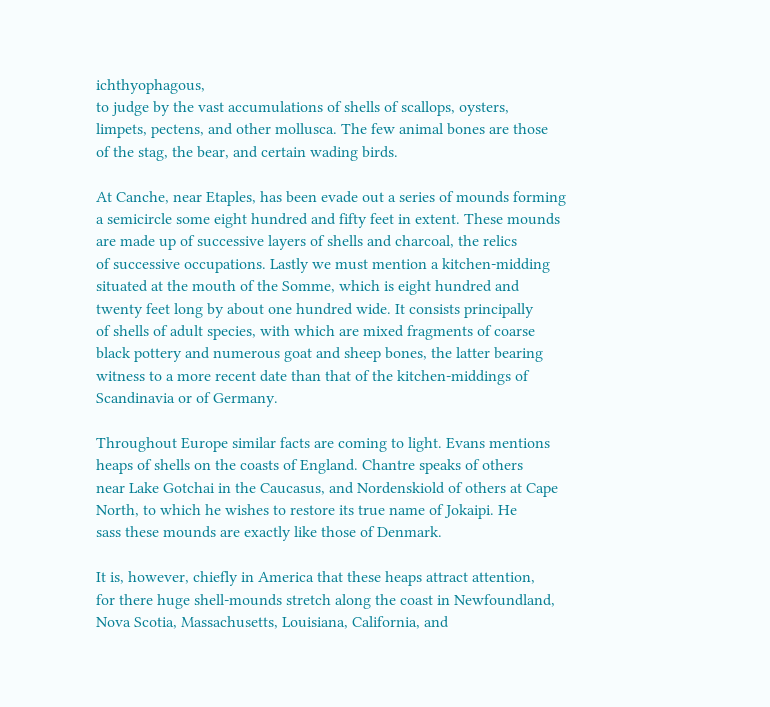ichthyophagous,
to judge by the vast accumulations of shells of scallops, oysters,
limpets, pectens, and other mollusca. The few animal bones are those
of the stag, the bear, and certain wading birds.

At Canche, near Etaples, has been evade out a series of mounds forming
a semicircle some eight hundred and fifty feet in extent. These mounds
are made up of successive layers of shells and charcoal, the relics
of successive occupations. Lastly we must mention a kitchen-midding
situated at the mouth of the Somme, which is eight hundred and
twenty feet long by about one hundred wide. It consists principally
of shells of adult species, with which are mixed fragments of coarse
black pottery and numerous goat and sheep bones, the latter bearing
witness to a more recent date than that of the kitchen-middings of
Scandinavia or of Germany.

Throughout Europe similar facts are coming to light. Evans mentions
heaps of shells on the coasts of England. Chantre speaks of others
near Lake Gotchai in the Caucasus, and Nordenskiold of others at Cape
North, to which he wishes to restore its true name of Jokaipi. He
sass these mounds are exactly like those of Denmark.

It is, however, chiefly in America that these heaps attract attention,
for there huge shell-mounds stretch along the coast in Newfoundland,
Nova Scotia, Massachusetts, Louisiana, California, and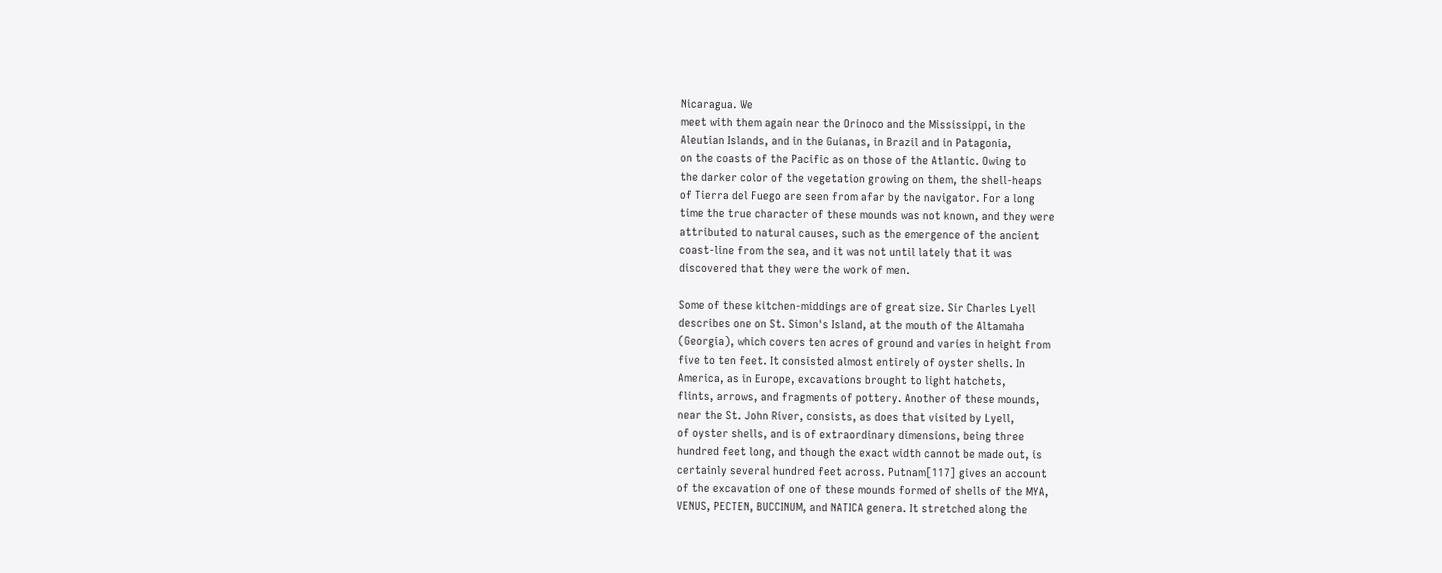Nicaragua. We
meet with them again near the Orinoco and the Mississippi, in the
Aleutian Islands, and in the Guianas, in Brazil and in Patagonia,
on the coasts of the Pacific as on those of the Atlantic. Owing to
the darker color of the vegetation growing on them, the shell-heaps
of Tierra del Fuego are seen from afar by the navigator. For a long
time the true character of these mounds was not known, and they were
attributed to natural causes, such as the emergence of the ancient
coast-line from the sea, and it was not until lately that it was
discovered that they were the work of men.

Some of these kitchen-middings are of great size. Sir Charles Lyell
describes one on St. Simon's Island, at the mouth of the Altamaha
(Georgia), which covers ten acres of ground and varies in height from
five to ten feet. It consisted almost entirely of oyster shells. In
America, as in Europe, excavations brought to light hatchets,
flints, arrows, and fragments of pottery. Another of these mounds,
near the St. John River, consists, as does that visited by Lyell,
of oyster shells, and is of extraordinary dimensions, being three
hundred feet long, and though the exact width cannot be made out, is
certainly several hundred feet across. Putnam[117] gives an account
of the excavation of one of these mounds formed of shells of the MYA,
VENUS, PECTEN, BUCCINUM, and NATICA genera. It stretched along the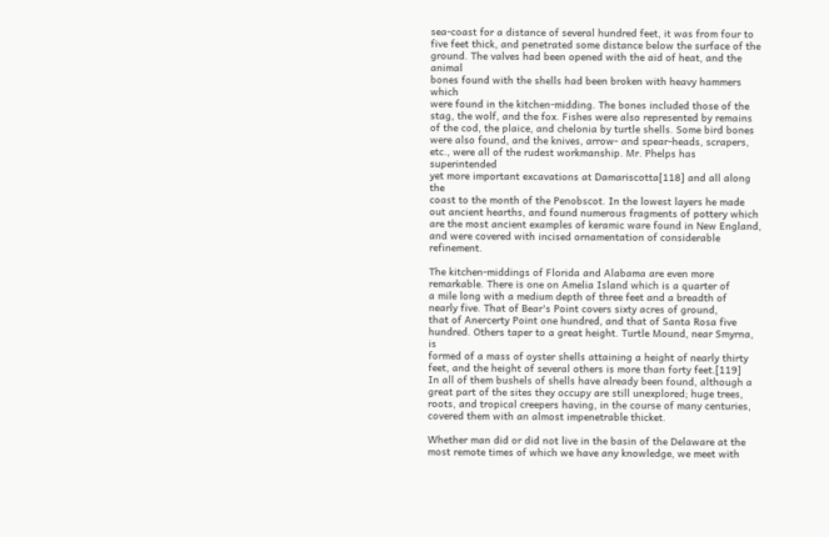sea-coast for a distance of several hundred feet, it was from four to
five feet thick, and penetrated some distance below the surface of the
ground. The valves had been opened with the aid of heat, and the animal
bones found with the shells had been broken with heavy hammers which
were found in the kitchen-midding. The bones included those of the
stag, the wolf, and the fox. Fishes were also represented by remains
of the cod, the plaice, and chelonia by turtle shells. Some bird bones
were also found, and the knives, arrow- and spear-heads, scrapers,
etc., were all of the rudest workmanship. Mr. Phelps has superintended
yet more important excavations at Damariscotta[118] and all along the
coast to the month of the Penobscot. In the lowest layers he made
out ancient hearths, and found numerous fragments of pottery which
are the most ancient examples of keramic ware found in New England,
and were covered with incised ornamentation of considerable refinement.

The kitchen-middings of Florida and Alabama are even more
remarkable. There is one on Amelia Island which is a quarter of
a mile long with a medium depth of three feet and a breadth of
nearly five. That of Bear's Point covers sixty acres of ground,
that of Anercerty Point one hundred, and that of Santa Rosa five
hundred. Others taper to a great height. Turtle Mound, near Smyrna, is
formed of a mass of oyster shells attaining a height of nearly thirty
feet, and the height of several others is more than forty feet.[119]
In all of them bushels of shells have already been found, although a
great part of the sites they occupy are still unexplored; huge trees,
roots, and tropical creepers having, in the course of many centuries,
covered them with an almost impenetrable thicket.

Whether man did or did not live in the basin of the Delaware at the
most remote times of which we have any knowledge, we meet with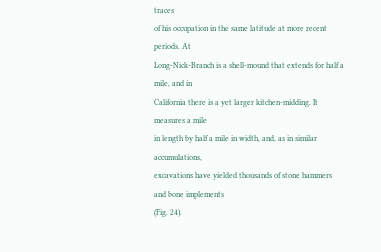traces
of his occupation in the same latitude at more recent periods. At
Long-Nick-Branch is a shell-mound that extends for half a mile, and in
California there is a yet larger kitchen-midding. It measures a mile
in length by half a mile in width, and, as in similar accumulations,
excavations have yielded thousands of stone hammers and bone implements
(Fig. 24).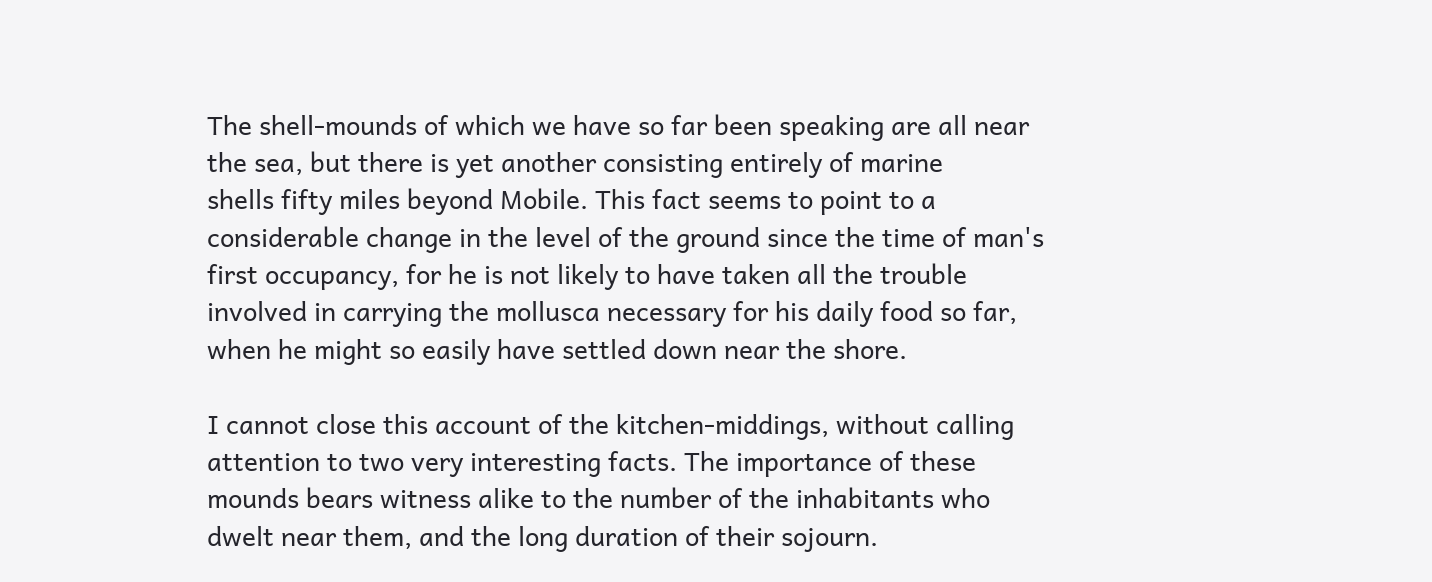The shell-mounds of which we have so far been speaking are all near
the sea, but there is yet another consisting entirely of marine
shells fifty miles beyond Mobile. This fact seems to point to a
considerable change in the level of the ground since the time of man's
first occupancy, for he is not likely to have taken all the trouble
involved in carrying the mollusca necessary for his daily food so far,
when he might so easily have settled down near the shore.

I cannot close this account of the kitchen-middings, without calling
attention to two very interesting facts. The importance of these
mounds bears witness alike to the number of the inhabitants who
dwelt near them, and the long duration of their sojourn.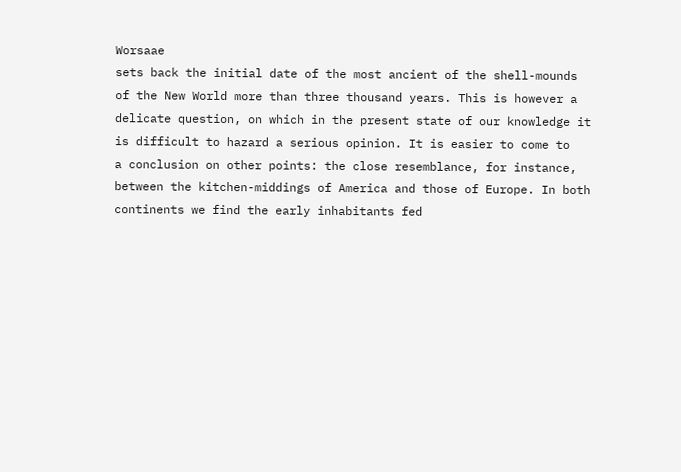Worsaae
sets back the initial date of the most ancient of the shell-mounds
of the New World more than three thousand years. This is however a
delicate question, on which in the present state of our knowledge it
is difficult to hazard a serious opinion. It is easier to come to
a conclusion on other points: the close resemblance, for instance,
between the kitchen-middings of America and those of Europe. In both
continents we find the early inhabitants fed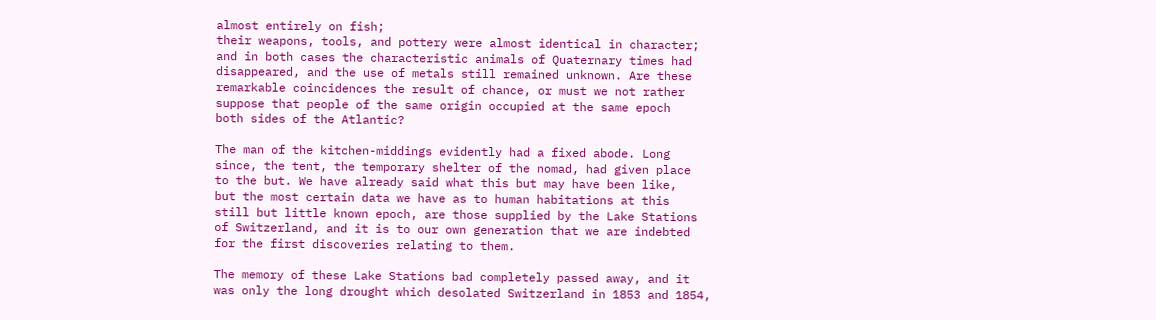almost entirely on fish;
their weapons, tools, and pottery were almost identical in character;
and in both cases the characteristic animals of Quaternary times had
disappeared, and the use of metals still remained unknown. Are these
remarkable coincidences the result of chance, or must we not rather
suppose that people of the same origin occupied at the same epoch
both sides of the Atlantic?

The man of the kitchen-middings evidently had a fixed abode. Long
since, the tent, the temporary shelter of the nomad, had given place
to the but. We have already said what this but may have been like,
but the most certain data we have as to human habitations at this
still but little known epoch, are those supplied by the Lake Stations
of Switzerland, and it is to our own generation that we are indebted
for the first discoveries relating to them.

The memory of these Lake Stations bad completely passed away, and it
was only the long drought which desolated Switzerland in 1853 and 1854,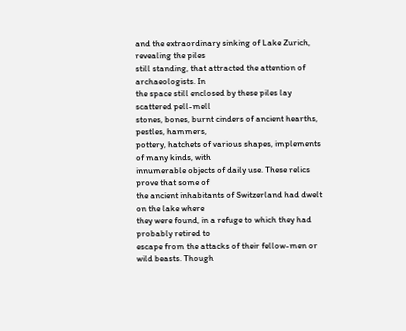and the extraordinary sinking of Lake Zurich, revealing the piles
still standing, that attracted the attention of archaeologists. In
the space still enclosed by these piles lay scattered pell-mell
stones, bones, burnt cinders of ancient hearths, pestles, hammers,
pottery, hatchets of various shapes, implements of many kinds, with
innumerable objects of daily use. These relics prove that some of
the ancient inhabitants of Switzerland had dwelt on the lake where
they were found, in a refuge to which they had probably retired to
escape from the attacks of their fellow-men or wild beasts. Though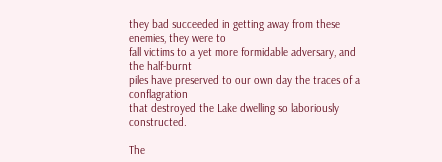they bad succeeded in getting away from these enemies, they were to
fall victims to a yet more formidable adversary, and the half-burnt
piles have preserved to our own day the traces of a conflagration
that destroyed the Lake dwelling so laboriously constructed.

The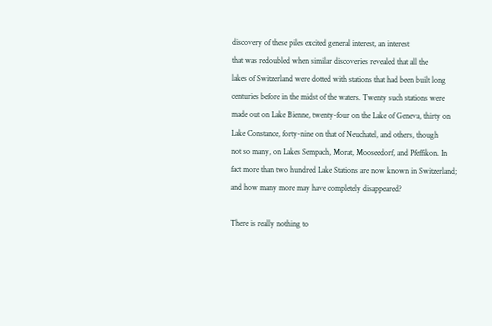discovery of these piles excited general interest, an interest
that was redoubled when similar discoveries revealed that all the
lakes of Switzerland were dotted with stations that had been built long
centuries before in the midst of the waters. Twenty such stations were
made out on Lake Bienne, twenty-four on the Lake of Geneva, thirty on
Lake Constance, forty-nine on that of Neuchatel, and others, though
not so many, on Lakes Sempach, Morat, Mooseedorf, and Pfeffikon. In
fact more than two hundred Lake Stations are now known in Switzerland;
and how many more may have completely disappeared?

There is really nothing to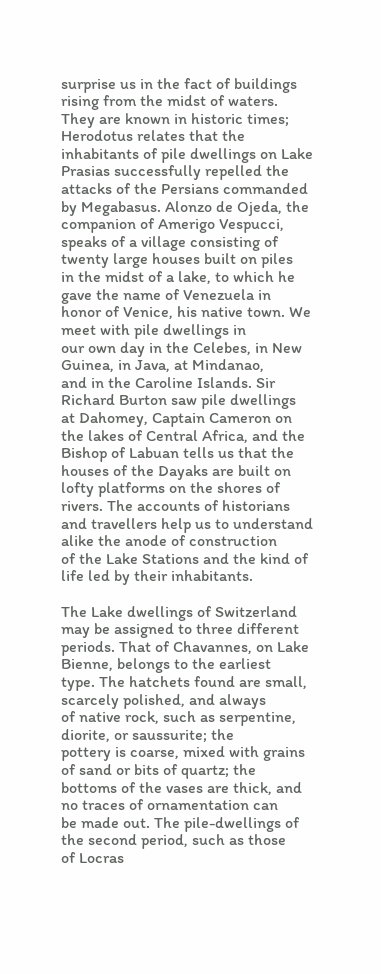surprise us in the fact of buildings
rising from the midst of waters. They are known in historic times;
Herodotus relates that the inhabitants of pile dwellings on Lake
Prasias successfully repelled the attacks of the Persians commanded
by Megabasus. Alonzo de Ojeda, the companion of Amerigo Vespucci,
speaks of a village consisting of twenty large houses built on piles
in the midst of a lake, to which he gave the name of Venezuela in
honor of Venice, his native town. We meet with pile dwellings in
our own day in the Celebes, in New Guinea, in Java, at Mindanao,
and in the Caroline Islands. Sir Richard Burton saw pile dwellings
at Dahomey, Captain Cameron on the lakes of Central Africa, and the
Bishop of Labuan tells us that the houses of the Dayaks are built on
lofty platforms on the shores of rivers. The accounts of historians
and travellers help us to understand alike the anode of construction
of the Lake Stations and the kind of life led by their inhabitants.

The Lake dwellings of Switzerland may be assigned to three different
periods. That of Chavannes, on Lake Bienne, belongs to the earliest
type. The hatchets found are small, scarcely polished, and always
of native rock, such as serpentine, diorite, or saussurite; the
pottery is coarse, mixed with grains of sand or bits of quartz; the
bottoms of the vases are thick, and no traces of ornamentation can
be made out. The pile-dwellings of the second period, such as those
of Locras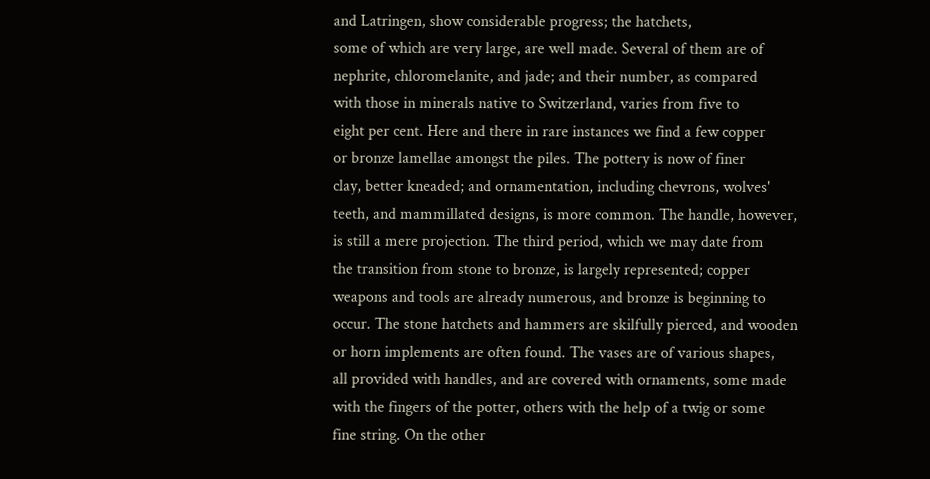and Latringen, show considerable progress; the hatchets,
some of which are very large, are well made. Several of them are of
nephrite, chloromelanite, and jade; and their number, as compared
with those in minerals native to Switzerland, varies from five to
eight per cent. Here and there in rare instances we find a few copper
or bronze lamellae amongst the piles. The pottery is now of finer
clay, better kneaded; and ornamentation, including chevrons, wolves'
teeth, and mammillated designs, is more common. The handle, however,
is still a mere projection. The third period, which we may date from
the transition from stone to bronze, is largely represented; copper
weapons and tools are already numerous, and bronze is beginning to
occur. The stone hatchets and hammers are skilfully pierced, and wooden
or horn implements are often found. The vases are of various shapes,
all provided with handles, and are covered with ornaments, some made
with the fingers of the potter, others with the help of a twig or some
fine string. On the other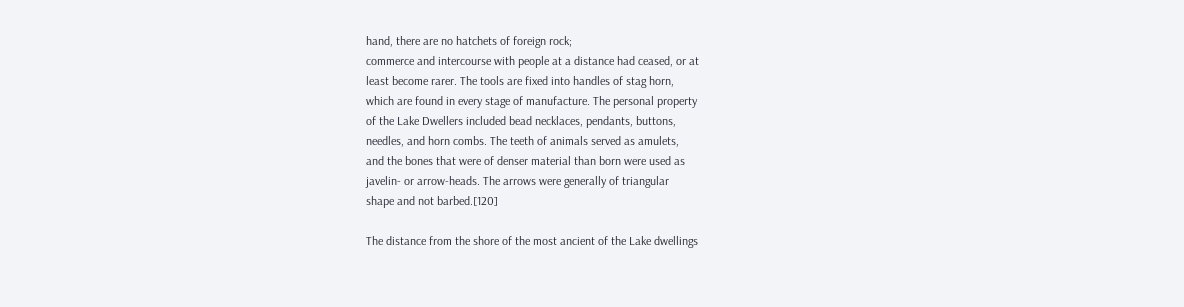hand, there are no hatchets of foreign rock;
commerce and intercourse with people at a distance had ceased, or at
least become rarer. The tools are fixed into handles of stag horn,
which are found in every stage of manufacture. The personal property
of the Lake Dwellers included bead necklaces, pendants, buttons,
needles, and horn combs. The teeth of animals served as amulets,
and the bones that were of denser material than born were used as
javelin- or arrow-heads. The arrows were generally of triangular
shape and not barbed.[120]

The distance from the shore of the most ancient of the Lake dwellings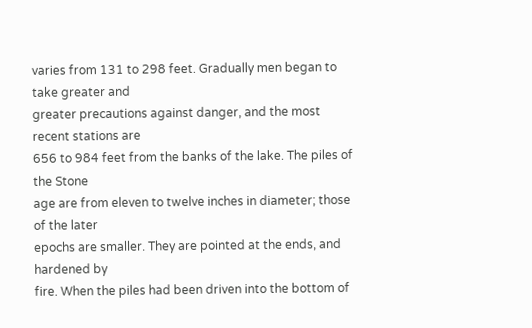varies from 131 to 298 feet. Gradually men began to take greater and
greater precautions against danger, and the most recent stations are
656 to 984 feet from the banks of the lake. The piles of the Stone
age are from eleven to twelve inches in diameter; those of the later
epochs are smaller. They are pointed at the ends, and hardened by
fire. When the piles had been driven into the bottom of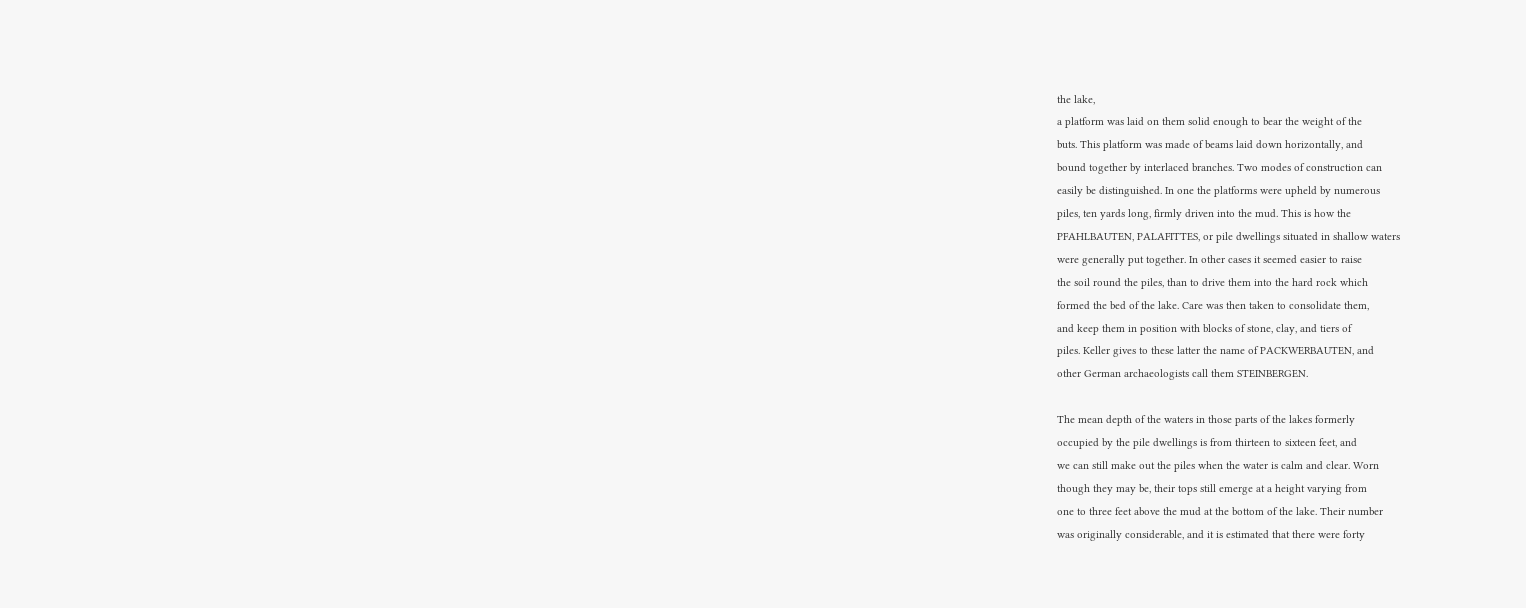the lake,
a platform was laid on them solid enough to bear the weight of the
buts. This platform was made of beams laid down horizontally, and
bound together by interlaced branches. Two modes of construction can
easily be distinguished. In one the platforms were upheld by numerous
piles, ten yards long, firmly driven into the mud. This is how the
PFAHLBAUTEN, PALAFITTES, or pile dwellings situated in shallow waters
were generally put together. In other cases it seemed easier to raise
the soil round the piles, than to drive them into the hard rock which
formed the bed of the lake. Care was then taken to consolidate them,
and keep them in position with blocks of stone, clay, and tiers of
piles. Keller gives to these latter the name of PACKWERBAUTEN, and
other German archaeologists call them STEINBERGEN.

The mean depth of the waters in those parts of the lakes formerly
occupied by the pile dwellings is from thirteen to sixteen feet, and
we can still make out the piles when the water is calm and clear. Worn
though they may be, their tops still emerge at a height varying from
one to three feet above the mud at the bottom of the lake. Their number
was originally considerable, and it is estimated that there were forty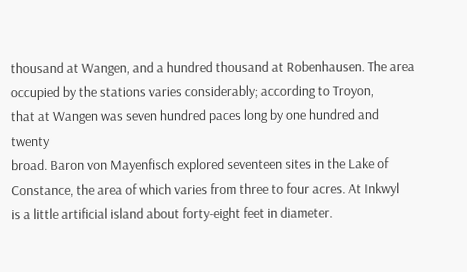thousand at Wangen, and a hundred thousand at Robenhausen. The area
occupied by the stations varies considerably; according to Troyon,
that at Wangen was seven hundred paces long by one hundred and twenty
broad. Baron von Mayenfisch explored seventeen sites in the Lake of
Constance, the area of which varies from three to four acres. At Inkwyl
is a little artificial island about forty-eight feet in diameter.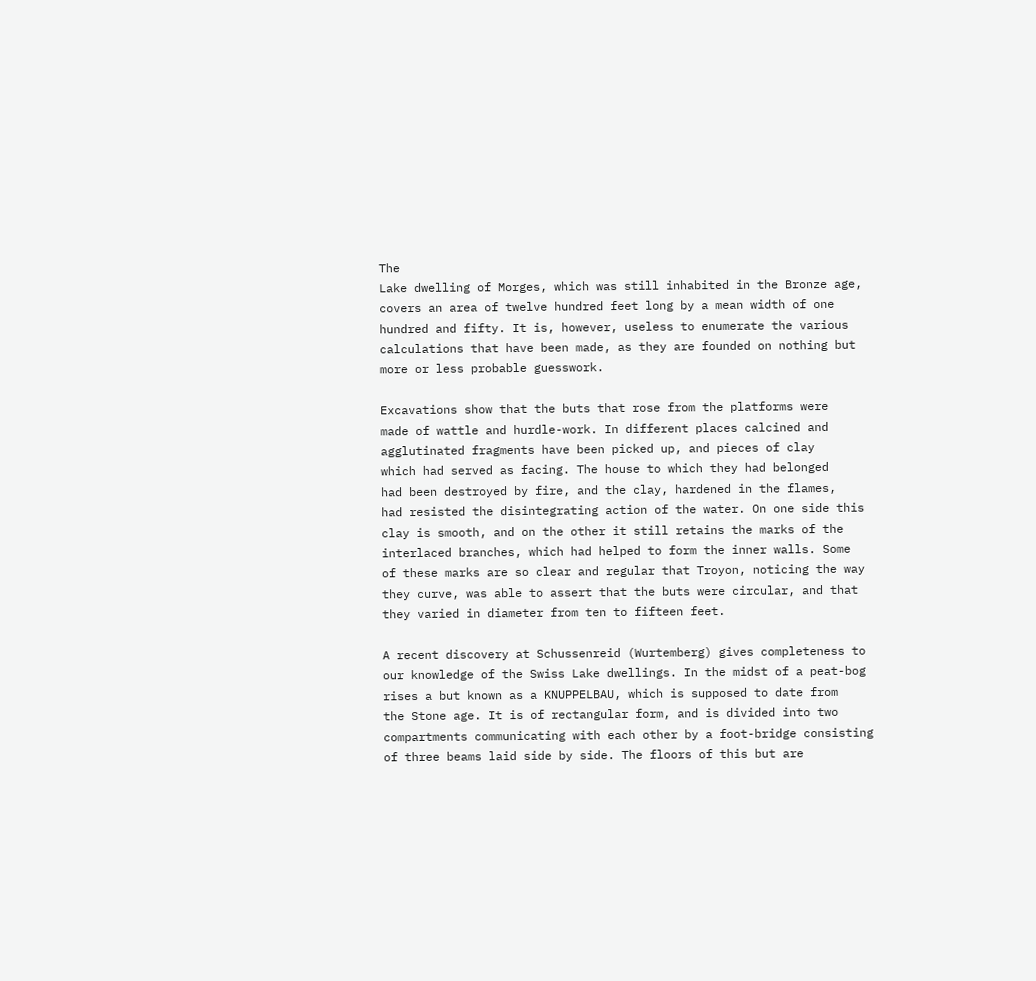The
Lake dwelling of Morges, which was still inhabited in the Bronze age,
covers an area of twelve hundred feet long by a mean width of one
hundred and fifty. It is, however, useless to enumerate the various
calculations that have been made, as they are founded on nothing but
more or less probable guesswork.

Excavations show that the buts that rose from the platforms were
made of wattle and hurdle-work. In different places calcined and
agglutinated fragments have been picked up, and pieces of clay
which had served as facing. The house to which they had belonged
had been destroyed by fire, and the clay, hardened in the flames,
had resisted the disintegrating action of the water. On one side this
clay is smooth, and on the other it still retains the marks of the
interlaced branches, which had helped to form the inner walls. Some
of these marks are so clear and regular that Troyon, noticing the way
they curve, was able to assert that the buts were circular, and that
they varied in diameter from ten to fifteen feet.

A recent discovery at Schussenreid (Wurtemberg) gives completeness to
our knowledge of the Swiss Lake dwellings. In the midst of a peat-bog
rises a but known as a KNUPPELBAU, which is supposed to date from
the Stone age. It is of rectangular form, and is divided into two
compartments communicating with each other by a foot-bridge consisting
of three beams laid side by side. The floors of this but are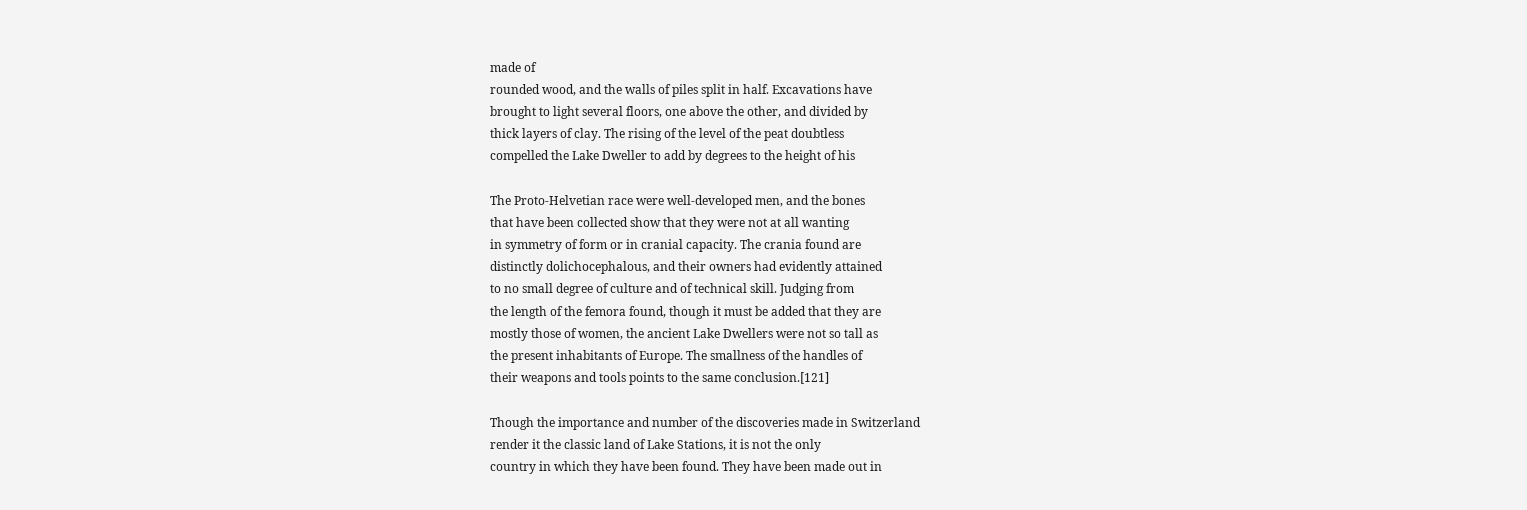made of
rounded wood, and the walls of piles split in half. Excavations have
brought to light several floors, one above the other, and divided by
thick layers of clay. The rising of the level of the peat doubtless
compelled the Lake Dweller to add by degrees to the height of his

The Proto-Helvetian race were well-developed men, and the bones
that have been collected show that they were not at all wanting
in symmetry of form or in cranial capacity. The crania found are
distinctly dolichocephalous, and their owners had evidently attained
to no small degree of culture and of technical skill. Judging from
the length of the femora found, though it must be added that they are
mostly those of women, the ancient Lake Dwellers were not so tall as
the present inhabitants of Europe. The smallness of the handles of
their weapons and tools points to the same conclusion.[121]

Though the importance and number of the discoveries made in Switzerland
render it the classic land of Lake Stations, it is not the only
country in which they have been found. They have been made out in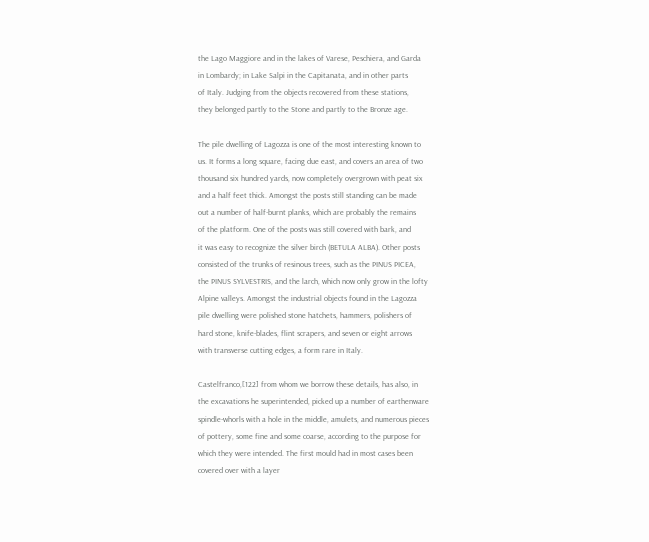the Lago Maggiore and in the lakes of Varese, Peschiera, and Garda
in Lombardy; in Lake Salpi in the Capitanata, and in other parts
of Italy. Judging from the objects recovered from these stations,
they belonged partly to the Stone and partly to the Bronze age.

The pile dwelling of Lagozza is one of the most interesting known to
us. It forms a long square, facing due east, and covers an area of two
thousand six hundred yards, now completely overgrown with peat six
and a half feet thick. Amongst the posts still standing can be made
out a number of half-burnt planks, which are probably the remains
of the platform. One of the posts was still covered with bark, and
it was easy to recognize the silver birch (BETULA ALBA). Other posts
consisted of the trunks of resinous trees, such as the PINUS PICEA,
the PINUS SYLVESTRIS, and the larch, which now only grow in the lofty
Alpine valleys. Amongst the industrial objects found in the Lagozza
pile dwelling were polished stone hatchets, hammers, polishers of
hard stone, knife-blades, flint scrapers, and seven or eight arrows
with transverse cutting edges, a form rare in Italy.

Castelfranco,[122] from whom we borrow these details, has also, in
the excavations he superintended, picked up a number of earthenware
spindle-whorls with a hole in the middle, amulets, and numerous pieces
of pottery, some fine and some coarse, according to the purpose for
which they were intended. The first mould had in most cases been
covered over with a layer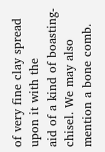of very fine clay spread upon it with the
aid of a kind of boasting-chisel. We may also mention a bone comb.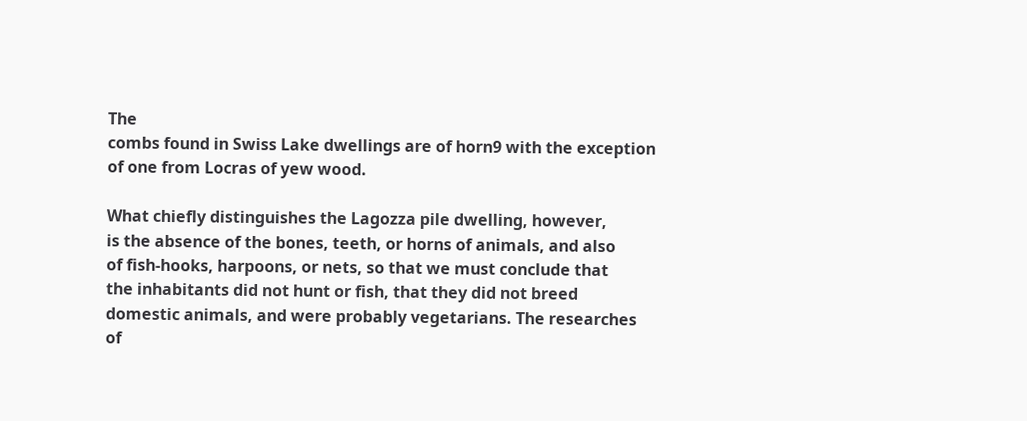The
combs found in Swiss Lake dwellings are of horn9 with the exception
of one from Locras of yew wood.

What chiefly distinguishes the Lagozza pile dwelling, however,
is the absence of the bones, teeth, or horns of animals, and also
of fish-hooks, harpoons, or nets, so that we must conclude that
the inhabitants did not hunt or fish, that they did not breed
domestic animals, and were probably vegetarians. The researches
of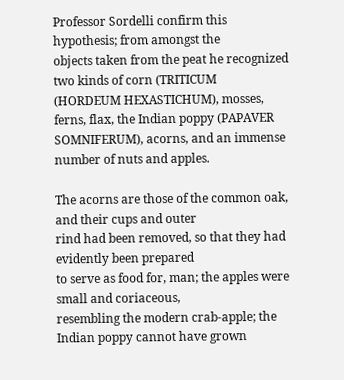Professor Sordelli confirm this hypothesis; from amongst the
objects taken from the peat he recognized two kinds of corn (TRITICUM
(HORDEUM HEXASTICHUM), mosses, ferns, flax, the Indian poppy (PAPAVER
SOMNIFERUM), acorns, and an immense number of nuts and apples.

The acorns are those of the common oak, and their cups and outer
rind had been removed, so that they had evidently been prepared
to serve as food for, man; the apples were small and coriaceous,
resembling the modern crab-apple; the Indian poppy cannot have grown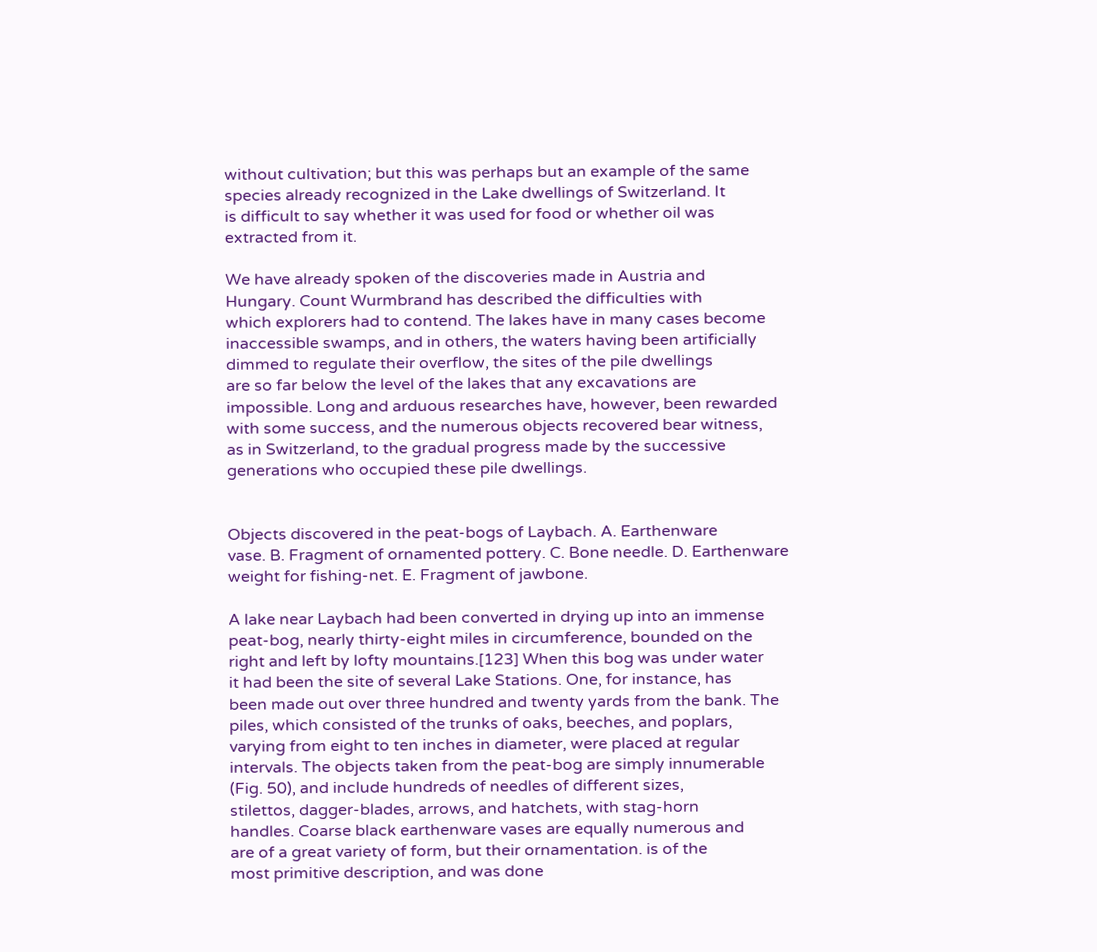without cultivation; but this was perhaps but an example of the same
species already recognized in the Lake dwellings of Switzerland. It
is difficult to say whether it was used for food or whether oil was
extracted from it.

We have already spoken of the discoveries made in Austria and
Hungary. Count Wurmbrand has described the difficulties with
which explorers had to contend. The lakes have in many cases become
inaccessible swamps, and in others, the waters having been artificially
dimmed to regulate their overflow, the sites of the pile dwellings
are so far below the level of the lakes that any excavations are
impossible. Long and arduous researches have, however, been rewarded
with some success, and the numerous objects recovered bear witness,
as in Switzerland, to the gradual progress made by the successive
generations who occupied these pile dwellings.


Objects discovered in the peat-bogs of Laybach. A. Earthenware
vase. B. Fragment of ornamented pottery. C. Bone needle. D. Earthenware
weight for fishing-net. E. Fragment of jawbone.

A lake near Laybach had been converted in drying up into an immense
peat-bog, nearly thirty-eight miles in circumference, bounded on the
right and left by lofty mountains.[123] When this bog was under water
it had been the site of several Lake Stations. One, for instance, has
been made out over three hundred and twenty yards from the bank. The
piles, which consisted of the trunks of oaks, beeches, and poplars,
varying from eight to ten inches in diameter, were placed at regular
intervals. The objects taken from the peat-bog are simply innumerable
(Fig. 50), and include hundreds of needles of different sizes,
stilettos, dagger-blades, arrows, and hatchets, with stag-horn
handles. Coarse black earthenware vases are equally numerous and
are of a great variety of form, but their ornamentation. is of the
most primitive description, and was done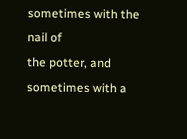sometimes with the nail of
the potter, and sometimes with a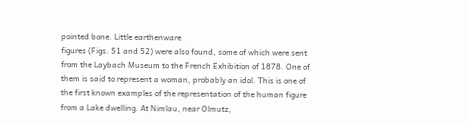pointed bone. Little earthenware
figures (Figs. 51 and 52) were also found, some of which were sent
from the Laybach Museum to the French Exhibition of 1878. One of
them is said to represent a woman, probably an idol. This is one of
the first known examples of the representation of the human figure
from a Lake dwelling. At Nimlau, near Olmutz,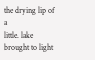the drying lip of a
little. lake brought to light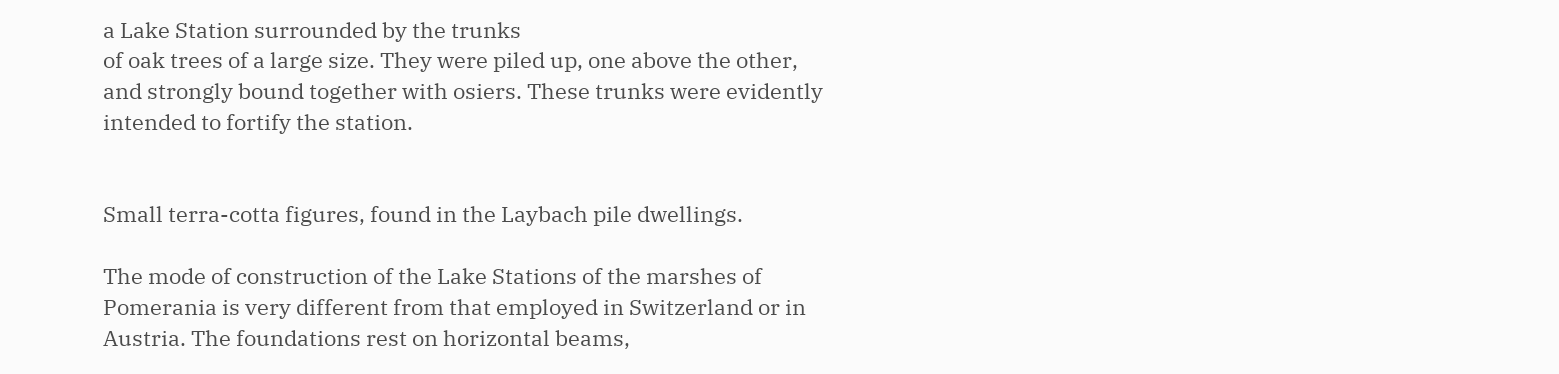a Lake Station surrounded by the trunks
of oak trees of a large size. They were piled up, one above the other,
and strongly bound together with osiers. These trunks were evidently
intended to fortify the station.


Small terra-cotta figures, found in the Laybach pile dwellings.

The mode of construction of the Lake Stations of the marshes of
Pomerania is very different from that employed in Switzerland or in
Austria. The foundations rest on horizontal beams,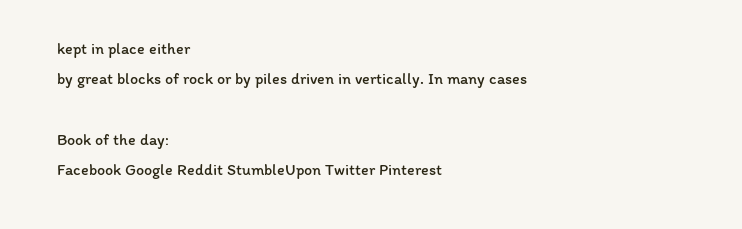kept in place either
by great blocks of rock or by piles driven in vertically. In many cases

Book of the day:
Facebook Google Reddit StumbleUpon Twitter Pinterest